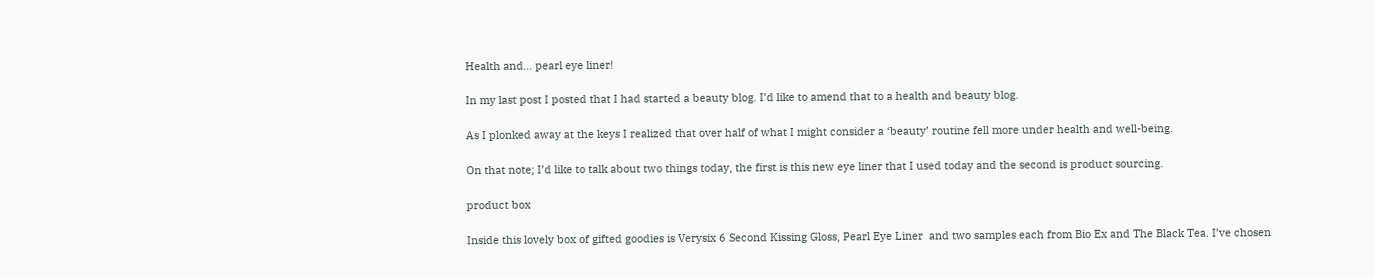Health and… pearl eye liner!

In my last post I posted that I had started a beauty blog. I’d like to amend that to a health and beauty blog.

As I plonked away at the keys I realized that over half of what I might consider a ‘beauty’ routine fell more under health and well-being.

On that note; I’d like to talk about two things today, the first is this new eye liner that I used today and the second is product sourcing.

product box

Inside this lovely box of gifted goodies is Verysix 6 Second Kissing Gloss, Pearl Eye Liner  and two samples each from Bio Ex and The Black Tea. I’ve chosen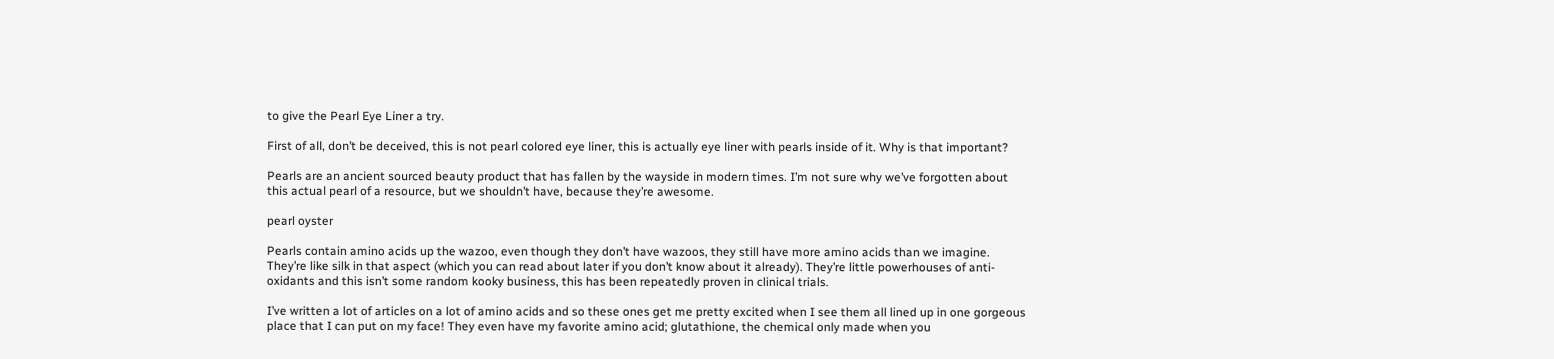to give the Pearl Eye Liner a try.

First of all, don’t be deceived, this is not pearl colored eye liner, this is actually eye liner with pearls inside of it. Why is that important?

Pearls are an ancient sourced beauty product that has fallen by the wayside in modern times. I’m not sure why we’ve forgotten about this actual pearl of a resource, but we shouldn’t have, because they’re awesome.

pearl oyster

Pearls contain amino acids up the wazoo, even though they don’t have wazoos, they still have more amino acids than we imagine. They’re like silk in that aspect (which you can read about later if you don’t know about it already). They’re little powerhouses of anti-oxidants and this isn’t some random kooky business, this has been repeatedly proven in clinical trials.

I’ve written a lot of articles on a lot of amino acids and so these ones get me pretty excited when I see them all lined up in one gorgeous place that I can put on my face! They even have my favorite amino acid; glutathione, the chemical only made when you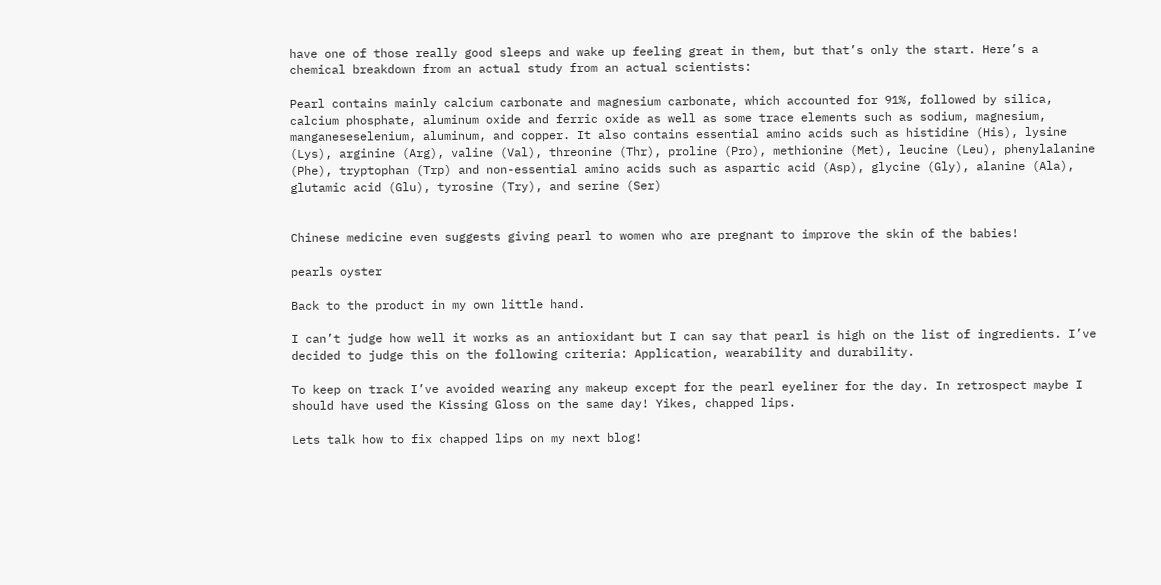have one of those really good sleeps and wake up feeling great in them, but that’s only the start. Here’s a chemical breakdown from an actual study from an actual scientists:

Pearl contains mainly calcium carbonate and magnesium carbonate, which accounted for 91%, followed by silica, calcium phosphate, aluminum oxide and ferric oxide as well as some trace elements such as sodium, magnesium, manganeseselenium, aluminum, and copper. It also contains essential amino acids such as histidine (His), lysine (Lys), arginine (Arg), valine (Val), threonine (Thr), proline (Pro), methionine (Met), leucine (Leu), phenylalanine (Phe), tryptophan (Trp) and non-essential amino acids such as aspartic acid (Asp), glycine (Gly), alanine (Ala), glutamic acid (Glu), tyrosine (Try), and serine (Ser)


Chinese medicine even suggests giving pearl to women who are pregnant to improve the skin of the babies!

pearls oyster

Back to the product in my own little hand.

I can’t judge how well it works as an antioxidant but I can say that pearl is high on the list of ingredients. I’ve decided to judge this on the following criteria: Application, wearability and durability.

To keep on track I’ve avoided wearing any makeup except for the pearl eyeliner for the day. In retrospect maybe I should have used the Kissing Gloss on the same day! Yikes, chapped lips.

Lets talk how to fix chapped lips on my next blog!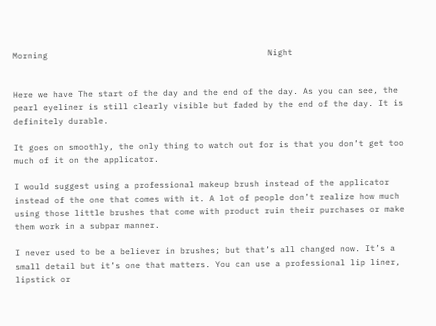Morning                                            Night


Here we have The start of the day and the end of the day. As you can see, the pearl eyeliner is still clearly visible but faded by the end of the day. It is definitely durable.

It goes on smoothly, the only thing to watch out for is that you don’t get too much of it on the applicator.

I would suggest using a professional makeup brush instead of the applicator instead of the one that comes with it. A lot of people don’t realize how much using those little brushes that come with product ruin their purchases or make them work in a subpar manner.

I never used to be a believer in brushes; but that’s all changed now. It’s a small detail but it’s one that matters. You can use a professional lip liner, lipstick or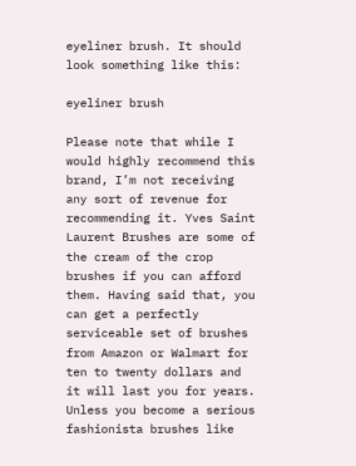eyeliner brush. It should look something like this:

eyeliner brush

Please note that while I would highly recommend this brand, I’m not receiving any sort of revenue for recommending it. Yves Saint Laurent Brushes are some of the cream of the crop brushes if you can afford them. Having said that, you can get a perfectly serviceable set of brushes from Amazon or Walmart for ten to twenty dollars and it will last you for years. Unless you become a serious fashionista brushes like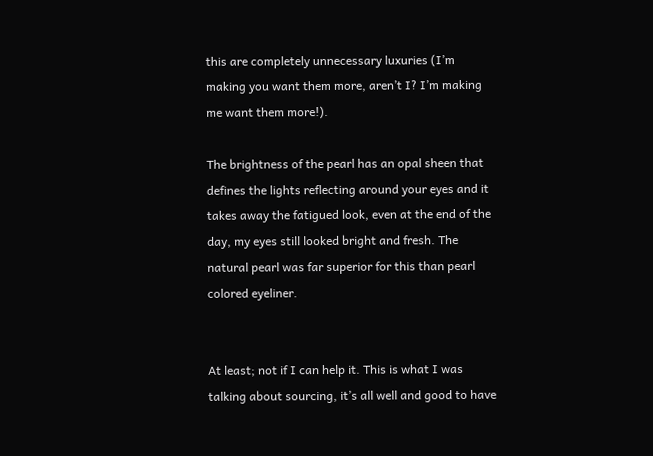this are completely unnecessary luxuries (I’m making you want them more, aren’t I? I’m making me want them more!).

The brightness of the pearl has an opal sheen that defines the lights reflecting around your eyes and it takes away the fatigued look, even at the end of the day, my eyes still looked bright and fresh. The natural pearl was far superior for this than pearl colored eyeliner.


At least; not if I can help it. This is what I was talking about sourcing, it’s all well and good to have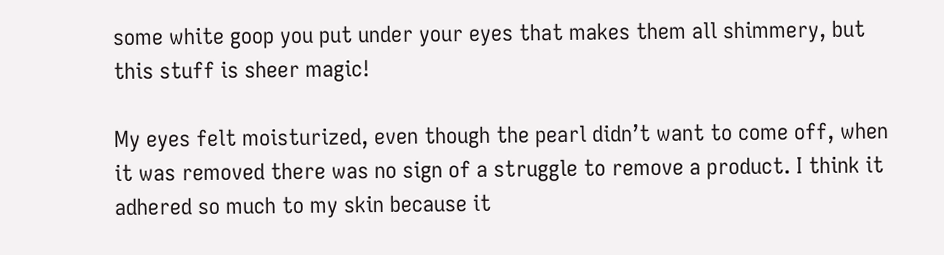some white goop you put under your eyes that makes them all shimmery, but this stuff is sheer magic!

My eyes felt moisturized, even though the pearl didn’t want to come off, when it was removed there was no sign of a struggle to remove a product. I think it adhered so much to my skin because it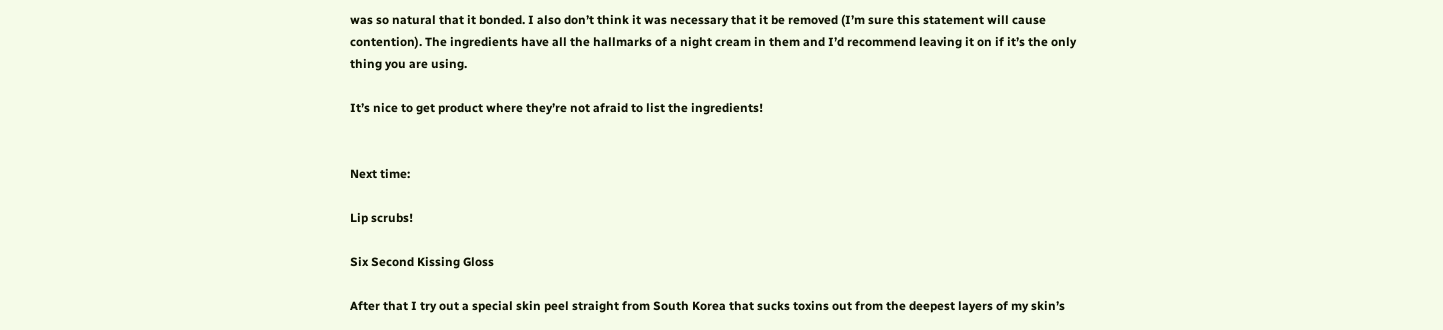was so natural that it bonded. I also don’t think it was necessary that it be removed (I’m sure this statement will cause contention). The ingredients have all the hallmarks of a night cream in them and I’d recommend leaving it on if it’s the only thing you are using.

It’s nice to get product where they’re not afraid to list the ingredients!


Next time:

Lip scrubs!

Six Second Kissing Gloss

After that I try out a special skin peel straight from South Korea that sucks toxins out from the deepest layers of my skin’s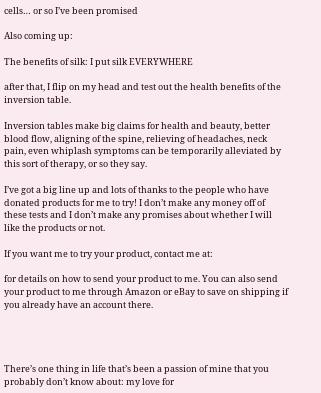cells… or so I’ve been promised

Also coming up:

The benefits of silk: I put silk EVERYWHERE

after that, I flip on my head and test out the health benefits of the inversion table.

Inversion tables make big claims for health and beauty, better blood flow, aligning of the spine, relieving of headaches, neck pain, even whiplash symptoms can be temporarily alleviated by this sort of therapy, or so they say.

I’ve got a big line up and lots of thanks to the people who have donated products for me to try! I don’t make any money off of these tests and I don’t make any promises about whether I will like the products or not.

If you want me to try your product, contact me at:

for details on how to send your product to me. You can also send your product to me through Amazon or eBay to save on shipping if you already have an account there.




There’s one thing in life that’s been a passion of mine that you probably don’t know about: my love for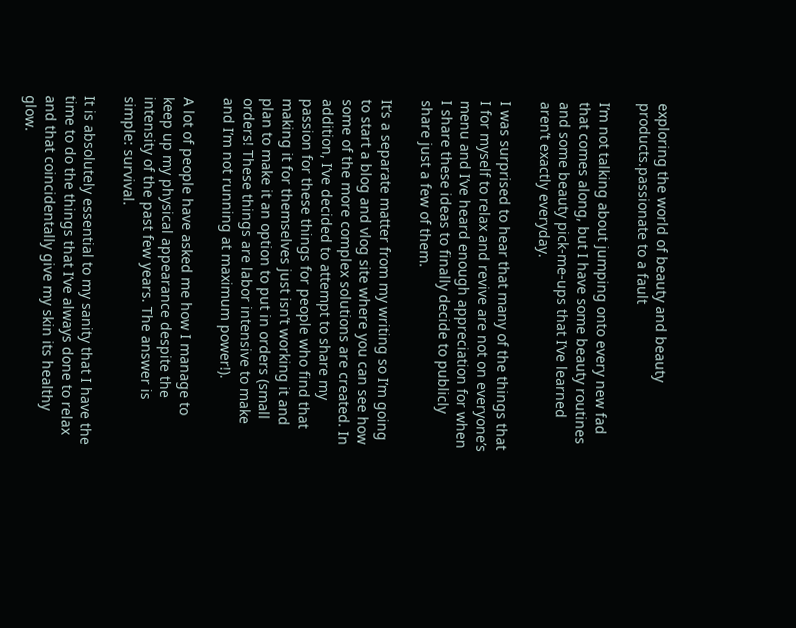exploring the world of beauty and beauty products.passionate to a fault

I’m not talking about jumping onto every new fad that comes along, but I have some beauty routines and some beauty pick-me-ups that I’ve learned aren’t exactly everyday.

I was surprised to hear that many of the things that I for myself to relax and revive are not on everyone’s menu and I’ve heard enough appreciation for when I share these ideas to finally decide to publicly share just a few of them.

It’s a separate matter from my writing so I’m going to start a blog and vlog site where you can see how some of the more complex solutions are created. In addition, I’ve decided to attempt to share my passion for these things for people who find that making it for themselves just isn’t working it and plan to make it an option to put in orders (small orders! These things are labor intensive to make and I’m not running at maximum power!).

A lot of people have asked me how I manage to keep up my physical appearance despite the intensity of the past few years. The answer is simple: survival.

It is absolutely essential to my sanity that I have the time to do the things that I’ve always done to relax and that coincidentally give my skin its healthy glow.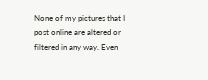None of my pictures that I post online are altered or filtered in any way. Even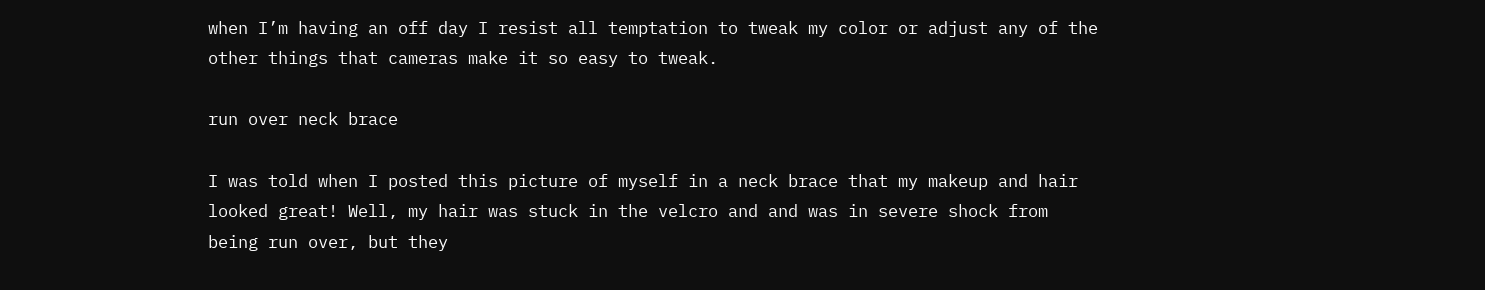when I’m having an off day I resist all temptation to tweak my color or adjust any of the other things that cameras make it so easy to tweak.

run over neck brace

I was told when I posted this picture of myself in a neck brace that my makeup and hair looked great! Well, my hair was stuck in the velcro and and was in severe shock from being run over, but they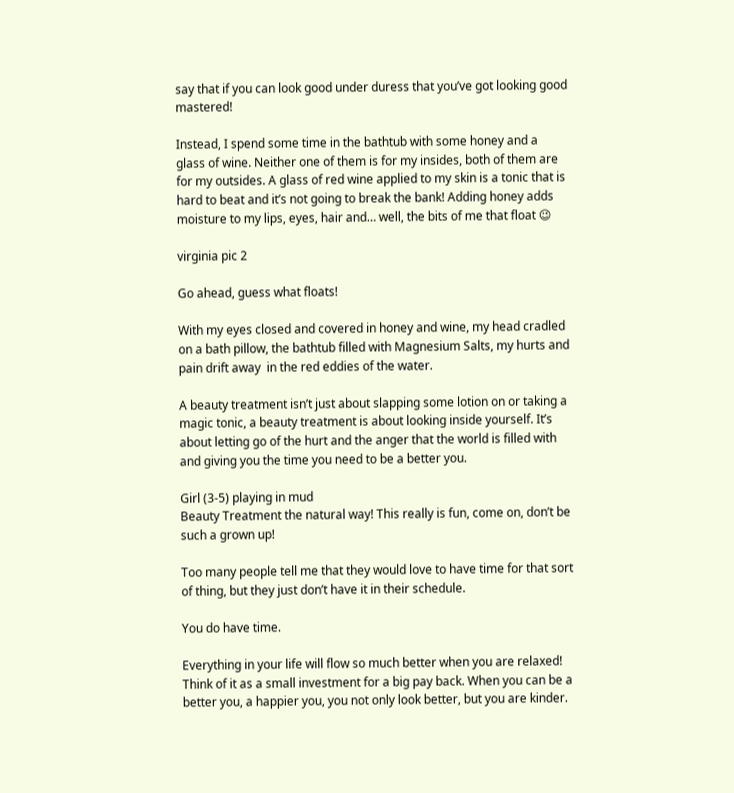say that if you can look good under duress that you’ve got looking good mastered!

Instead, I spend some time in the bathtub with some honey and a glass of wine. Neither one of them is for my insides, both of them are for my outsides. A glass of red wine applied to my skin is a tonic that is hard to beat and it’s not going to break the bank! Adding honey adds moisture to my lips, eyes, hair and… well, the bits of me that float 😉

virginia pic 2

Go ahead, guess what floats!

With my eyes closed and covered in honey and wine, my head cradled on a bath pillow, the bathtub filled with Magnesium Salts, my hurts and pain drift away  in the red eddies of the water.

A beauty treatment isn’t just about slapping some lotion on or taking a magic tonic, a beauty treatment is about looking inside yourself. It’s about letting go of the hurt and the anger that the world is filled with and giving you the time you need to be a better you.

Girl (3-5) playing in mud
Beauty Treatment the natural way! This really is fun, come on, don’t be such a grown up!

Too many people tell me that they would love to have time for that sort of thing, but they just don’t have it in their schedule.

You do have time.

Everything in your life will flow so much better when you are relaxed! Think of it as a small investment for a big pay back. When you can be a better you, a happier you, you not only look better, but you are kinder.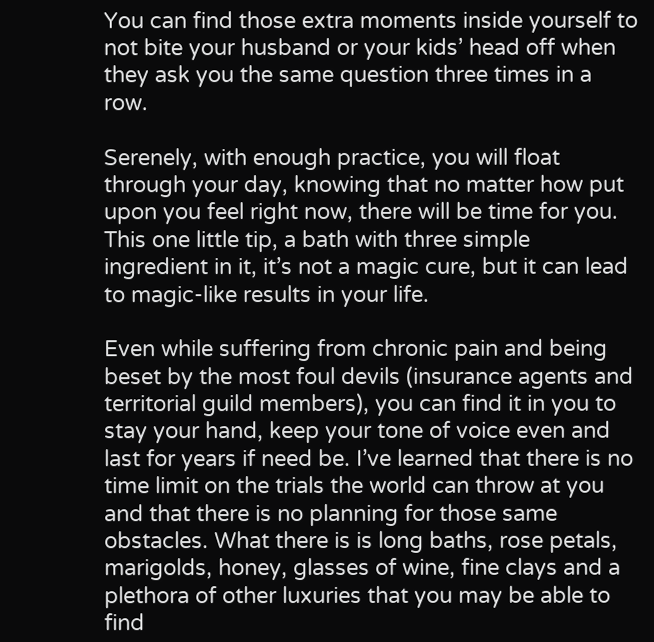You can find those extra moments inside yourself to not bite your husband or your kids’ head off when they ask you the same question three times in a row.

Serenely, with enough practice, you will float through your day, knowing that no matter how put upon you feel right now, there will be time for you. This one little tip, a bath with three simple ingredient in it, it’s not a magic cure, but it can lead to magic-like results in your life.

Even while suffering from chronic pain and being beset by the most foul devils (insurance agents and territorial guild members), you can find it in you to stay your hand, keep your tone of voice even and last for years if need be. I’ve learned that there is no time limit on the trials the world can throw at you and that there is no planning for those same obstacles. What there is is long baths, rose petals, marigolds, honey, glasses of wine, fine clays and a plethora of other luxuries that you may be able to find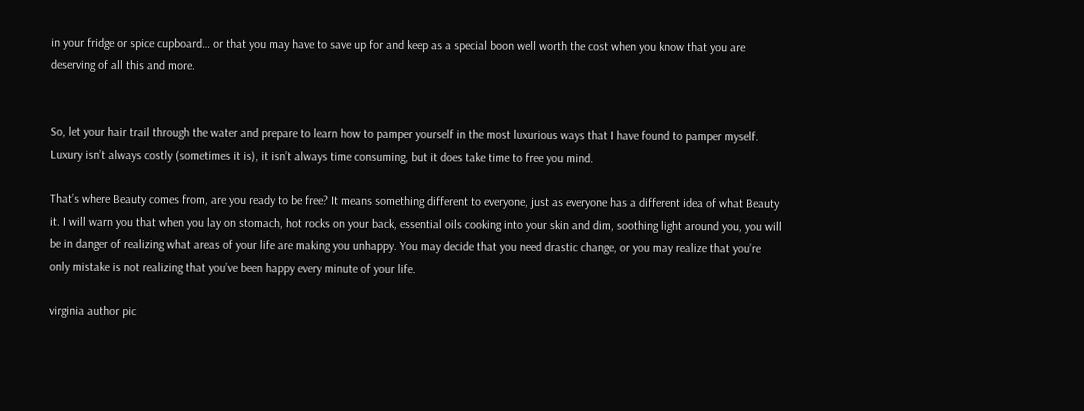in your fridge or spice cupboard… or that you may have to save up for and keep as a special boon well worth the cost when you know that you are deserving of all this and more.


So, let your hair trail through the water and prepare to learn how to pamper yourself in the most luxurious ways that I have found to pamper myself. Luxury isn’t always costly (sometimes it is), it isn’t always time consuming, but it does take time to free you mind.

That’s where Beauty comes from, are you ready to be free? It means something different to everyone, just as everyone has a different idea of what Beauty it. I will warn you that when you lay on stomach, hot rocks on your back, essential oils cooking into your skin and dim, soothing light around you, you will be in danger of realizing what areas of your life are making you unhappy. You may decide that you need drastic change, or you may realize that you’re only mistake is not realizing that you’ve been happy every minute of your life.

virginia author pic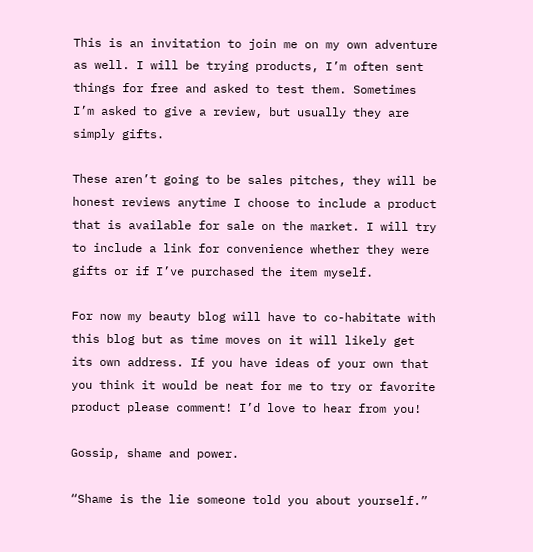This is an invitation to join me on my own adventure as well. I will be trying products, I’m often sent things for free and asked to test them. Sometimes I’m asked to give a review, but usually they are simply gifts.

These aren’t going to be sales pitches, they will be honest reviews anytime I choose to include a product that is available for sale on the market. I will try to include a link for convenience whether they were gifts or if I’ve purchased the item myself.

For now my beauty blog will have to co-habitate with this blog but as time moves on it will likely get its own address. If you have ideas of your own that you think it would be neat for me to try or favorite product please comment! I’d love to hear from you!

Gossip, shame and power.

“Shame is the lie someone told you about yourself.”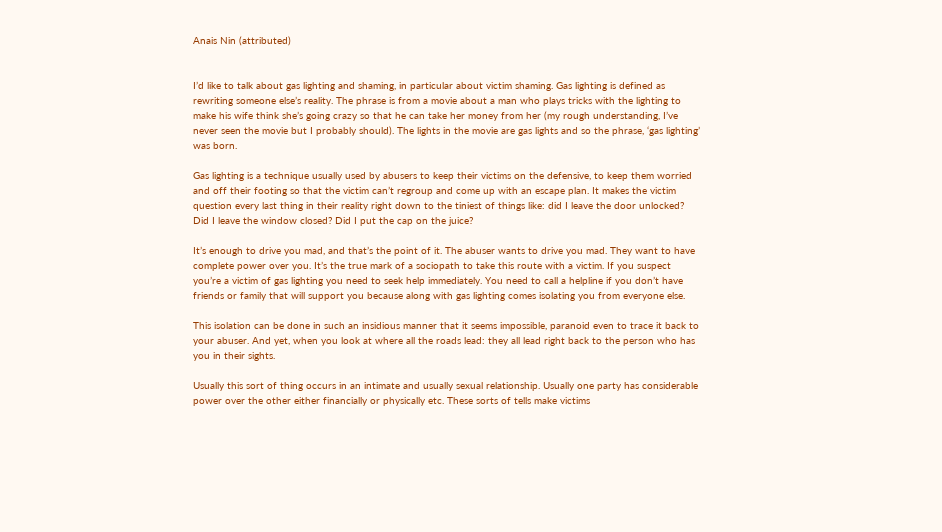Anais Nin (attributed)


I’d like to talk about gas lighting and shaming, in particular about victim shaming. Gas lighting is defined as rewriting someone else’s reality. The phrase is from a movie about a man who plays tricks with the lighting to make his wife think she’s going crazy so that he can take her money from her (my rough understanding, I’ve never seen the movie but I probably should). The lights in the movie are gas lights and so the phrase, ‘gas lighting’ was born.

Gas lighting is a technique usually used by abusers to keep their victims on the defensive, to keep them worried and off their footing so that the victim can’t regroup and come up with an escape plan. It makes the victim question every last thing in their reality right down to the tiniest of things like: did I leave the door unlocked? Did I leave the window closed? Did I put the cap on the juice?

It’s enough to drive you mad, and that’s the point of it. The abuser wants to drive you mad. They want to have complete power over you. It’s the true mark of a sociopath to take this route with a victim. If you suspect you’re a victim of gas lighting you need to seek help immediately. You need to call a helpline if you don’t have friends or family that will support you because along with gas lighting comes isolating you from everyone else.

This isolation can be done in such an insidious manner that it seems impossible, paranoid even to trace it back to your abuser. And yet, when you look at where all the roads lead: they all lead right back to the person who has you in their sights.

Usually this sort of thing occurs in an intimate and usually sexual relationship. Usually one party has considerable power over the other either financially or physically etc. These sorts of tells make victims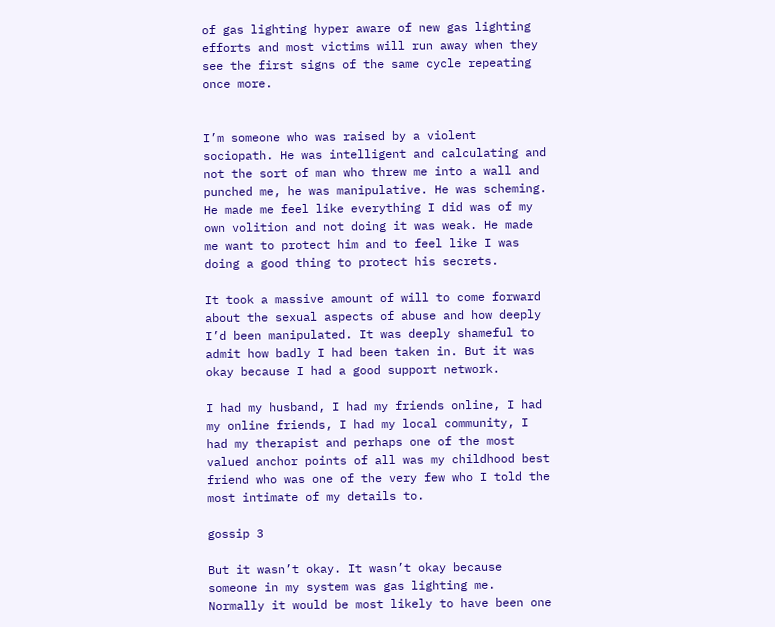of gas lighting hyper aware of new gas lighting efforts and most victims will run away when they see the first signs of the same cycle repeating once more.


I’m someone who was raised by a violent sociopath. He was intelligent and calculating and not the sort of man who threw me into a wall and punched me, he was manipulative. He was scheming. He made me feel like everything I did was of my own volition and not doing it was weak. He made me want to protect him and to feel like I was doing a good thing to protect his secrets.

It took a massive amount of will to come forward about the sexual aspects of abuse and how deeply I’d been manipulated. It was deeply shameful to admit how badly I had been taken in. But it was okay because I had a good support network.

I had my husband, I had my friends online, I had my online friends, I had my local community, I had my therapist and perhaps one of the most valued anchor points of all was my childhood best friend who was one of the very few who I told the most intimate of my details to.

gossip 3

But it wasn’t okay. It wasn’t okay because someone in my system was gas lighting me. Normally it would be most likely to have been one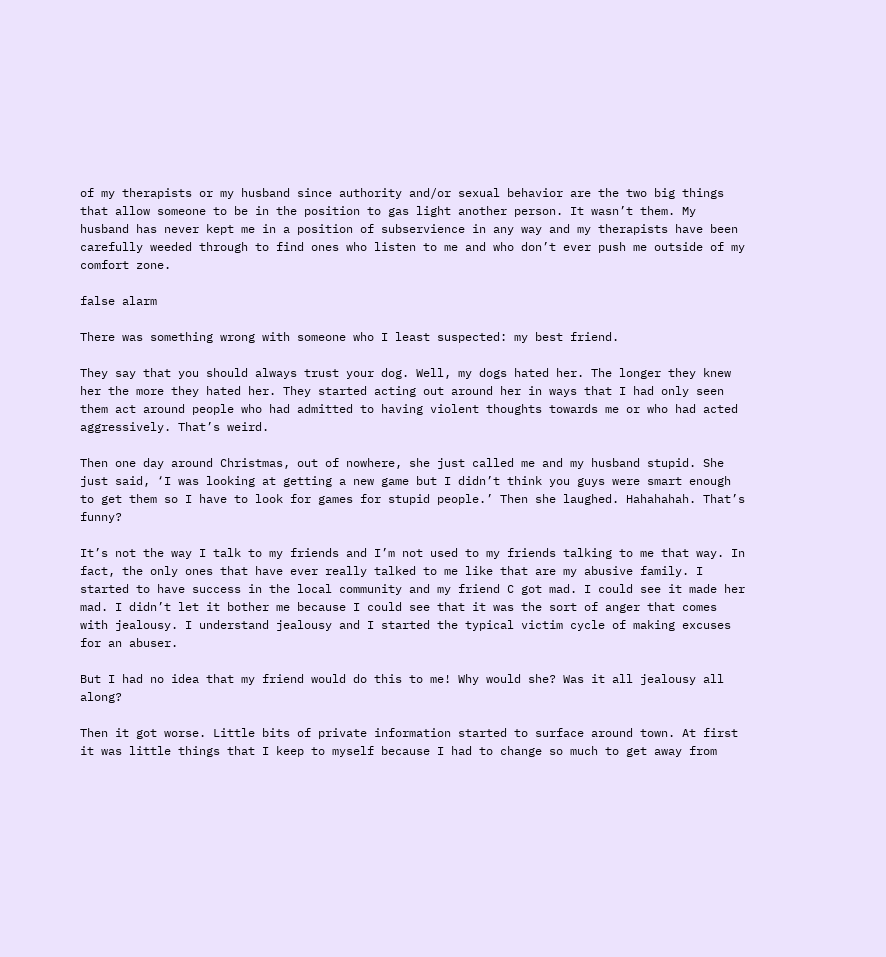of my therapists or my husband since authority and/or sexual behavior are the two big things that allow someone to be in the position to gas light another person. It wasn’t them. My husband has never kept me in a position of subservience in any way and my therapists have been carefully weeded through to find ones who listen to me and who don’t ever push me outside of my comfort zone.

false alarm

There was something wrong with someone who I least suspected: my best friend.

They say that you should always trust your dog. Well, my dogs hated her. The longer they knew her the more they hated her. They started acting out around her in ways that I had only seen them act around people who had admitted to having violent thoughts towards me or who had acted aggressively. That’s weird.

Then one day around Christmas, out of nowhere, she just called me and my husband stupid. She just said, ‘I was looking at getting a new game but I didn’t think you guys were smart enough to get them so I have to look for games for stupid people.’ Then she laughed. Hahahahah. That’s funny?

It’s not the way I talk to my friends and I’m not used to my friends talking to me that way. In fact, the only ones that have ever really talked to me like that are my abusive family. I started to have success in the local community and my friend C got mad. I could see it made her mad. I didn’t let it bother me because I could see that it was the sort of anger that comes with jealousy. I understand jealousy and I started the typical victim cycle of making excuses for an abuser.

But I had no idea that my friend would do this to me! Why would she? Was it all jealousy all along?

Then it got worse. Little bits of private information started to surface around town. At first it was little things that I keep to myself because I had to change so much to get away from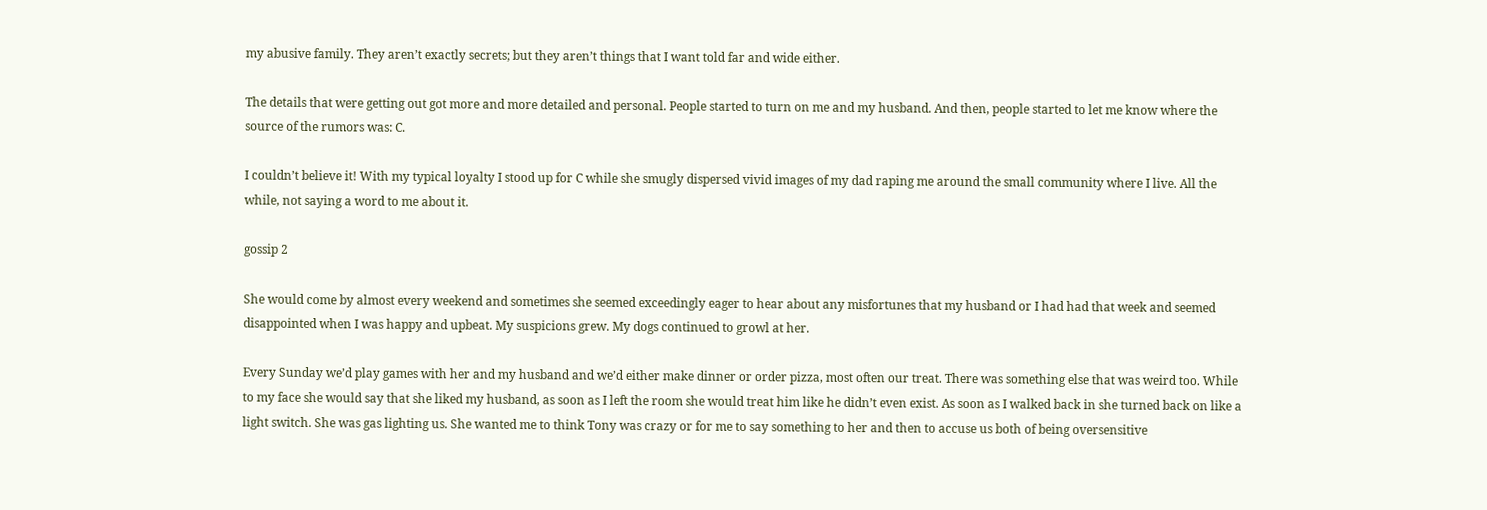my abusive family. They aren’t exactly secrets; but they aren’t things that I want told far and wide either.

The details that were getting out got more and more detailed and personal. People started to turn on me and my husband. And then, people started to let me know where the source of the rumors was: C.

I couldn’t believe it! With my typical loyalty I stood up for C while she smugly dispersed vivid images of my dad raping me around the small community where I live. All the while, not saying a word to me about it.

gossip 2

She would come by almost every weekend and sometimes she seemed exceedingly eager to hear about any misfortunes that my husband or I had had that week and seemed disappointed when I was happy and upbeat. My suspicions grew. My dogs continued to growl at her.

Every Sunday we’d play games with her and my husband and we’d either make dinner or order pizza, most often our treat. There was something else that was weird too. While to my face she would say that she liked my husband, as soon as I left the room she would treat him like he didn’t even exist. As soon as I walked back in she turned back on like a light switch. She was gas lighting us. She wanted me to think Tony was crazy or for me to say something to her and then to accuse us both of being oversensitive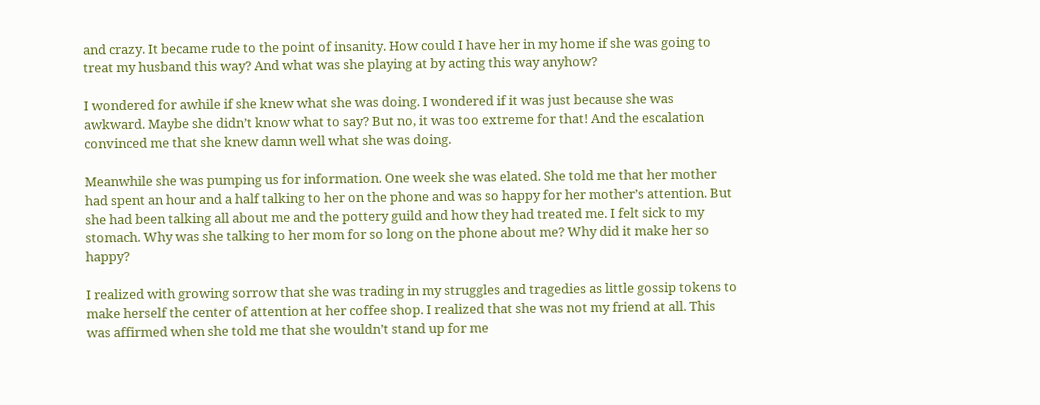and crazy. It became rude to the point of insanity. How could I have her in my home if she was going to treat my husband this way? And what was she playing at by acting this way anyhow?

I wondered for awhile if she knew what she was doing. I wondered if it was just because she was awkward. Maybe she didn’t know what to say? But no, it was too extreme for that! And the escalation convinced me that she knew damn well what she was doing.

Meanwhile she was pumping us for information. One week she was elated. She told me that her mother had spent an hour and a half talking to her on the phone and was so happy for her mother’s attention. But she had been talking all about me and the pottery guild and how they had treated me. I felt sick to my stomach. Why was she talking to her mom for so long on the phone about me? Why did it make her so happy?

I realized with growing sorrow that she was trading in my struggles and tragedies as little gossip tokens to make herself the center of attention at her coffee shop. I realized that she was not my friend at all. This was affirmed when she told me that she wouldn’t stand up for me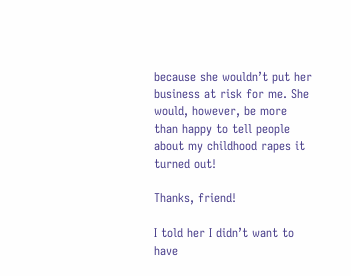because she wouldn’t put her business at risk for me. She would, however, be more than happy to tell people about my childhood rapes it turned out!

Thanks, friend!

I told her I didn’t want to have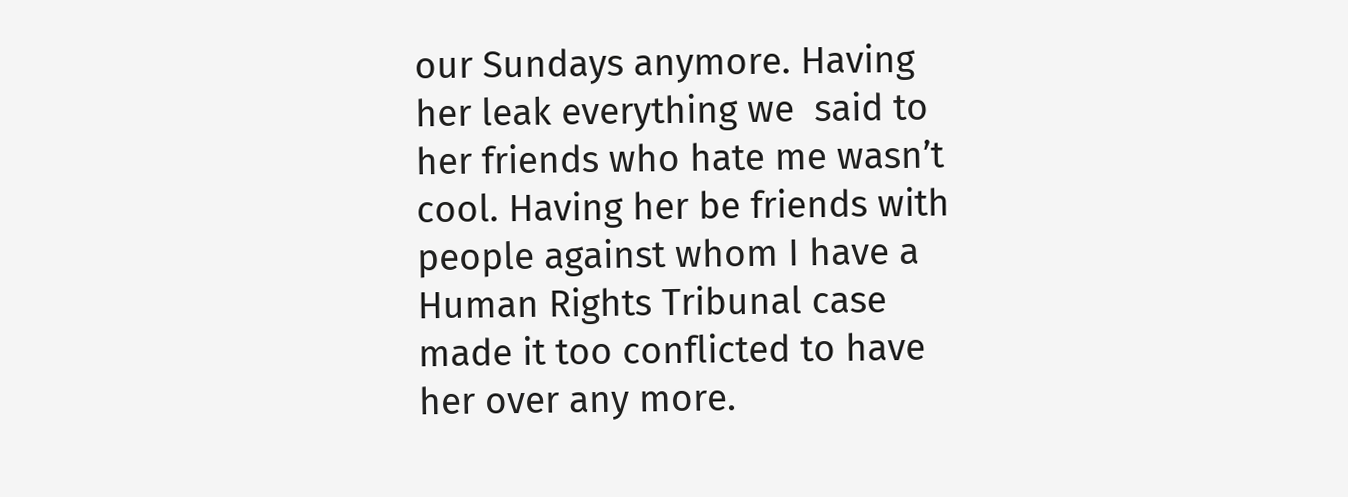our Sundays anymore. Having her leak everything we  said to her friends who hate me wasn’t cool. Having her be friends with people against whom I have a Human Rights Tribunal case made it too conflicted to have her over any more.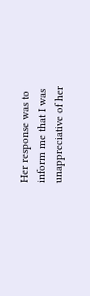Her response was to inform me that I was unappreciative of her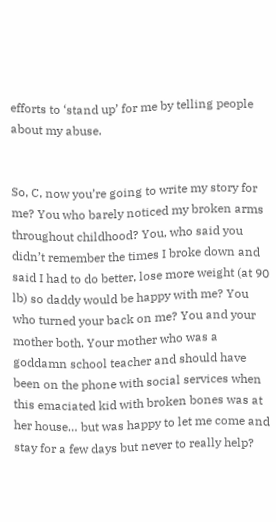efforts to ‘stand up’ for me by telling people about my abuse.


So, C, now you’re going to write my story for me? You who barely noticed my broken arms throughout childhood? You, who said you didn’t remember the times I broke down and said I had to do better, lose more weight (at 90 lb) so daddy would be happy with me? You who turned your back on me? You and your mother both. Your mother who was a goddamn school teacher and should have been on the phone with social services when this emaciated kid with broken bones was at her house… but was happy to let me come and stay for a few days but never to really help?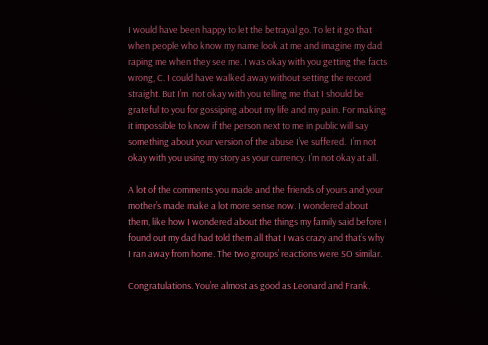I would have been happy to let the betrayal go. To let it go that when people who know my name look at me and imagine my dad raping me when they see me. I was okay with you getting the facts wrong, C. I could have walked away without setting the record straight. But I’m  not okay with you telling me that I should be grateful to you for gossiping about my life and my pain. For making it impossible to know if the person next to me in public will say something about your version of the abuse I’ve suffered.  I’m not okay with you using my story as your currency. I’m not okay at all.

A lot of the comments you made and the friends of yours and your mother’s made make a lot more sense now. I wondered about them, like how I wondered about the things my family said before I found out my dad had told them all that I was crazy and that’s why I ran away from home. The two groups’ reactions were SO similar.

Congratulations. You’re almost as good as Leonard and Frank.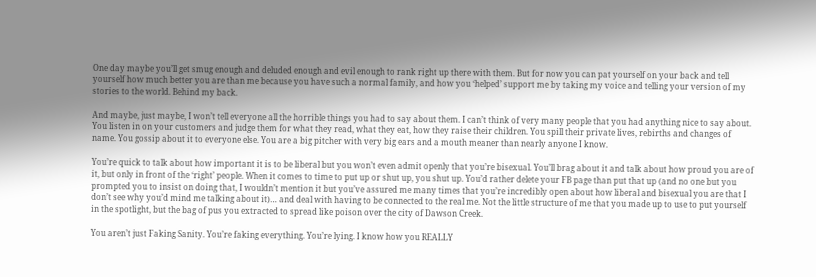One day maybe you’ll get smug enough and deluded enough and evil enough to rank right up there with them. But for now you can pat yourself on your back and tell yourself how much better you are than me because you have such a normal family, and how you ‘helped’ support me by taking my voice and telling your version of my stories to the world. Behind my back.

And maybe, just maybe, I won’t tell everyone all the horrible things you had to say about them. I can’t think of very many people that you had anything nice to say about. You listen in on your customers and judge them for what they read, what they eat, how they raise their children. You spill their private lives, rebirths and changes of name. You gossip about it to everyone else. You are a big pitcher with very big ears and a mouth meaner than nearly anyone I know.

You’re quick to talk about how important it is to be liberal but you won’t even admit openly that you’re bisexual. You’ll brag about it and talk about how proud you are of it, but only in front of the ‘right’ people. When it comes to time to put up or shut up, you shut up. You’d rather delete your FB page than put that up (and no one but you prompted you to insist on doing that, I wouldn’t mention it but you’ve assured me many times that you’re incredibly open about how liberal and bisexual you are that I don’t see why you’d mind me talking about it)… and deal with having to be connected to the real me. Not the little structure of me that you made up to use to put yourself in the spotlight, but the bag of pus you extracted to spread like poison over the city of Dawson Creek.

You aren’t just Faking Sanity. You’re faking everything. You’re lying. I know how you REALLY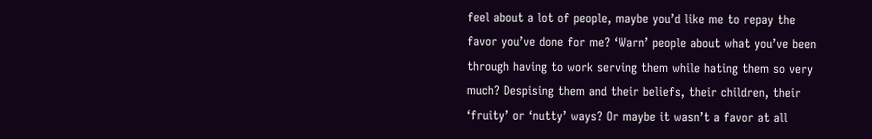feel about a lot of people, maybe you’d like me to repay the favor you’ve done for me? ‘Warn’ people about what you’ve been through having to work serving them while hating them so very much? Despising them and their beliefs, their children, their ‘fruity’ or ‘nutty’ ways? Or maybe it wasn’t a favor at all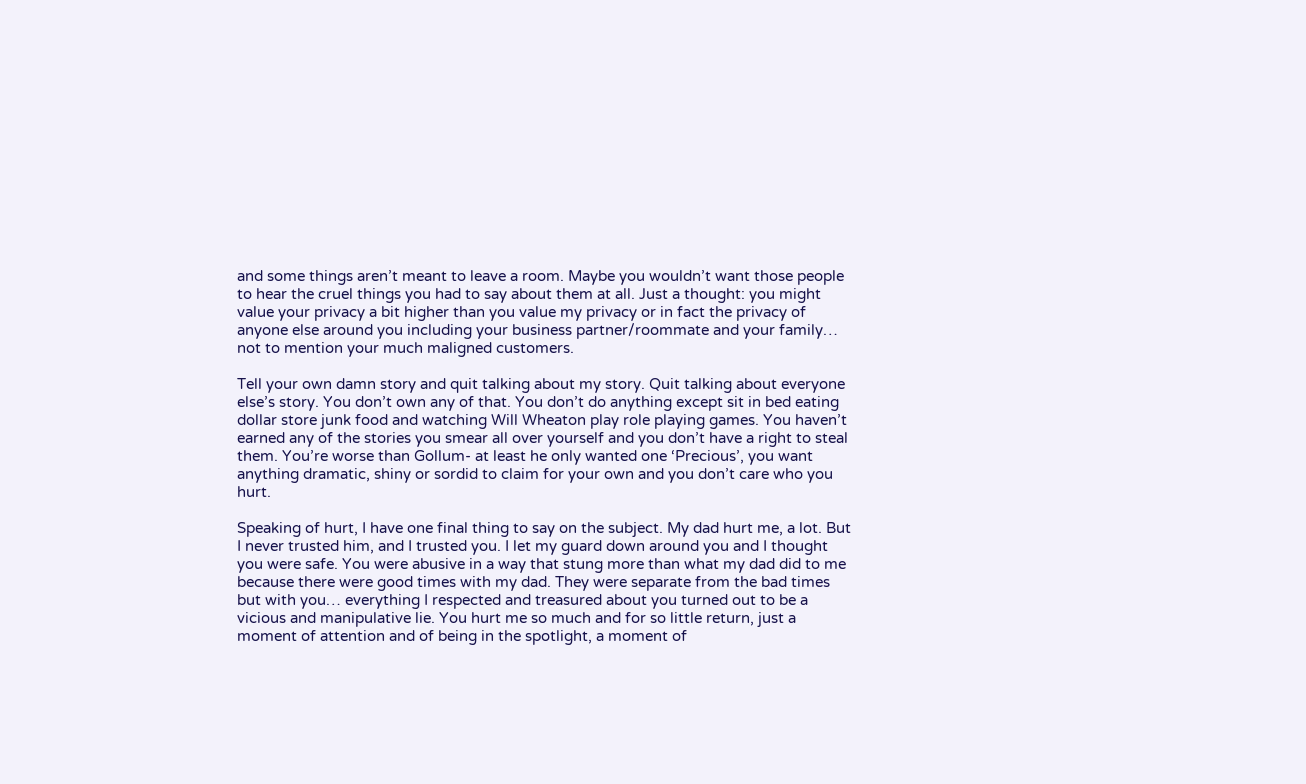and some things aren’t meant to leave a room. Maybe you wouldn’t want those people to hear the cruel things you had to say about them at all. Just a thought: you might value your privacy a bit higher than you value my privacy or in fact the privacy of anyone else around you including your business partner/roommate and your family… not to mention your much maligned customers.

Tell your own damn story and quit talking about my story. Quit talking about everyone else’s story. You don’t own any of that. You don’t do anything except sit in bed eating dollar store junk food and watching Will Wheaton play role playing games. You haven’t earned any of the stories you smear all over yourself and you don’t have a right to steal them. You’re worse than Gollum- at least he only wanted one ‘Precious’, you want anything dramatic, shiny or sordid to claim for your own and you don’t care who you hurt.

Speaking of hurt, I have one final thing to say on the subject. My dad hurt me, a lot. But I never trusted him, and I trusted you. I let my guard down around you and I thought you were safe. You were abusive in a way that stung more than what my dad did to me because there were good times with my dad. They were separate from the bad times but with you… everything I respected and treasured about you turned out to be a vicious and manipulative lie. You hurt me so much and for so little return, just a moment of attention and of being in the spotlight, a moment of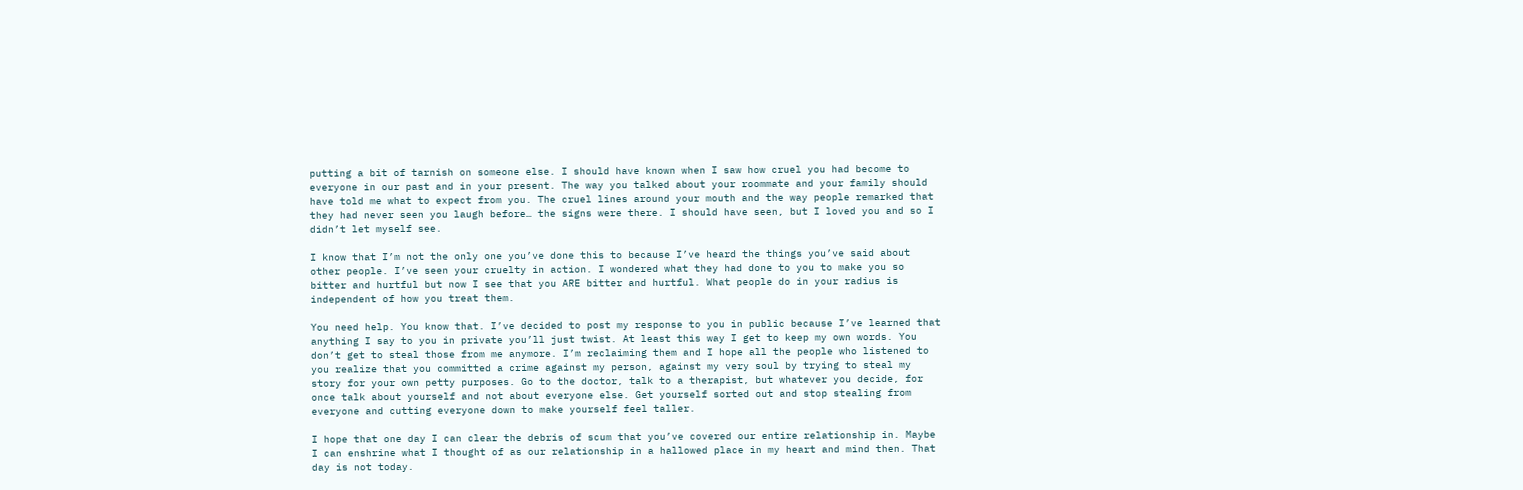putting a bit of tarnish on someone else. I should have known when I saw how cruel you had become to everyone in our past and in your present. The way you talked about your roommate and your family should have told me what to expect from you. The cruel lines around your mouth and the way people remarked that they had never seen you laugh before… the signs were there. I should have seen, but I loved you and so I didn’t let myself see.

I know that I’m not the only one you’ve done this to because I’ve heard the things you’ve said about other people. I’ve seen your cruelty in action. I wondered what they had done to you to make you so bitter and hurtful but now I see that you ARE bitter and hurtful. What people do in your radius is independent of how you treat them.

You need help. You know that. I’ve decided to post my response to you in public because I’ve learned that anything I say to you in private you’ll just twist. At least this way I get to keep my own words. You don’t get to steal those from me anymore. I’m reclaiming them and I hope all the people who listened to you realize that you committed a crime against my person, against my very soul by trying to steal my story for your own petty purposes. Go to the doctor, talk to a therapist, but whatever you decide, for once talk about yourself and not about everyone else. Get yourself sorted out and stop stealing from everyone and cutting everyone down to make yourself feel taller.

I hope that one day I can clear the debris of scum that you’ve covered our entire relationship in. Maybe I can enshrine what I thought of as our relationship in a hallowed place in my heart and mind then. That day is not today.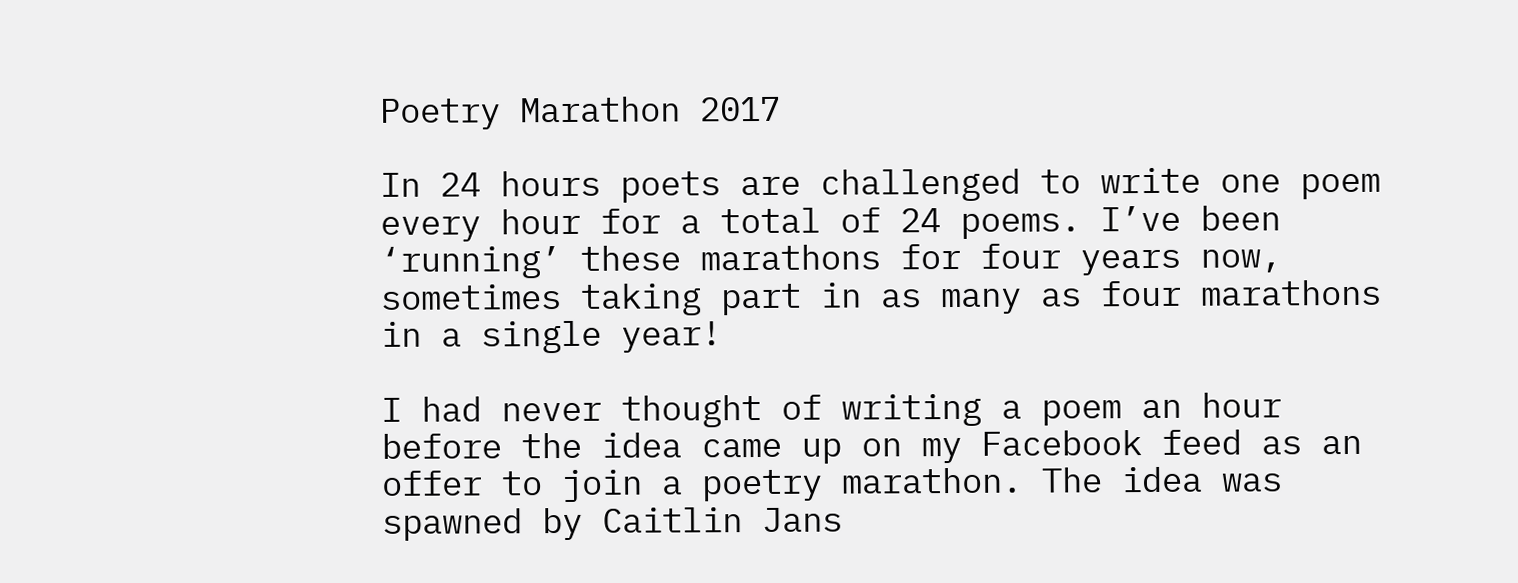Poetry Marathon 2017

In 24 hours poets are challenged to write one poem every hour for a total of 24 poems. I’ve been ‘running’ these marathons for four years now, sometimes taking part in as many as four marathons in a single year!

I had never thought of writing a poem an hour before the idea came up on my Facebook feed as an offer to join a poetry marathon. The idea was spawned by Caitlin Jans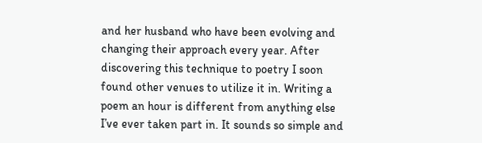and her husband who have been evolving and changing their approach every year. After discovering this technique to poetry I soon found other venues to utilize it in. Writing a poem an hour is different from anything else I’ve ever taken part in. It sounds so simple and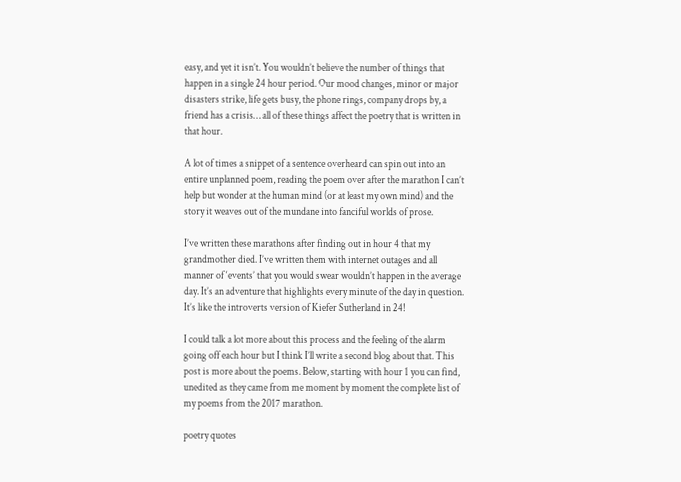easy, and yet it isn’t. You wouldn’t believe the number of things that happen in a single 24 hour period. Our mood changes, minor or major disasters strike, life gets busy, the phone rings, company drops by, a friend has a crisis… all of these things affect the poetry that is written in that hour.

A lot of times a snippet of a sentence overheard can spin out into an entire unplanned poem, reading the poem over after the marathon I can’t help but wonder at the human mind (or at least my own mind) and the story it weaves out of the mundane into fanciful worlds of prose.

I’ve written these marathons after finding out in hour 4 that my grandmother died. I’ve written them with internet outages and all manner of ‘events’ that you would swear wouldn’t happen in the average day. It’s an adventure that highlights every minute of the day in question. It’s like the introverts version of Kiefer Sutherland in 24!

I could talk a lot more about this process and the feeling of the alarm going off each hour but I think I’ll write a second blog about that. This post is more about the poems. Below, starting with hour 1 you can find, unedited as they came from me moment by moment the complete list of my poems from the 2017 marathon.

poetry quotes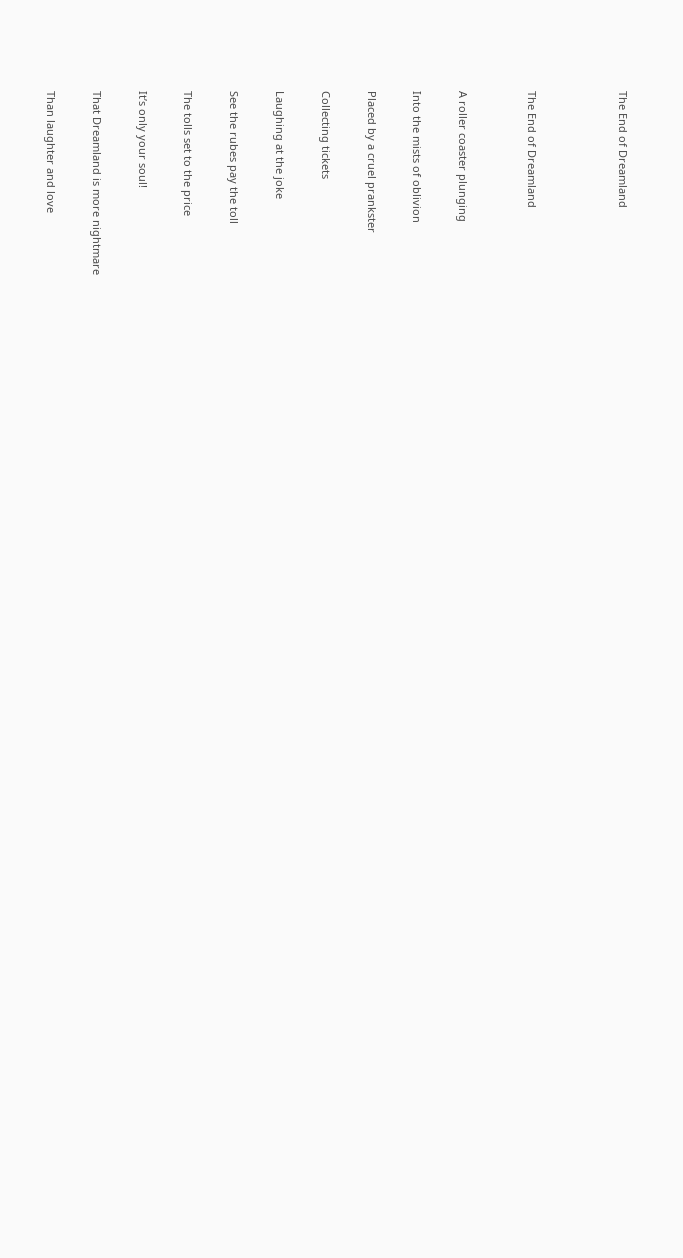The End of Dreamland



The End of Dreamland


A roller coaster plunging

Into the mists of oblivion

Placed by a cruel prankster

Collecting tickets

Laughing at the joke

See the rubes pay the toll

The tolls set to the price

It’s only your soul!

That Dreamland is more nightmare

Than laughter and love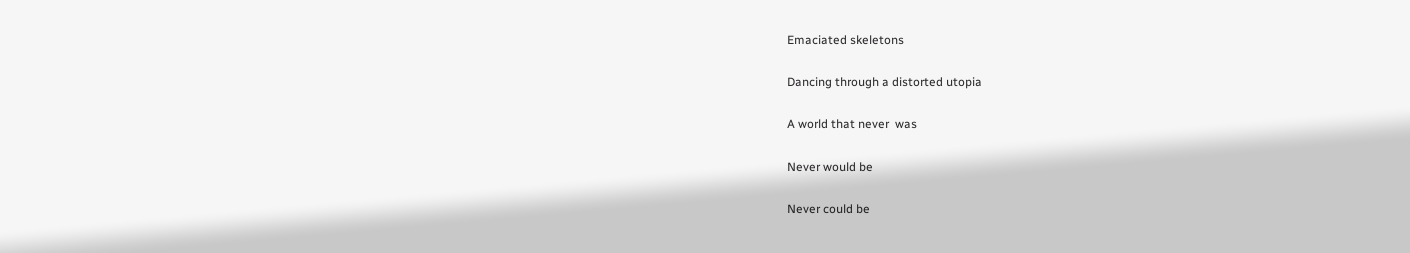Emaciated skeletons

Dancing through a distorted utopia

A world that never  was

Never would be

Never could be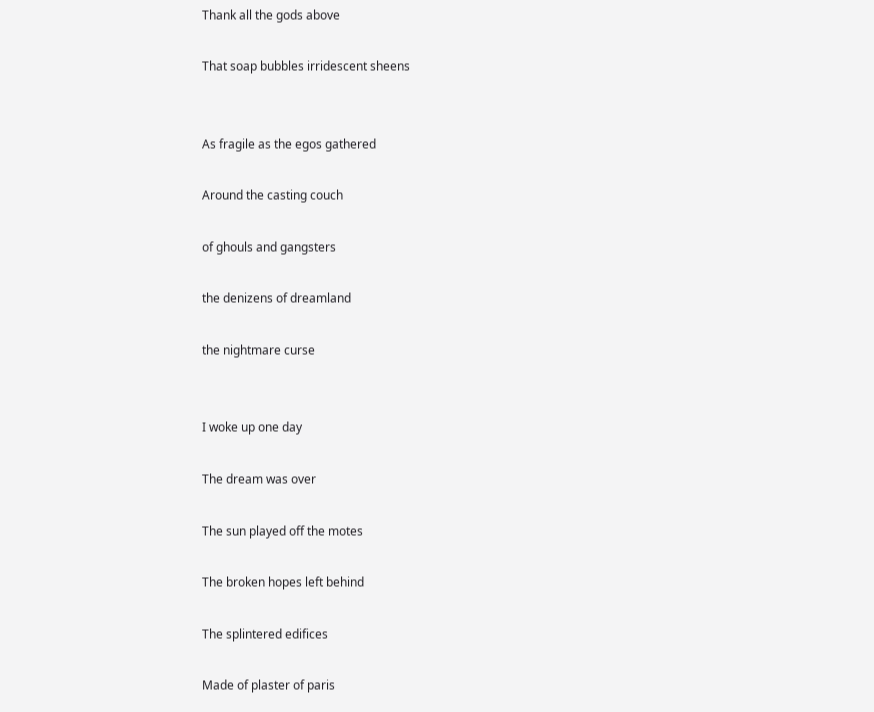Thank all the gods above

That soap bubbles irridescent sheens


As fragile as the egos gathered

Around the casting couch

of ghouls and gangsters

the denizens of dreamland

the nightmare curse


I woke up one day

The dream was over

The sun played off the motes

The broken hopes left behind

The splintered edifices

Made of plaster of paris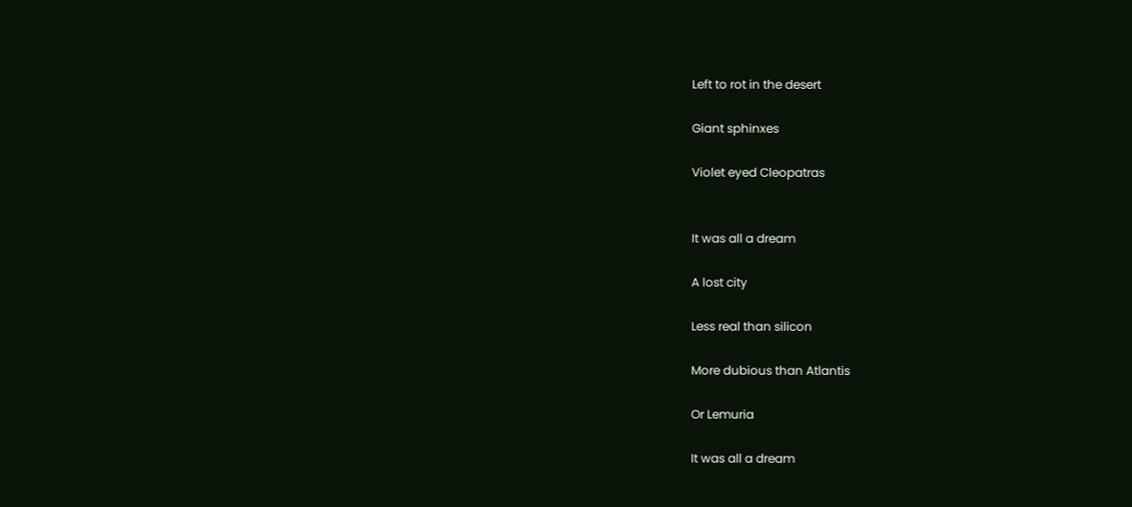Left to rot in the desert

Giant sphinxes

Violet eyed Cleopatras


It was all a dream

A lost city

Less real than silicon

More dubious than Atlantis

Or Lemuria

It was all a dream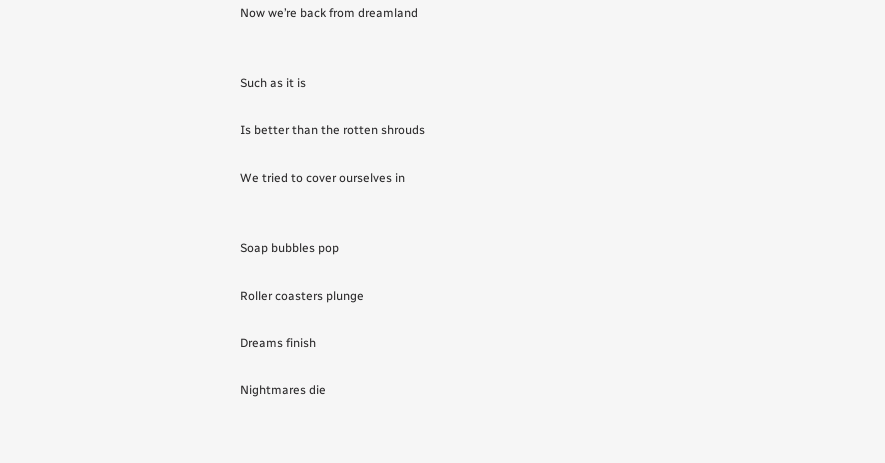Now we’re back from dreamland


Such as it is

Is better than the rotten shrouds

We tried to cover ourselves in


Soap bubbles pop

Roller coasters plunge

Dreams finish

Nightmares die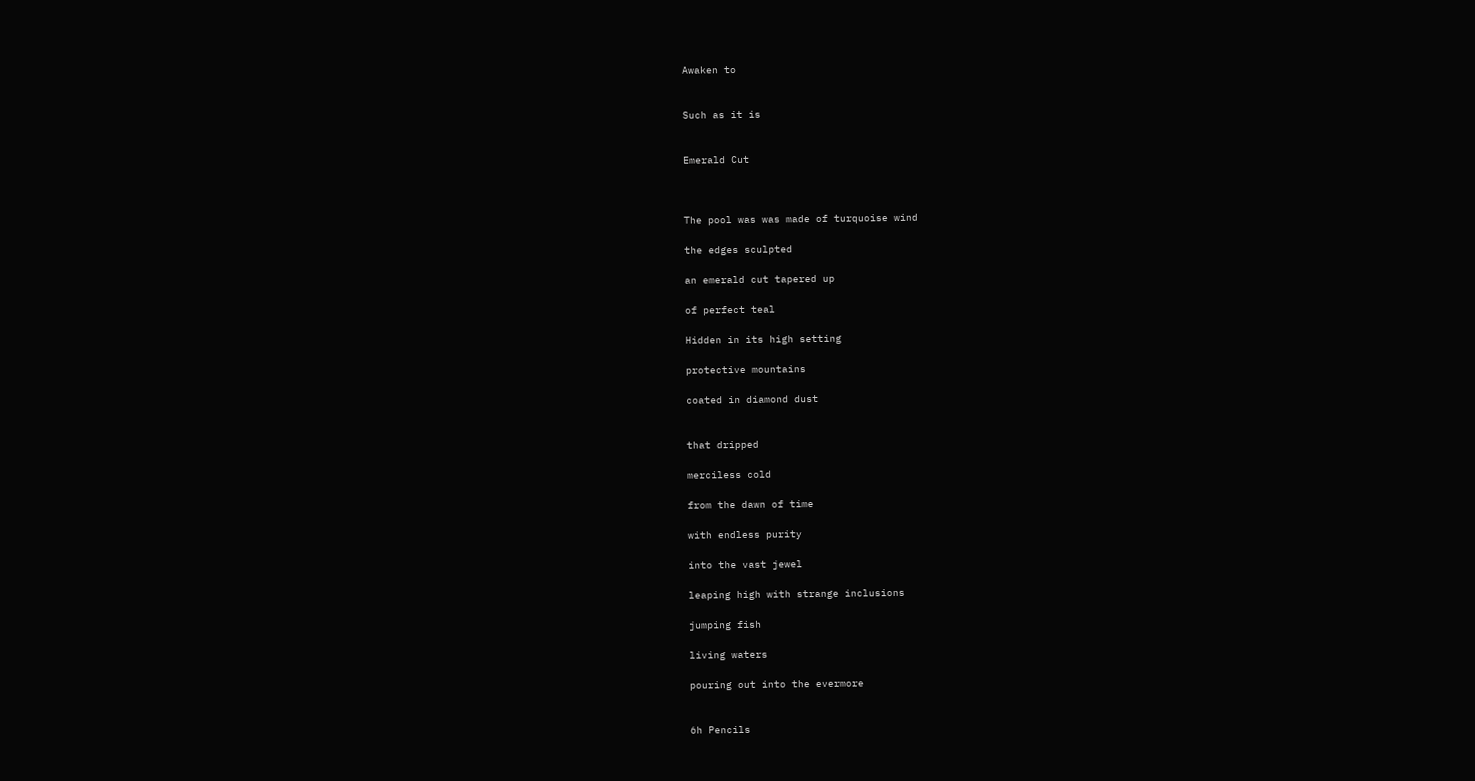Awaken to


Such as it is


Emerald Cut



The pool was was made of turquoise wind

the edges sculpted

an emerald cut tapered up

of perfect teal

Hidden in its high setting

protective mountains

coated in diamond dust


that dripped

merciless cold

from the dawn of time

with endless purity

into the vast jewel

leaping high with strange inclusions

jumping fish

living waters

pouring out into the evermore


6h Pencils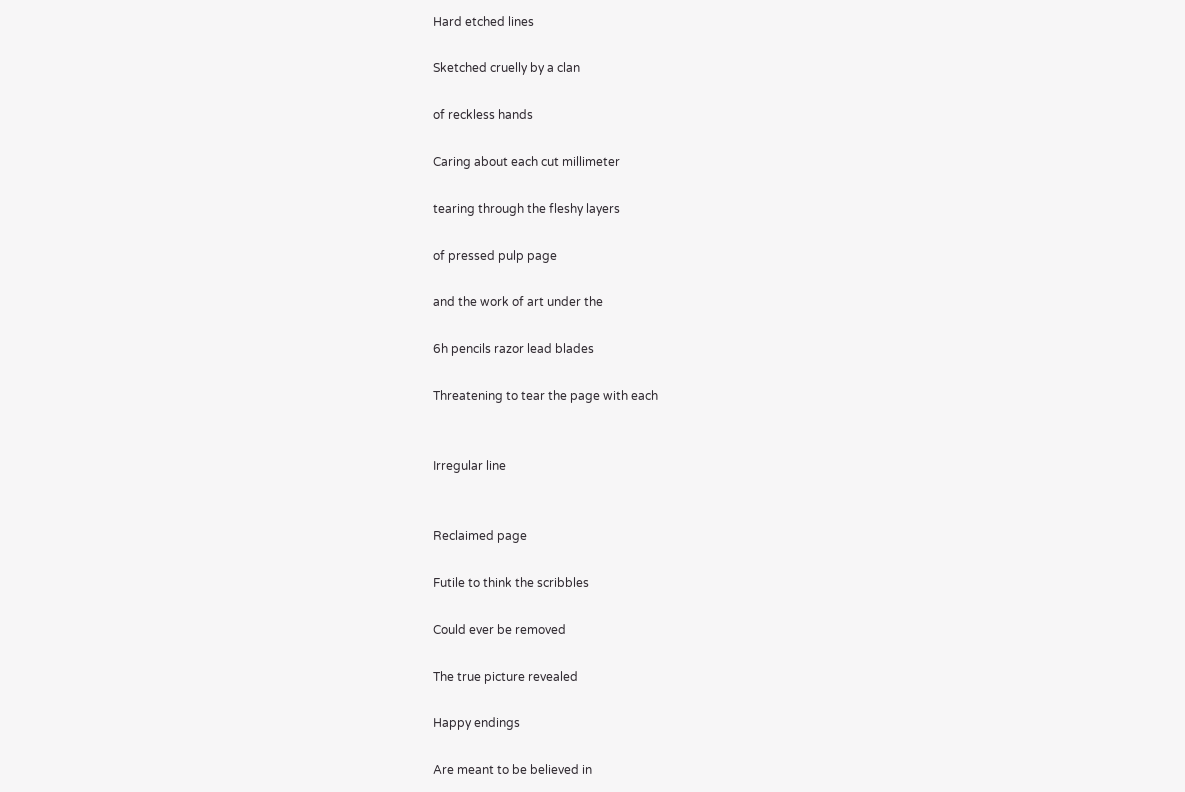Hard etched lines

Sketched cruelly by a clan

of reckless hands

Caring about each cut millimeter

tearing through the fleshy layers

of pressed pulp page

and the work of art under the

6h pencils razor lead blades

Threatening to tear the page with each


Irregular line


Reclaimed page

Futile to think the scribbles

Could ever be removed

The true picture revealed

Happy endings

Are meant to be believed in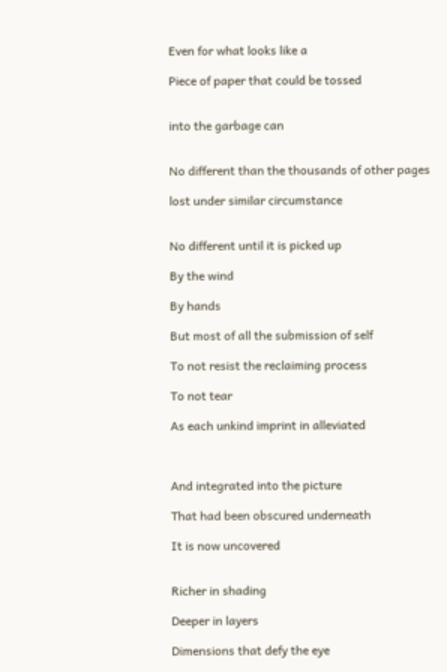Even for what looks like a

Piece of paper that could be tossed


into the garbage can


No different than the thousands of other pages

lost under similar circumstance


No different until it is picked up

By the wind

By hands

But most of all the submission of self

To not resist the reclaiming process

To not tear

As each unkind imprint in alleviated



And integrated into the picture

That had been obscured underneath

It is now uncovered


Richer in shading

Deeper in layers

Dimensions that defy the eye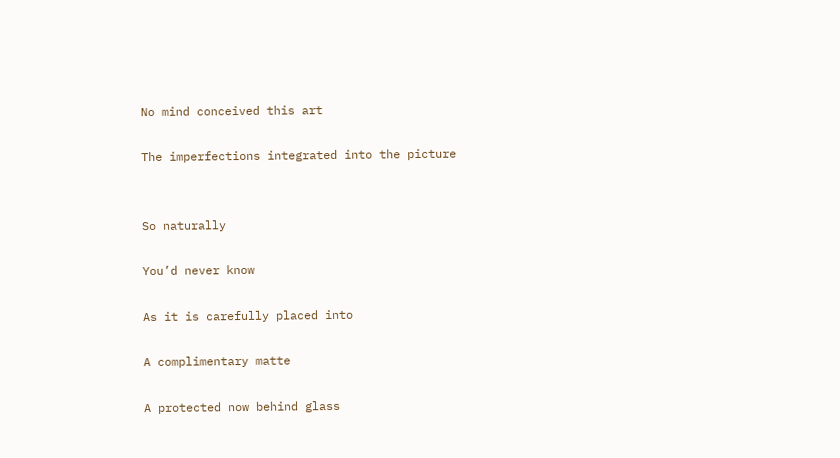No mind conceived this art

The imperfections integrated into the picture


So naturally

You’d never know

As it is carefully placed into

A complimentary matte

A protected now behind glass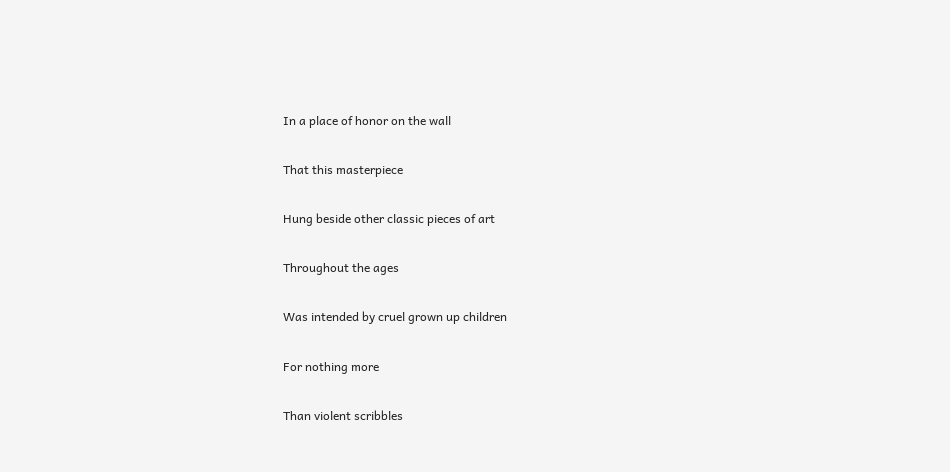In a place of honor on the wall

That this masterpiece

Hung beside other classic pieces of art

Throughout the ages

Was intended by cruel grown up children

For nothing more

Than violent scribbles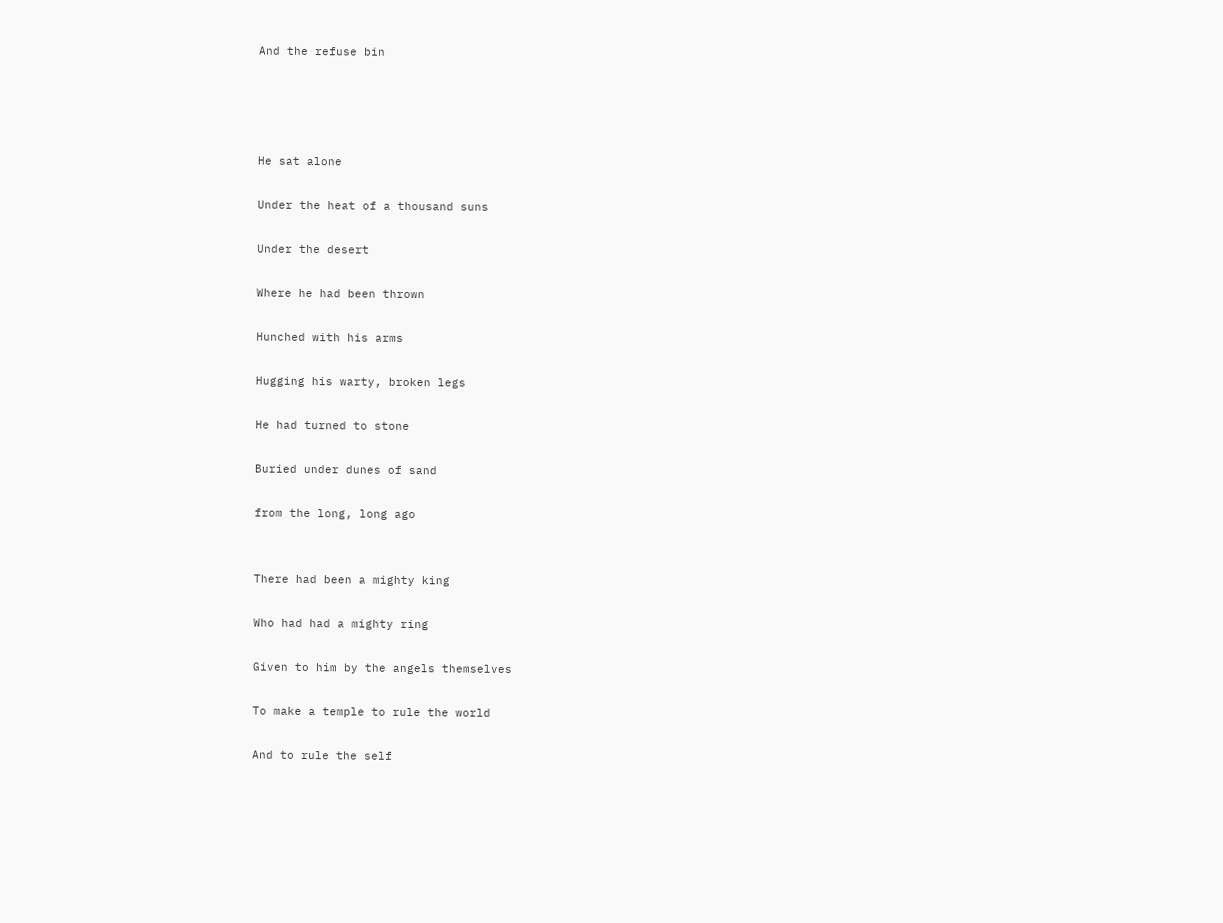And the refuse bin




He sat alone

Under the heat of a thousand suns

Under the desert

Where he had been thrown

Hunched with his arms

Hugging his warty, broken legs

He had turned to stone

Buried under dunes of sand

from the long, long ago


There had been a mighty king

Who had had a mighty ring

Given to him by the angels themselves

To make a temple to rule the world

And to rule the self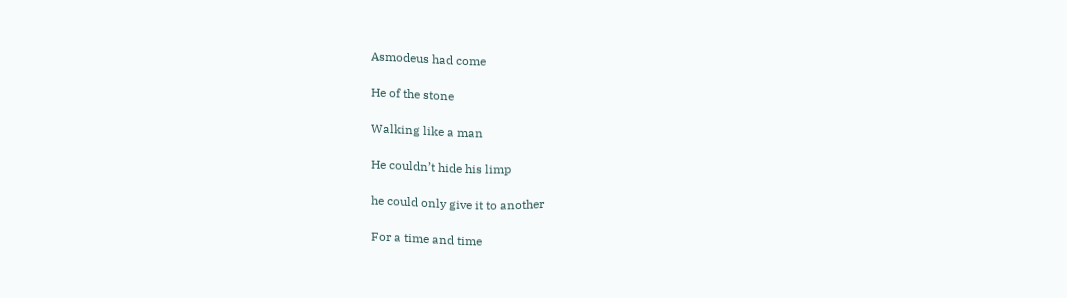Asmodeus had come

He of the stone

Walking like a man

He couldn’t hide his limp

he could only give it to another

For a time and time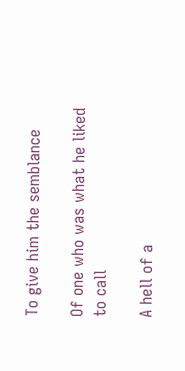To give him the semblance

Of one who was what he liked to call

A hell of a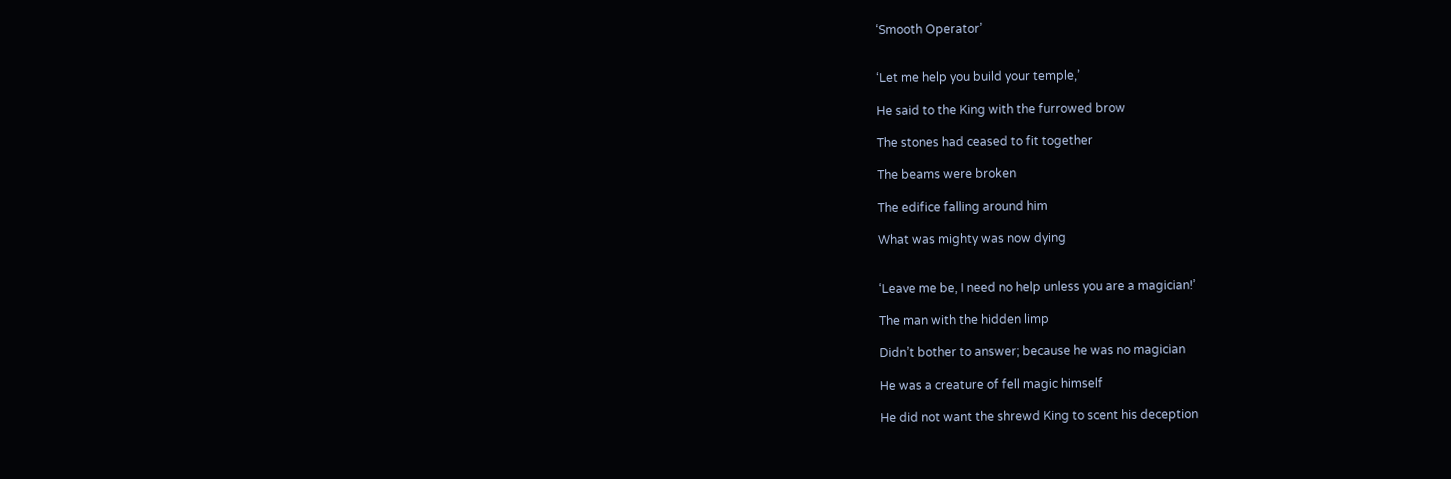‘Smooth Operator’


‘Let me help you build your temple,’

He said to the King with the furrowed brow

The stones had ceased to fit together

The beams were broken

The edifice falling around him

What was mighty was now dying


‘Leave me be, I need no help unless you are a magician!’

The man with the hidden limp

Didn’t bother to answer; because he was no magician

He was a creature of fell magic himself

He did not want the shrewd King to scent his deception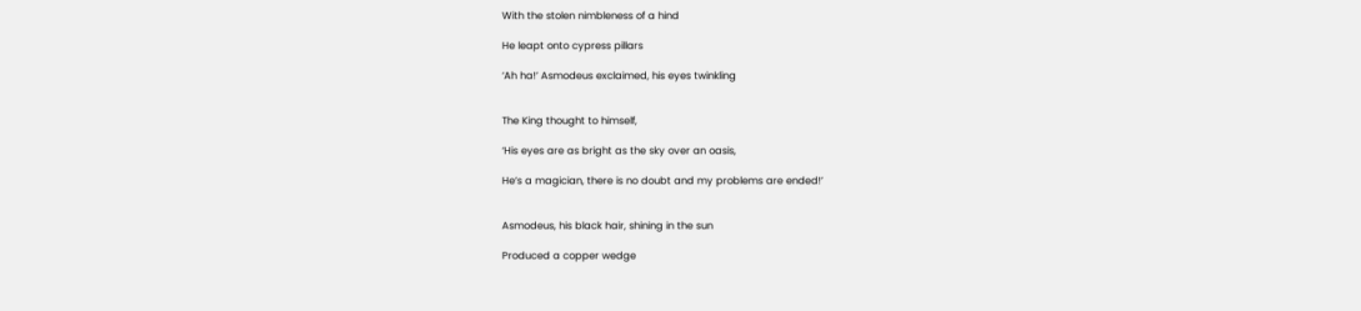With the stolen nimbleness of a hind

He leapt onto cypress pillars

‘Ah ha!’ Asmodeus exclaimed, his eyes twinkling


The King thought to himself,

‘His eyes are as bright as the sky over an oasis,

He’s a magician, there is no doubt and my problems are ended!’


Asmodeus, his black hair, shining in the sun

Produced a copper wedge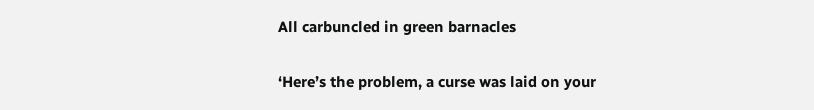All carbuncled in green barnacles

‘Here’s the problem, a curse was laid on your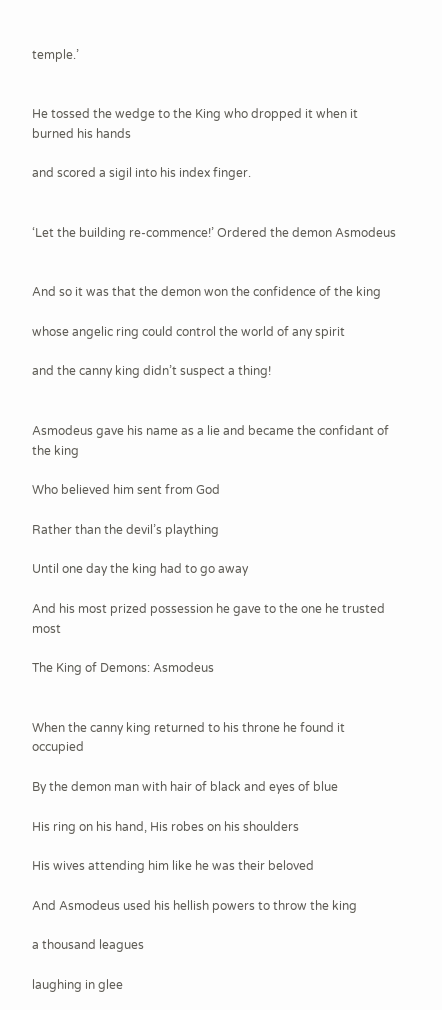temple.’


He tossed the wedge to the King who dropped it when it burned his hands

and scored a sigil into his index finger.


‘Let the building re-commence!’ Ordered the demon Asmodeus


And so it was that the demon won the confidence of the king

whose angelic ring could control the world of any spirit

and the canny king didn’t suspect a thing!


Asmodeus gave his name as a lie and became the confidant of the king

Who believed him sent from God

Rather than the devil’s plaything

Until one day the king had to go away

And his most prized possession he gave to the one he trusted most

The King of Demons: Asmodeus


When the canny king returned to his throne he found it occupied

By the demon man with hair of black and eyes of blue

His ring on his hand, His robes on his shoulders

His wives attending him like he was their beloved

And Asmodeus used his hellish powers to throw the king

a thousand leagues

laughing in glee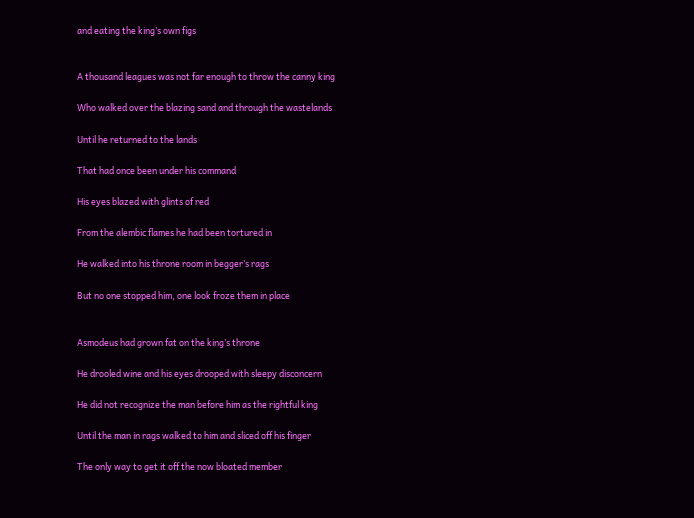and eating the king’s own figs


A thousand leagues was not far enough to throw the canny king

Who walked over the blazing sand and through the wastelands

Until he returned to the lands

That had once been under his command

His eyes blazed with glints of red

From the alembic flames he had been tortured in

He walked into his throne room in begger’s rags

But no one stopped him, one look froze them in place


Asmodeus had grown fat on the king’s throne

He drooled wine and his eyes drooped with sleepy disconcern

He did not recognize the man before him as the rightful king

Until the man in rags walked to him and sliced off his finger

The only way to get it off the now bloated member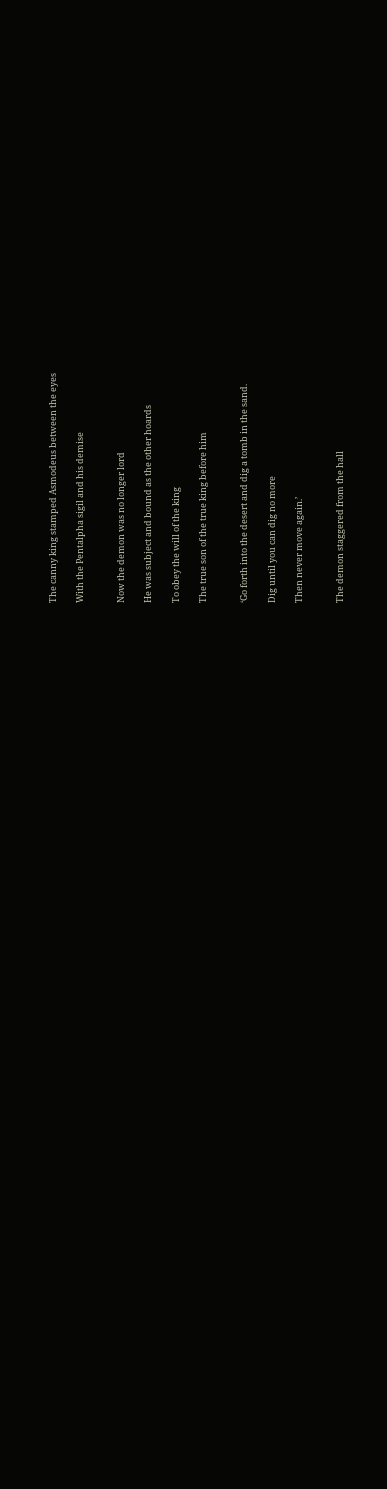The canny king stamped Asmodeus between the eyes

With the Pentalpha sigil and his demise


Now the demon was no longer lord

He was subject and bound as the other hoards

To obey the will of the king

The true son of the true king before him


‘Go forth into the desert and dig a tomb in the sand.

Dig until you can dig no more

Then never move again.’


The demon staggered from the hall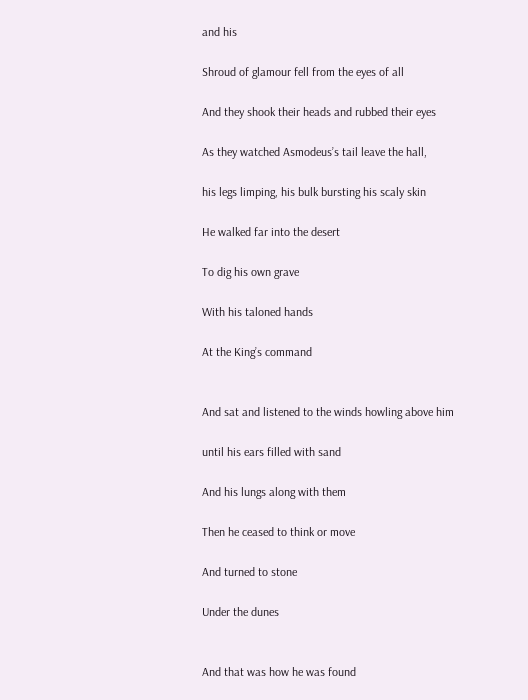and his

Shroud of glamour fell from the eyes of all

And they shook their heads and rubbed their eyes

As they watched Asmodeus’s tail leave the hall,

his legs limping, his bulk bursting his scaly skin

He walked far into the desert

To dig his own grave

With his taloned hands

At the King’s command


And sat and listened to the winds howling above him

until his ears filled with sand

And his lungs along with them

Then he ceased to think or move

And turned to stone

Under the dunes


And that was how he was found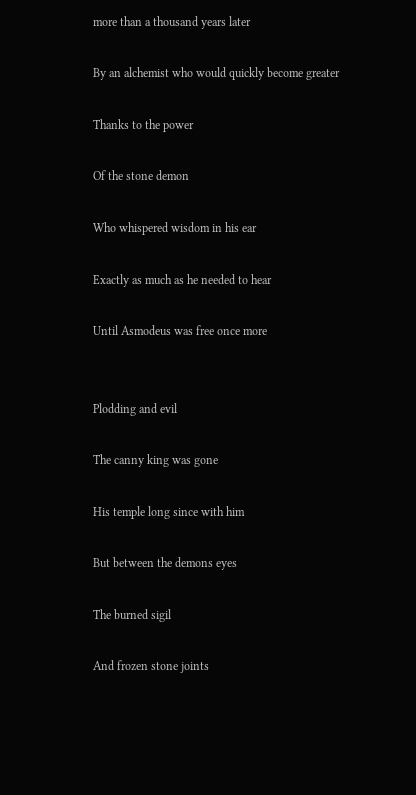more than a thousand years later

By an alchemist who would quickly become greater

Thanks to the power

Of the stone demon

Who whispered wisdom in his ear

Exactly as much as he needed to hear

Until Asmodeus was free once more


Plodding and evil

The canny king was gone

His temple long since with him

But between the demons eyes

The burned sigil

And frozen stone joints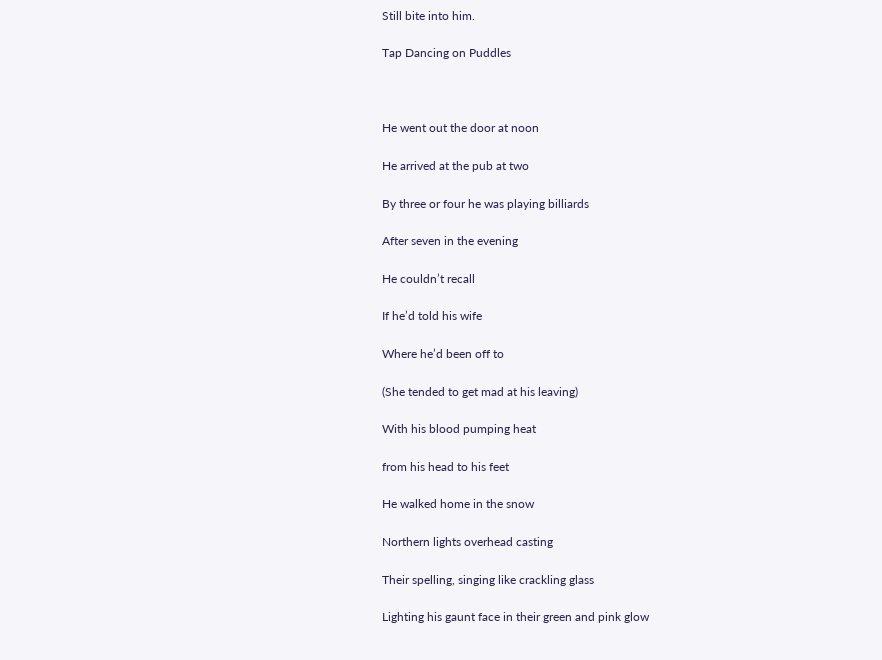Still bite into him.

Tap Dancing on Puddles



He went out the door at noon

He arrived at the pub at two

By three or four he was playing billiards

After seven in the evening

He couldn’t recall

If he’d told his wife

Where he’d been off to

(She tended to get mad at his leaving)

With his blood pumping heat

from his head to his feet

He walked home in the snow

Northern lights overhead casting

Their spelling, singing like crackling glass

Lighting his gaunt face in their green and pink glow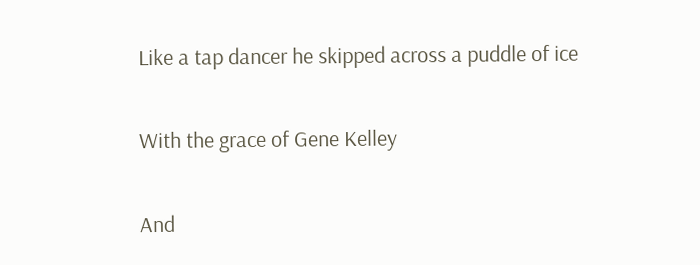Like a tap dancer he skipped across a puddle of ice

With the grace of Gene Kelley

And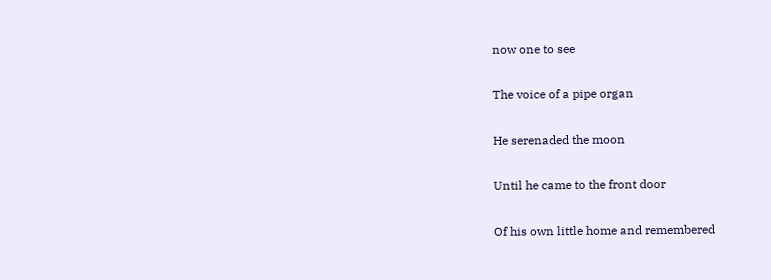now one to see

The voice of a pipe organ

He serenaded the moon

Until he came to the front door

Of his own little home and remembered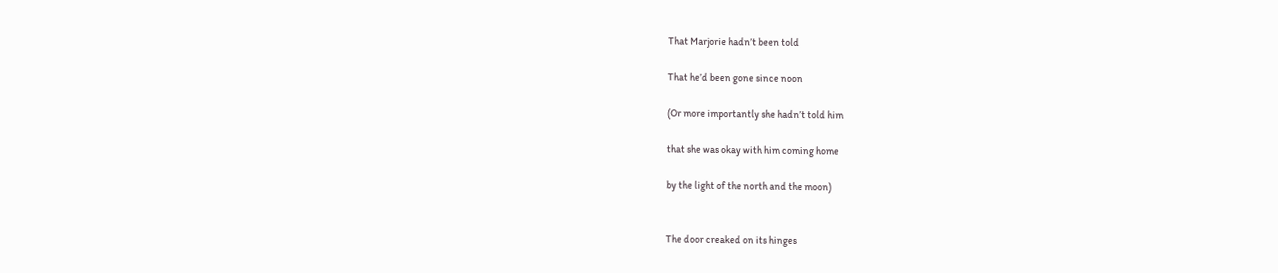That Marjorie hadn’t been told

That he’d been gone since noon

(Or more importantly she hadn’t told him

that she was okay with him coming home

by the light of the north and the moon)


The door creaked on its hinges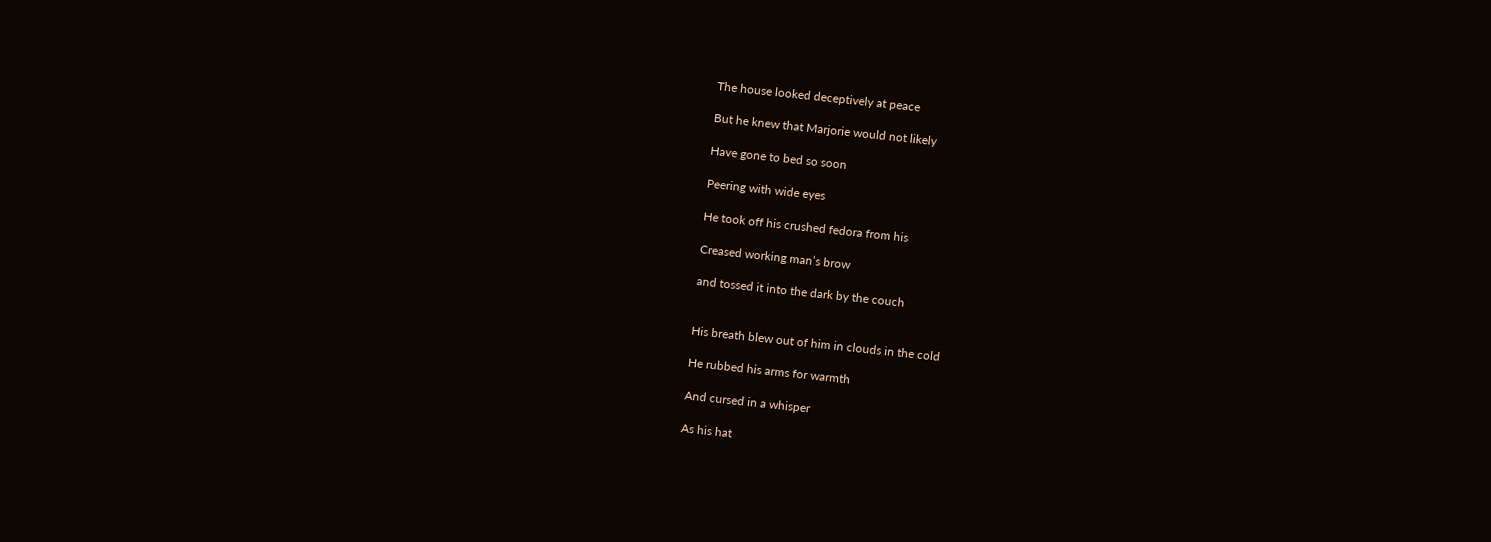The house looked deceptively at peace

But he knew that Marjorie would not likely

Have gone to bed so soon

Peering with wide eyes

He took off his crushed fedora from his

Creased working man’s brow

and tossed it into the dark by the couch


His breath blew out of him in clouds in the cold

He rubbed his arms for warmth

And cursed in a whisper

As his hat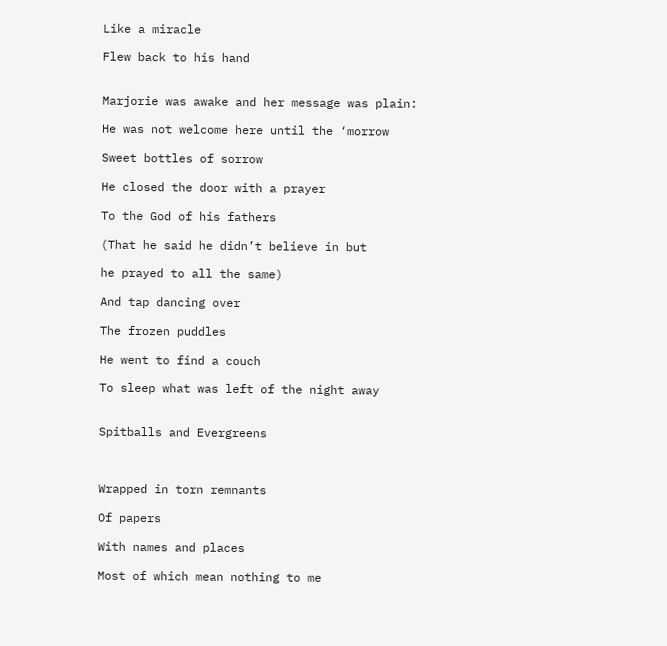Like a miracle

Flew back to his hand


Marjorie was awake and her message was plain:

He was not welcome here until the ‘morrow

Sweet bottles of sorrow

He closed the door with a prayer

To the God of his fathers

(That he said he didn’t believe in but

he prayed to all the same)

And tap dancing over

The frozen puddles

He went to find a couch

To sleep what was left of the night away


Spitballs and Evergreens



Wrapped in torn remnants

Of papers

With names and places

Most of which mean nothing to me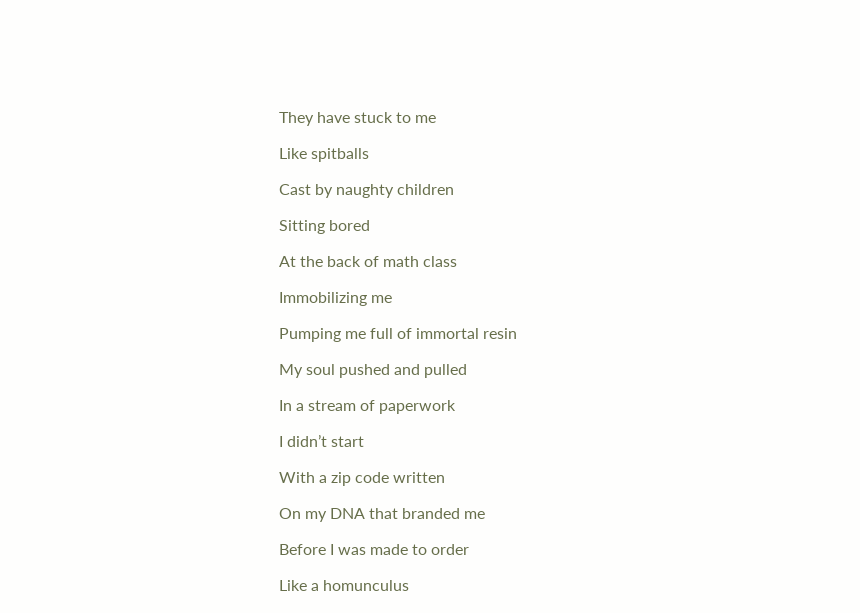They have stuck to me

Like spitballs

Cast by naughty children

Sitting bored

At the back of math class

Immobilizing me

Pumping me full of immortal resin

My soul pushed and pulled

In a stream of paperwork

I didn’t start

With a zip code written

On my DNA that branded me

Before I was made to order

Like a homunculus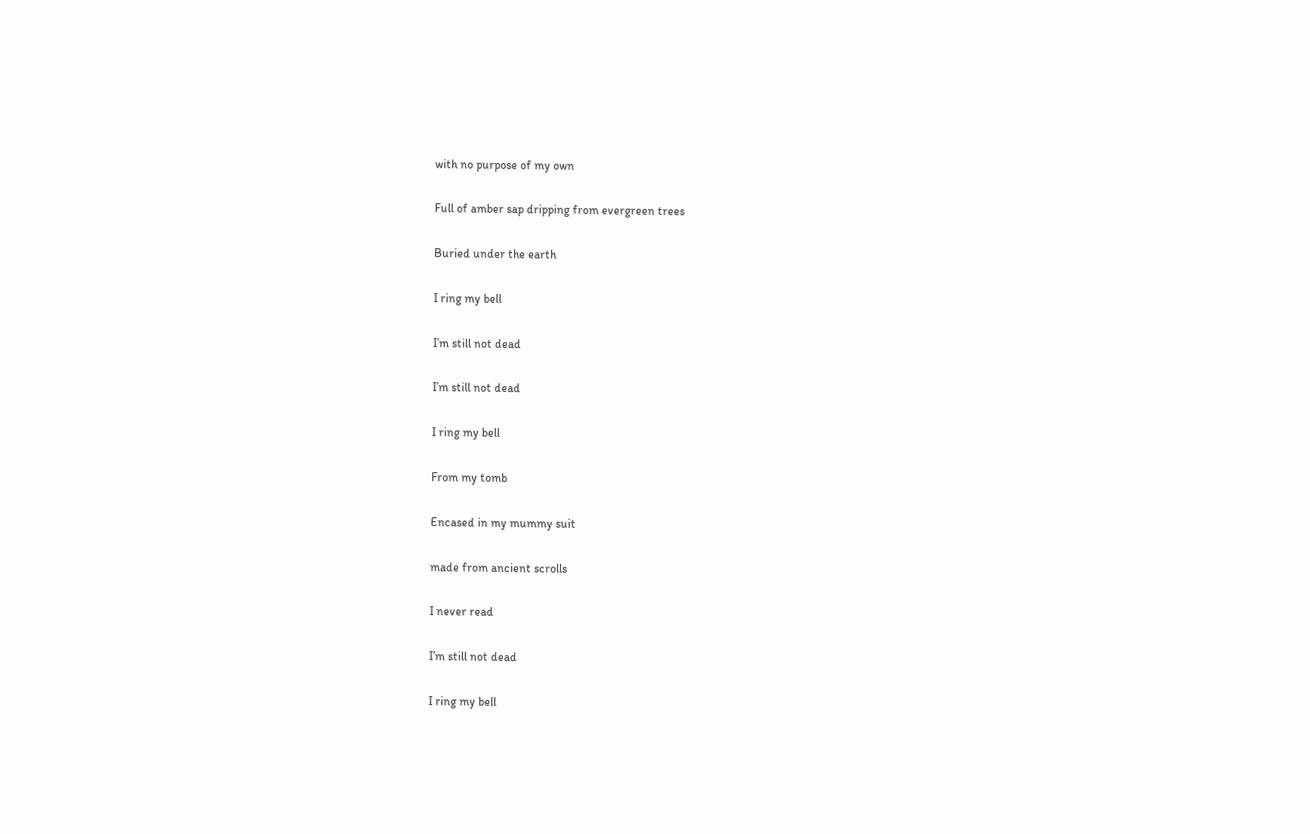with no purpose of my own

Full of amber sap dripping from evergreen trees

Buried under the earth

I ring my bell

I’m still not dead

I’m still not dead

I ring my bell

From my tomb

Encased in my mummy suit

made from ancient scrolls

I never read

I’m still not dead

I ring my bell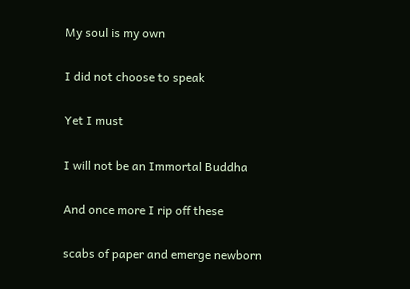My soul is my own

I did not choose to speak

Yet I must

I will not be an Immortal Buddha

And once more I rip off these

scabs of paper and emerge newborn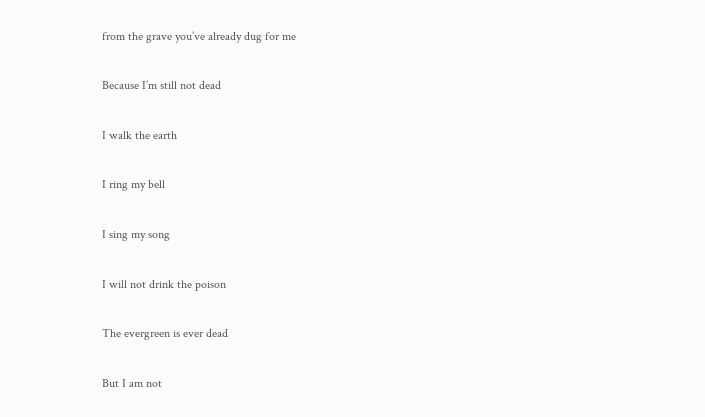from the grave you’ve already dug for me

Because I’m still not dead

I walk the earth

I ring my bell

I sing my song

I will not drink the poison

The evergreen is ever dead

But I am not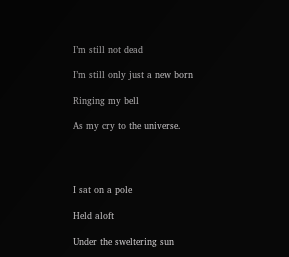I’m still not dead

I’m still only just a new born

Ringing my bell

As my cry to the universe.




I sat on a pole

Held aloft

Under the sweltering sun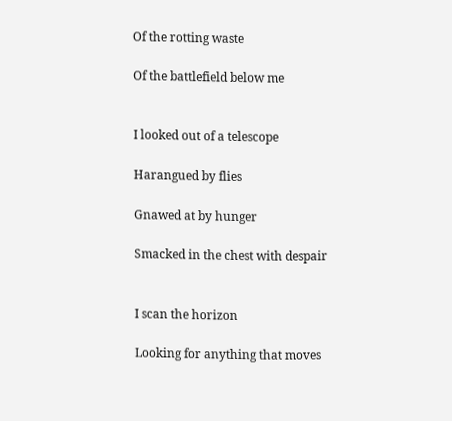Of the rotting waste

Of the battlefield below me


I looked out of a telescope

Harangued by flies

Gnawed at by hunger

Smacked in the chest with despair


I scan the horizon

Looking for anything that moves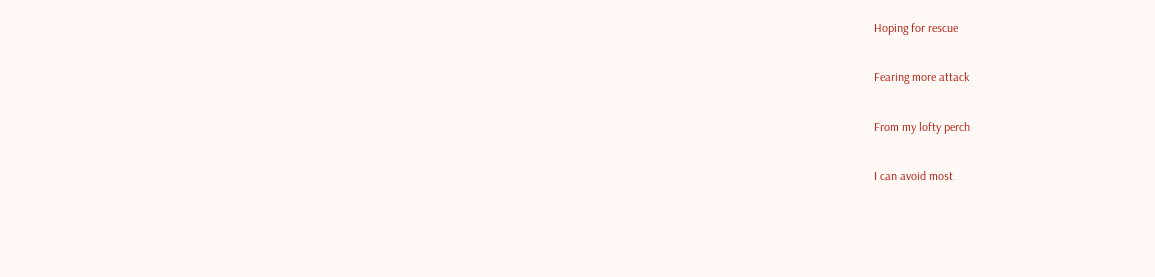Hoping for rescue

Fearing more attack

From my lofty perch

I can avoid most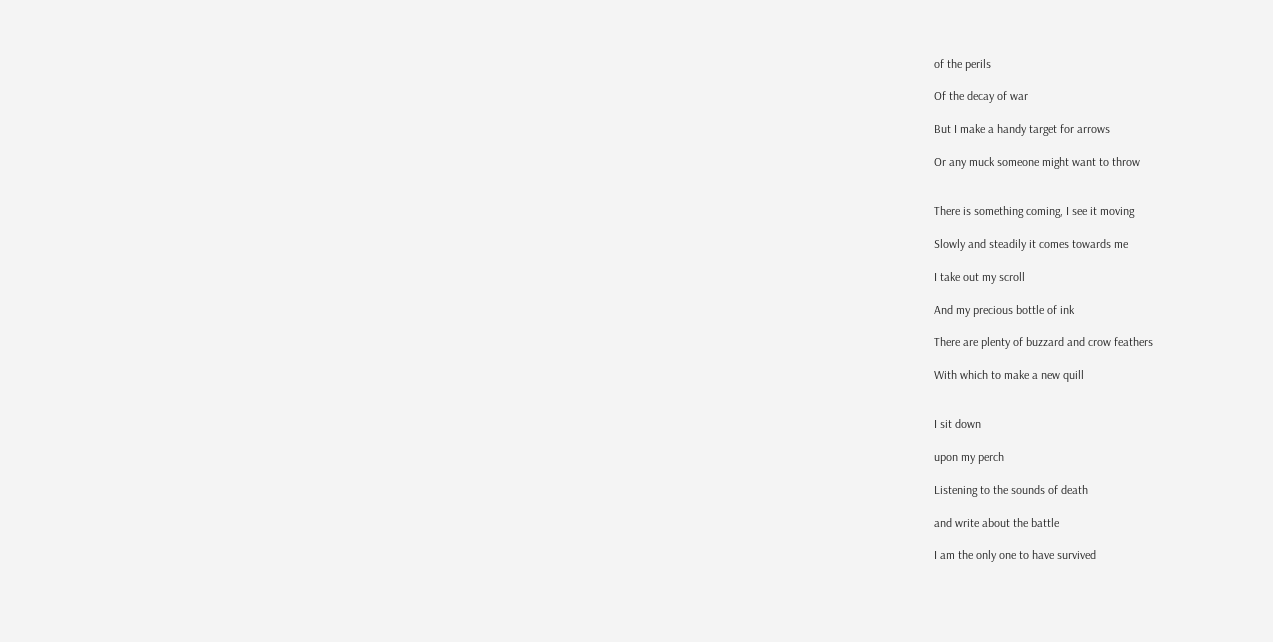of the perils

Of the decay of war

But I make a handy target for arrows

Or any muck someone might want to throw


There is something coming, I see it moving

Slowly and steadily it comes towards me

I take out my scroll

And my precious bottle of ink

There are plenty of buzzard and crow feathers

With which to make a new quill


I sit down

upon my perch

Listening to the sounds of death

and write about the battle

I am the only one to have survived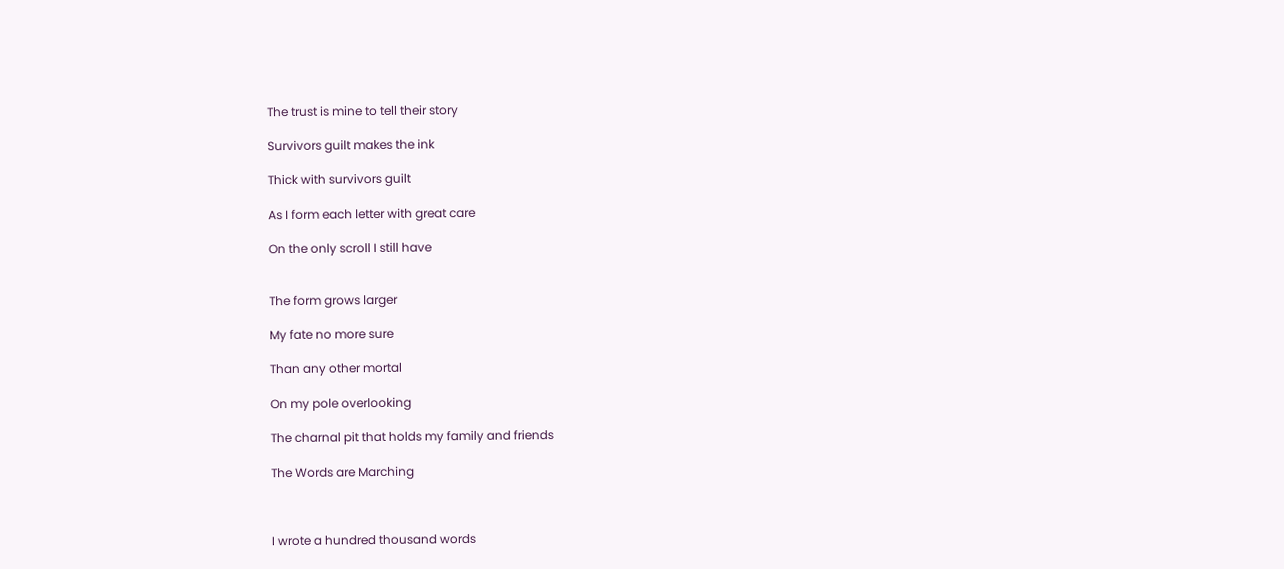The trust is mine to tell their story

Survivors guilt makes the ink

Thick with survivors guilt

As I form each letter with great care

On the only scroll I still have


The form grows larger

My fate no more sure

Than any other mortal

On my pole overlooking

The charnal pit that holds my family and friends

The Words are Marching



I wrote a hundred thousand words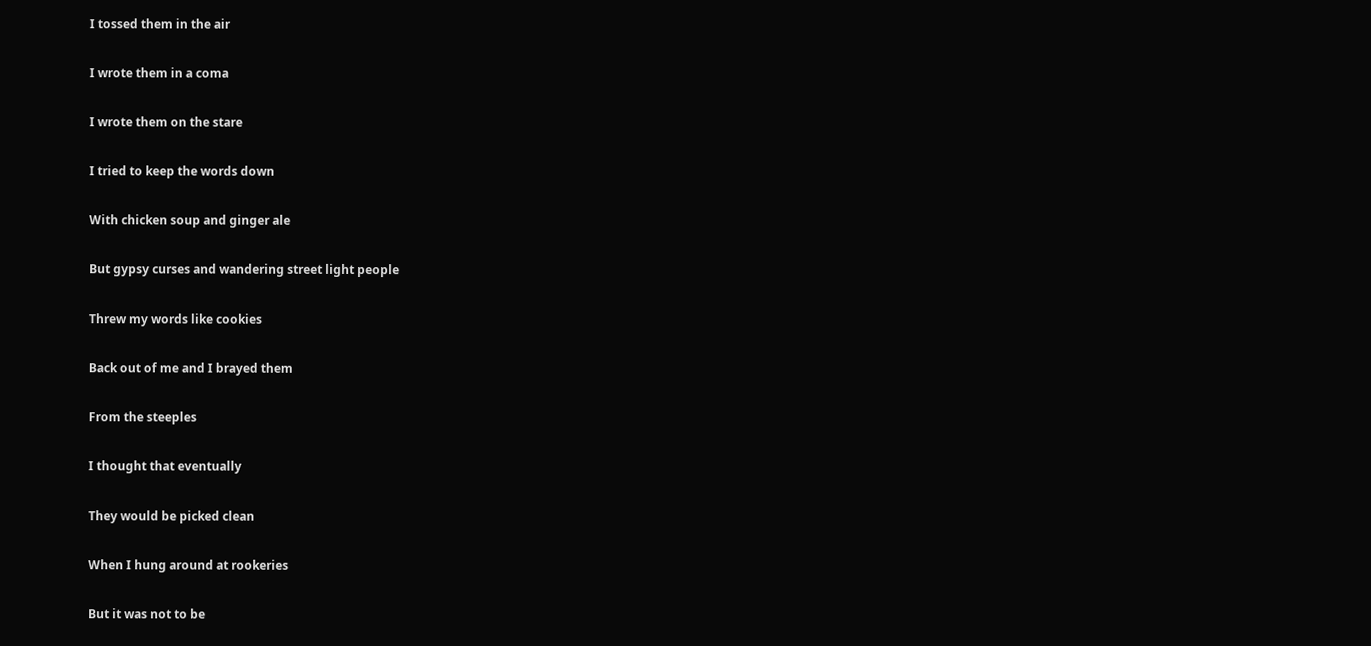I tossed them in the air

I wrote them in a coma

I wrote them on the stare

I tried to keep the words down

With chicken soup and ginger ale

But gypsy curses and wandering street light people

Threw my words like cookies

Back out of me and I brayed them

From the steeples

I thought that eventually

They would be picked clean

When I hung around at rookeries

But it was not to be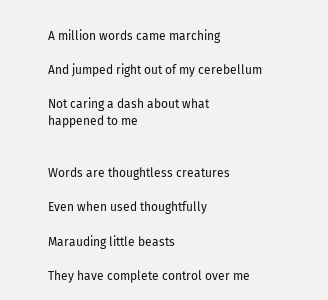A million words came marching

And jumped right out of my cerebellum

Not caring a dash about what happened to me


Words are thoughtless creatures

Even when used thoughtfully

Marauding little beasts

They have complete control over me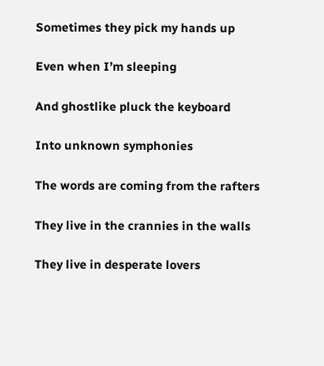Sometimes they pick my hands up

Even when I’m sleeping

And ghostlike pluck the keyboard

Into unknown symphonies

The words are coming from the rafters

They live in the crannies in the walls

They live in desperate lovers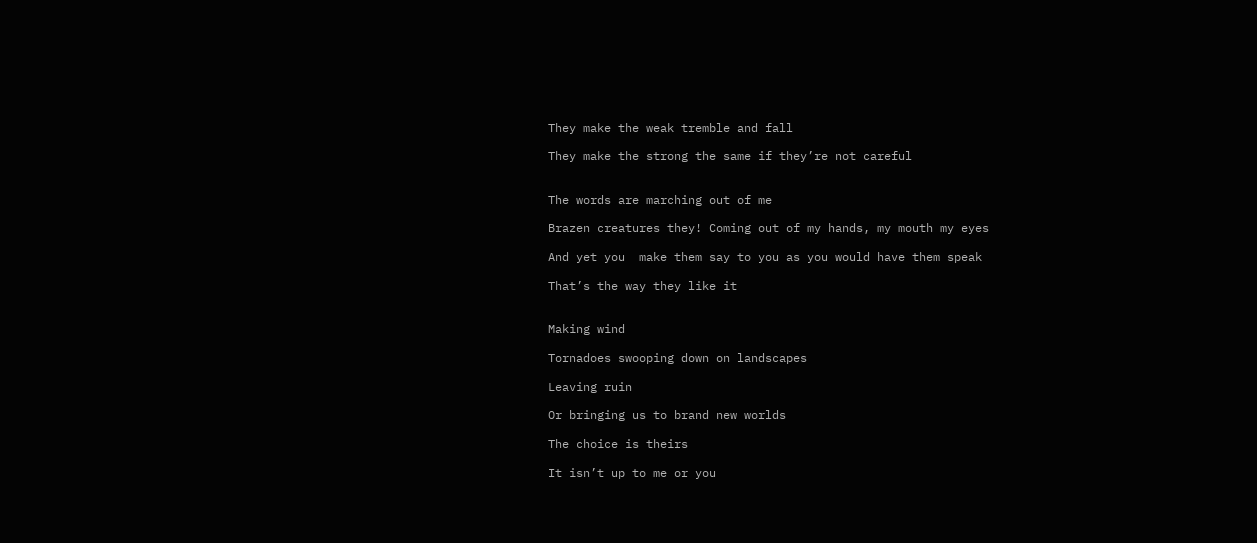They make the weak tremble and fall

They make the strong the same if they’re not careful


The words are marching out of me

Brazen creatures they! Coming out of my hands, my mouth my eyes

And yet you  make them say to you as you would have them speak

That’s the way they like it


Making wind

Tornadoes swooping down on landscapes

Leaving ruin

Or bringing us to brand new worlds

The choice is theirs

It isn’t up to me or you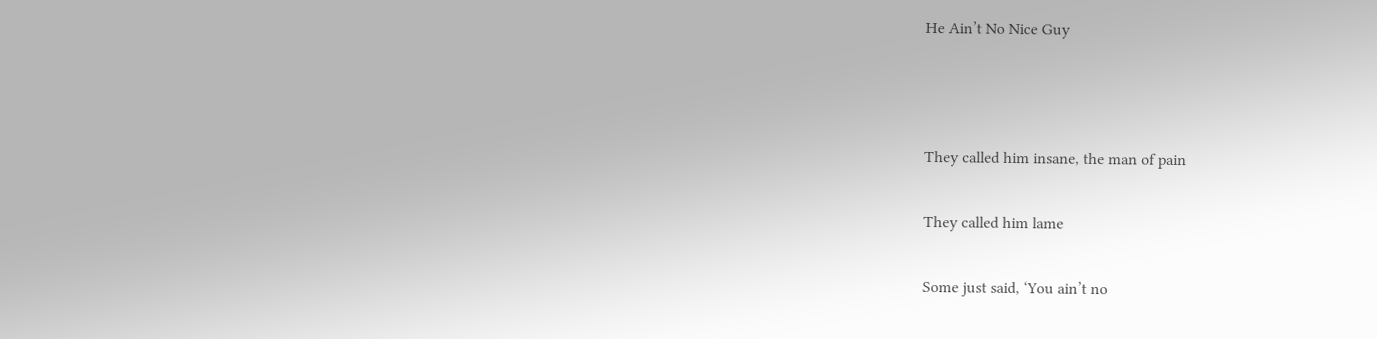He Ain’t No Nice Guy



They called him insane, the man of pain

They called him lame

Some just said, ‘You ain’t no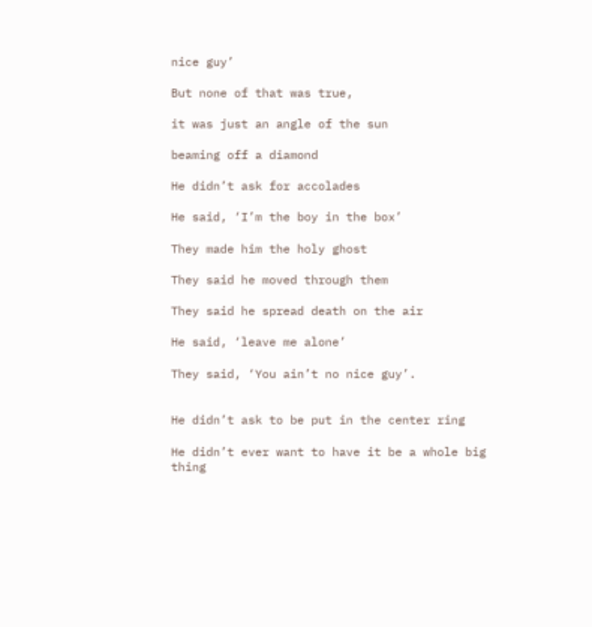nice guy’

But none of that was true,

it was just an angle of the sun

beaming off a diamond

He didn’t ask for accolades

He said, ‘I’m the boy in the box’

They made him the holy ghost

They said he moved through them

They said he spread death on the air

He said, ‘leave me alone’

They said, ‘You ain’t no nice guy’.


He didn’t ask to be put in the center ring

He didn’t ever want to have it be a whole big thing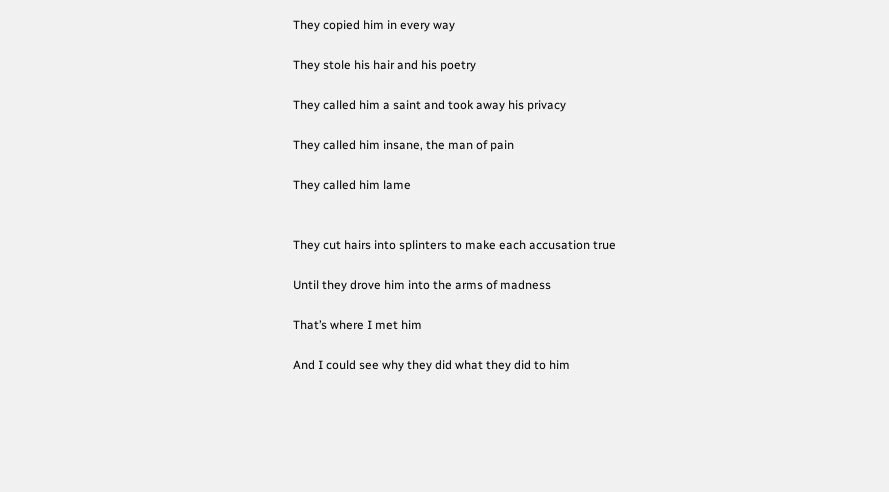They copied him in every way

They stole his hair and his poetry

They called him a saint and took away his privacy

They called him insane, the man of pain

They called him lame


They cut hairs into splinters to make each accusation true

Until they drove him into the arms of madness

That’s where I met him

And I could see why they did what they did to him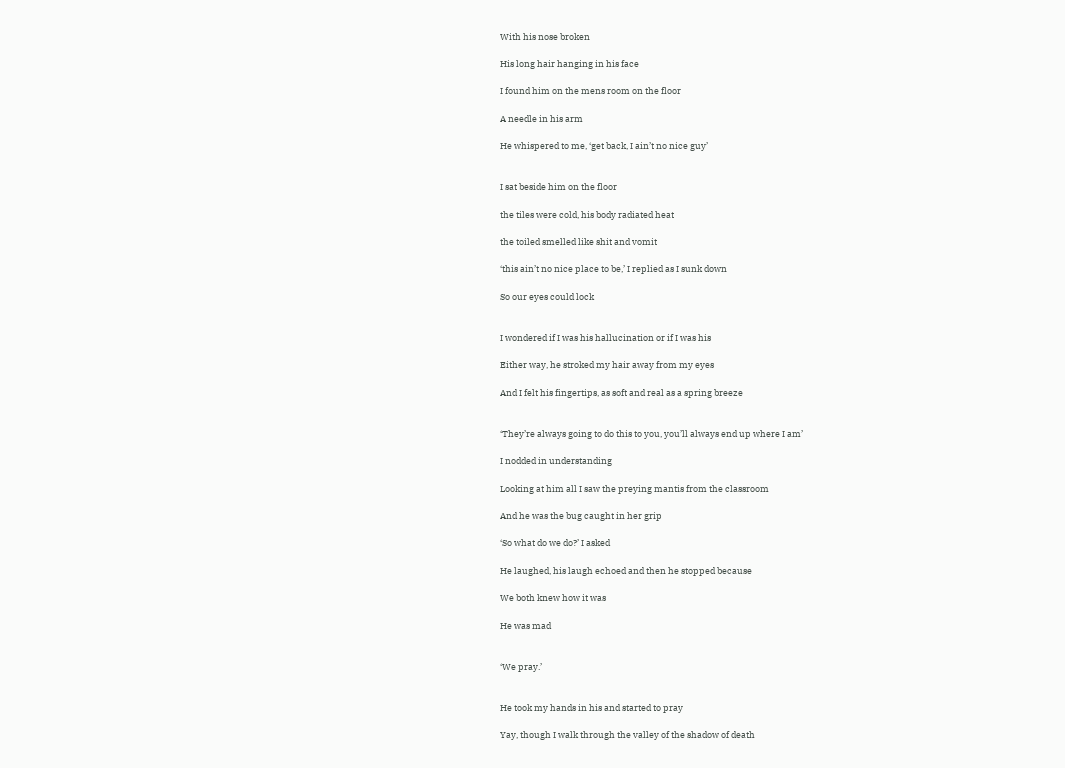With his nose broken

His long hair hanging in his face

I found him on the mens room on the floor

A needle in his arm

He whispered to me, ‘get back, I ain’t no nice guy’


I sat beside him on the floor

the tiles were cold, his body radiated heat

the toiled smelled like shit and vomit

‘this ain’t no nice place to be,’ I replied as I sunk down

So our eyes could lock


I wondered if I was his hallucination or if I was his

Either way, he stroked my hair away from my eyes

And I felt his fingertips, as soft and real as a spring breeze


‘They’re always going to do this to you, you’ll always end up where I am’

I nodded in understanding

Looking at him all I saw the preying mantis from the classroom

And he was the bug caught in her grip

‘So what do we do?’ I asked

He laughed, his laugh echoed and then he stopped because

We both knew how it was

He was mad


‘We pray.’


He took my hands in his and started to pray

Yay, though I walk through the valley of the shadow of death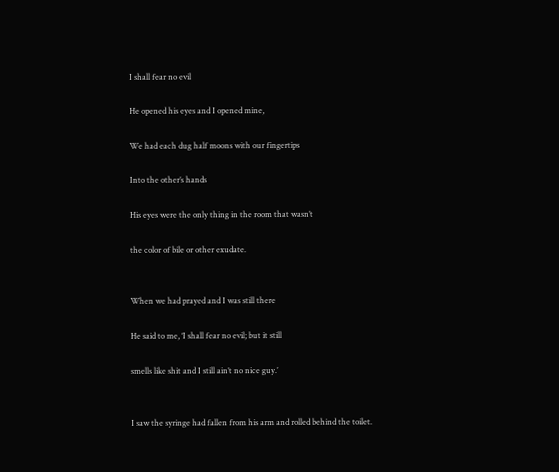I shall fear no evil

He opened his eyes and I opened mine,

We had each dug half moons with our fingertips

Into the other’s hands

His eyes were the only thing in the room that wasn’t

the color of bile or other exudate.


When we had prayed and I was still there

He said to me, ‘I shall fear no evil; but it still

smells like shit and I still ain’t no nice guy.’


I saw the syringe had fallen from his arm and rolled behind the toilet.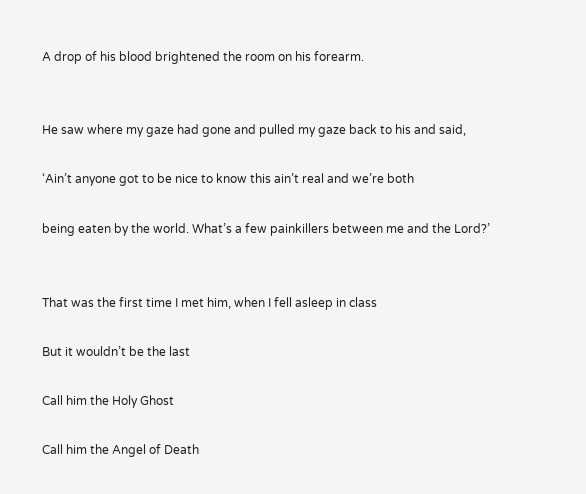A drop of his blood brightened the room on his forearm.


He saw where my gaze had gone and pulled my gaze back to his and said,

‘Ain’t anyone got to be nice to know this ain’t real and we’re both

being eaten by the world. What’s a few painkillers between me and the Lord?’


That was the first time I met him, when I fell asleep in class

But it wouldn’t be the last

Call him the Holy Ghost

Call him the Angel of Death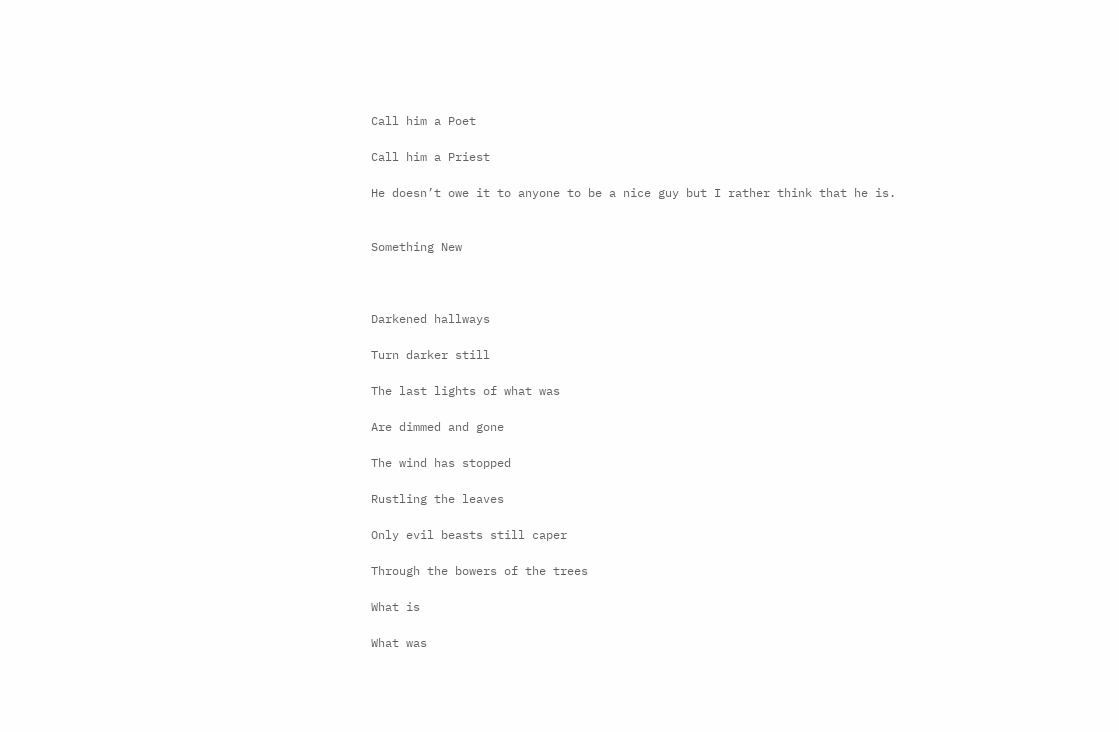Call him a Poet

Call him a Priest

He doesn’t owe it to anyone to be a nice guy but I rather think that he is.


Something New



Darkened hallways

Turn darker still

The last lights of what was

Are dimmed and gone

The wind has stopped

Rustling the leaves

Only evil beasts still caper

Through the bowers of the trees

What is

What was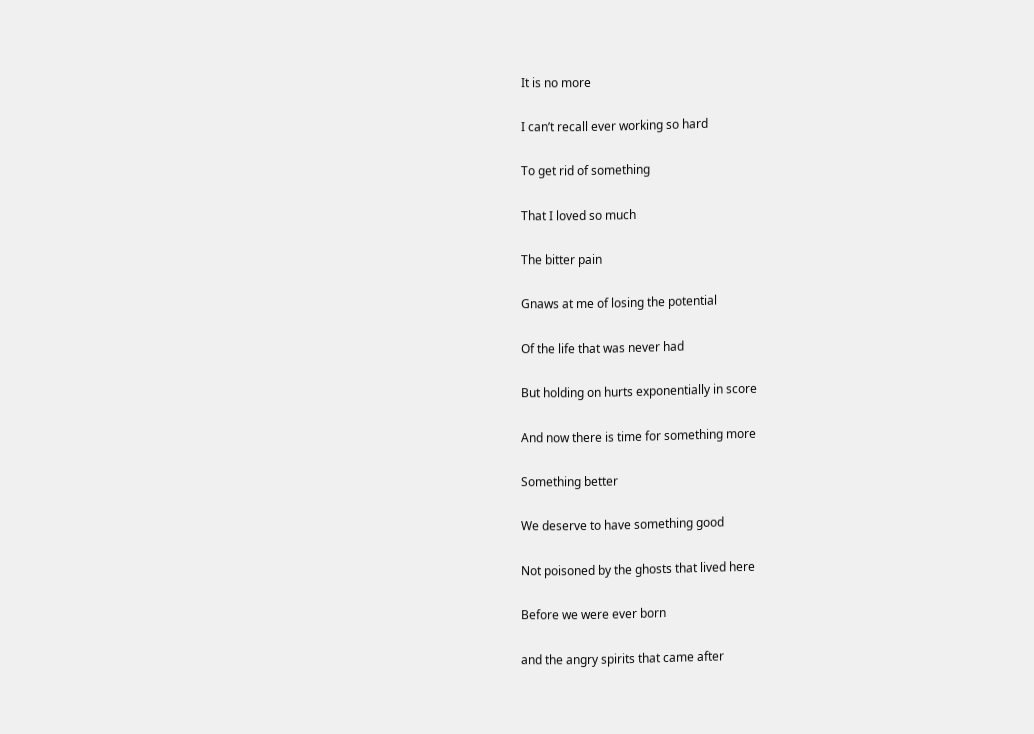It is no more

I can’t recall ever working so hard

To get rid of something

That I loved so much

The bitter pain

Gnaws at me of losing the potential

Of the life that was never had

But holding on hurts exponentially in score

And now there is time for something more

Something better

We deserve to have something good

Not poisoned by the ghosts that lived here

Before we were ever born

and the angry spirits that came after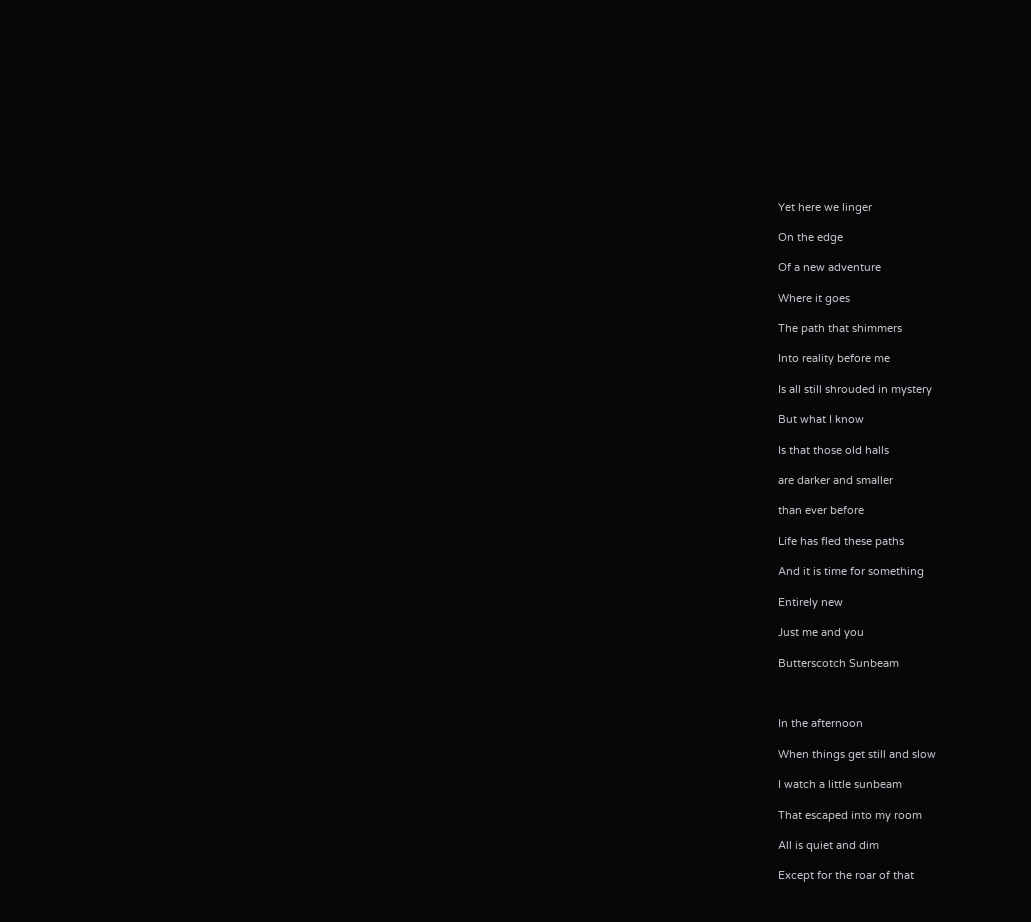Yet here we linger

On the edge

Of a new adventure

Where it goes

The path that shimmers

Into reality before me

Is all still shrouded in mystery

But what I know

Is that those old halls

are darker and smaller

than ever before

Life has fled these paths

And it is time for something

Entirely new

Just me and you

Butterscotch Sunbeam



In the afternoon

When things get still and slow

I watch a little sunbeam

That escaped into my room

All is quiet and dim

Except for the roar of that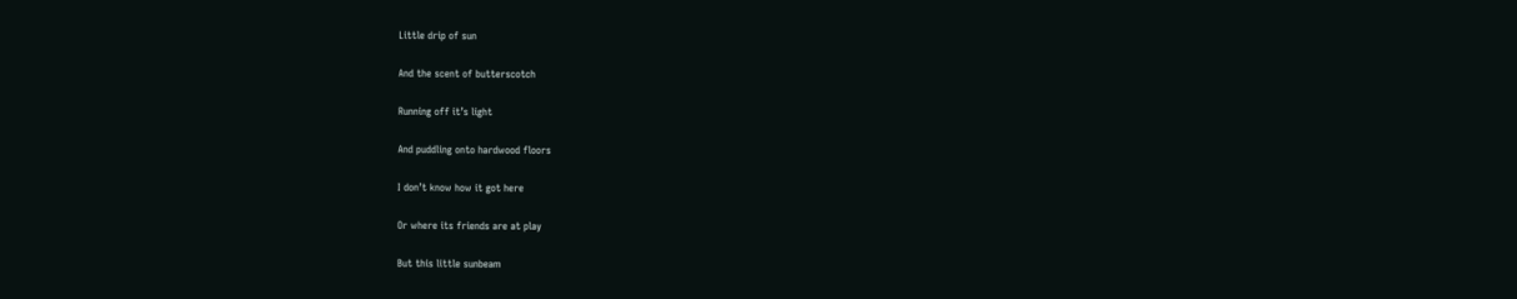Little drip of sun

And the scent of butterscotch

Running off it’s light

And puddling onto hardwood floors

I don’t know how it got here

Or where its friends are at play

But this little sunbeam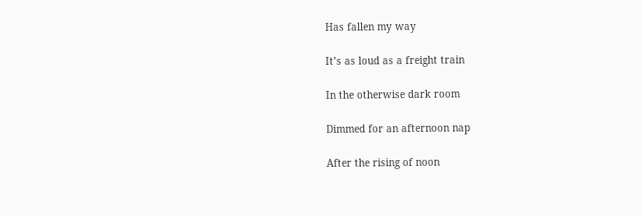Has fallen my way

It’s as loud as a freight train

In the otherwise dark room

Dimmed for an afternoon nap

After the rising of noon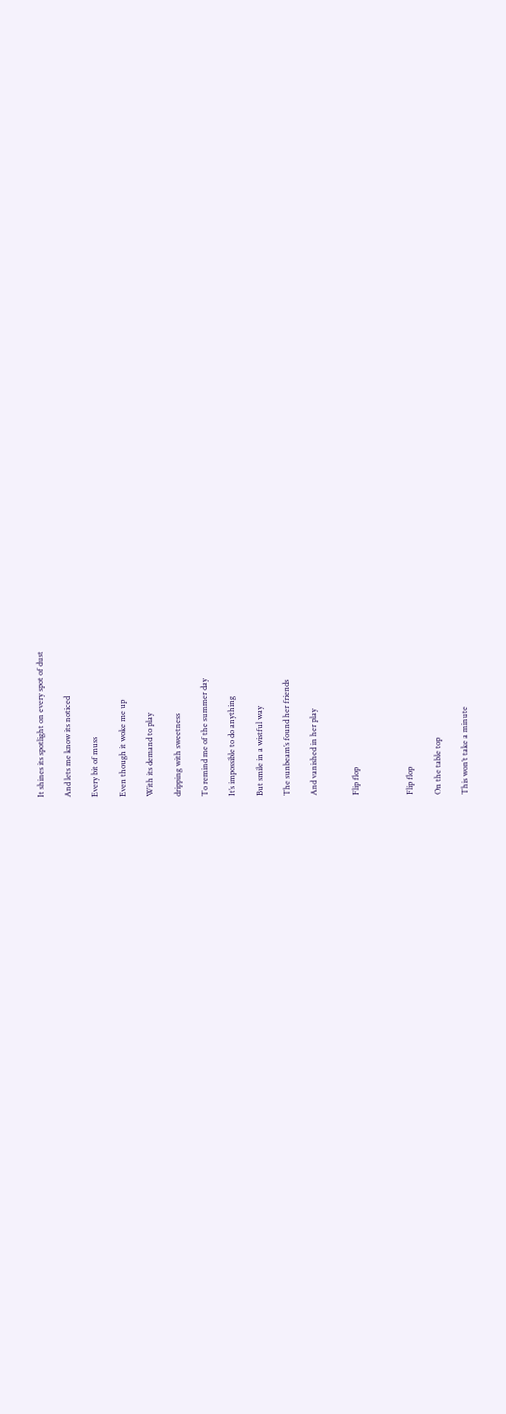It shines its spotlight on every spot of dust

And lets me know its noticed

Every bit of muss

Even though it woke me up

With its demand to play

dripping with sweetness

To remind me of the summer day

It’s impossible to do anything

But smile in a wistful way

The sunbeam’s found her friends

And vanished in her play


Flip flop



Flip flop

On the table top

This won’t take a minute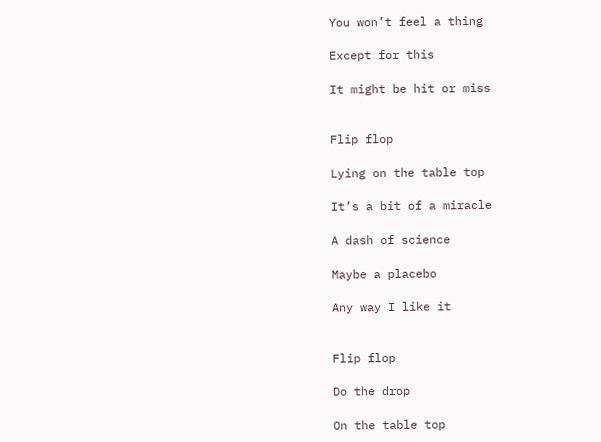You won’t feel a thing

Except for this

It might be hit or miss


Flip flop

Lying on the table top

It’s a bit of a miracle

A dash of science

Maybe a placebo

Any way I like it


Flip flop

Do the drop

On the table top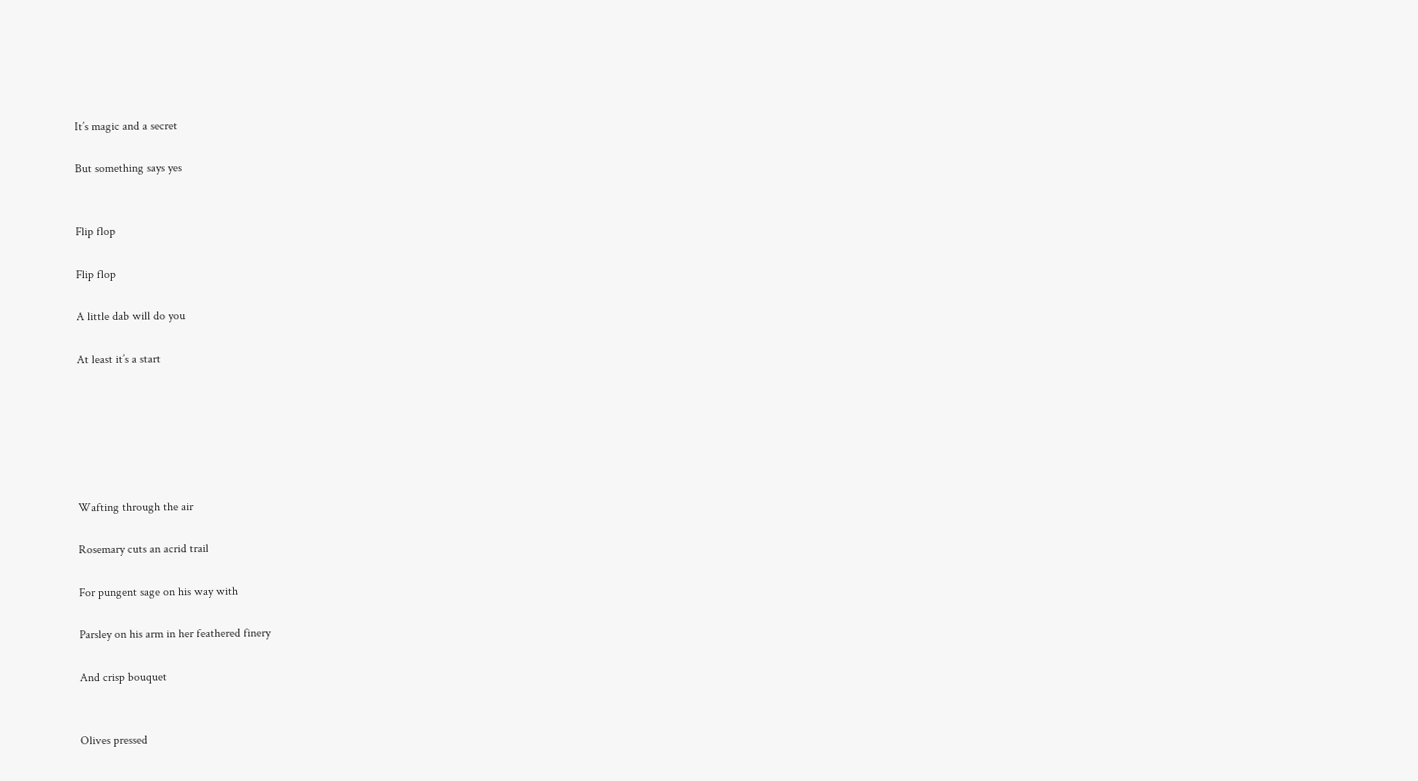It’s magic and a secret

But something says yes


Flip flop

Flip flop

A little dab will do you

At least it’s a start






Wafting through the air

Rosemary cuts an acrid trail

For pungent sage on his way with

Parsley on his arm in her feathered finery

And crisp bouquet


Olives pressed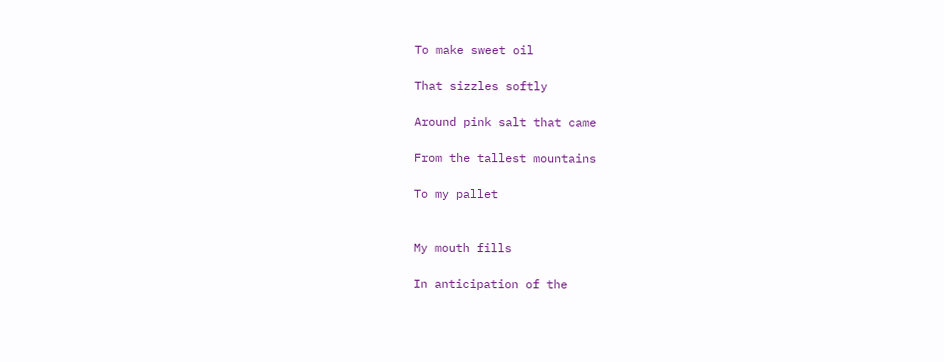To make sweet oil

That sizzles softly

Around pink salt that came

From the tallest mountains

To my pallet


My mouth fills

In anticipation of the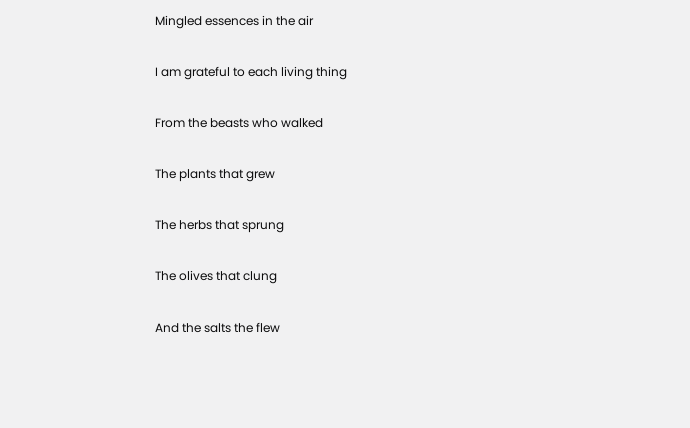Mingled essences in the air

I am grateful to each living thing

From the beasts who walked

The plants that grew

The herbs that sprung

The olives that clung

And the salts the flew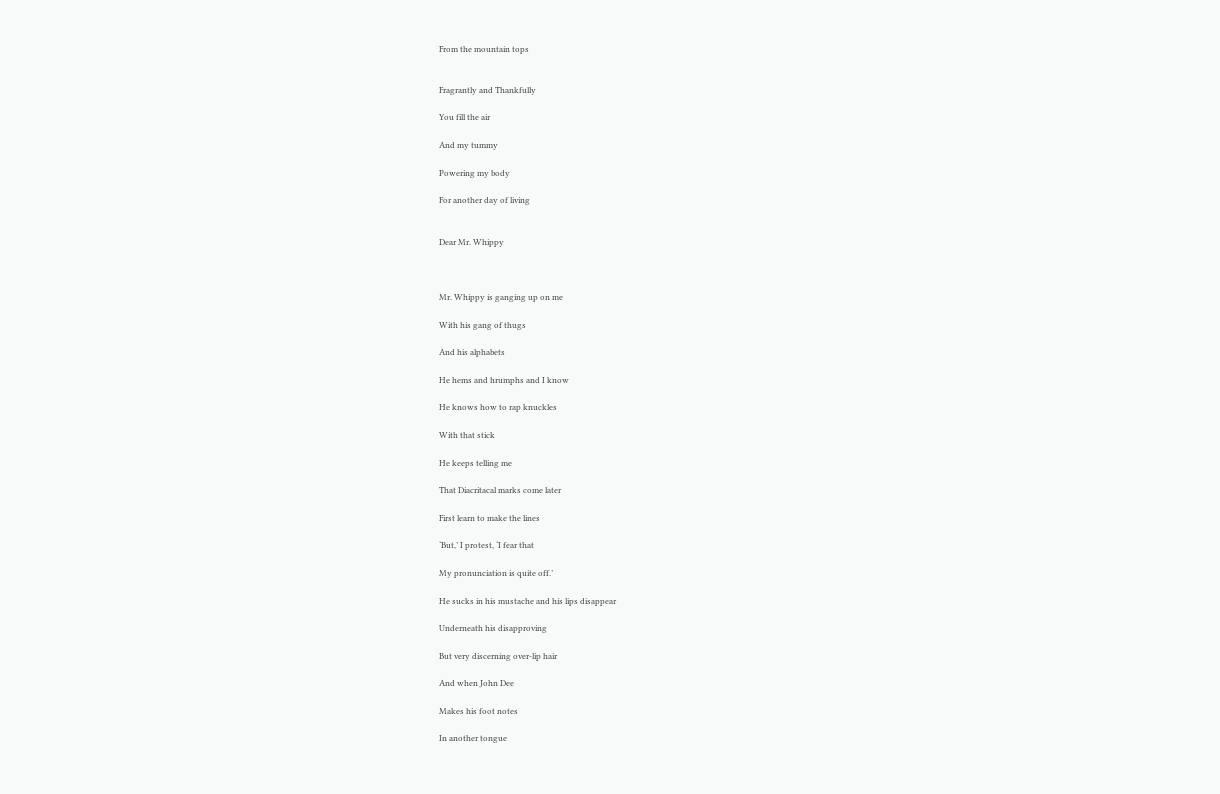From the mountain tops


Fragrantly and Thankfully

You fill the air

And my tummy

Powering my body

For another day of living


Dear Mr. Whippy



Mr. Whippy is ganging up on me

With his gang of thugs

And his alphabets

He hems and hrumphs and I know

He knows how to rap knuckles

With that stick

He keeps telling me

That Diacritacal marks come later

First learn to make the lines

‘But,’ I protest, ‘I fear that

My pronunciation is quite off.’

He sucks in his mustache and his lips disappear

Underneath his disapproving

But very discerning over-lip hair

And when John Dee

Makes his foot notes

In another tongue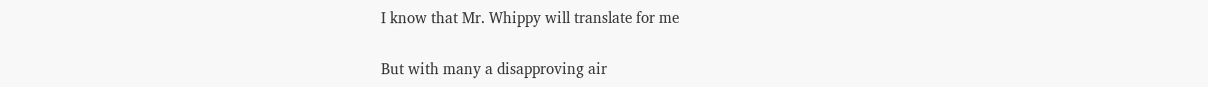I know that Mr. Whippy will translate for me

But with many a disapproving air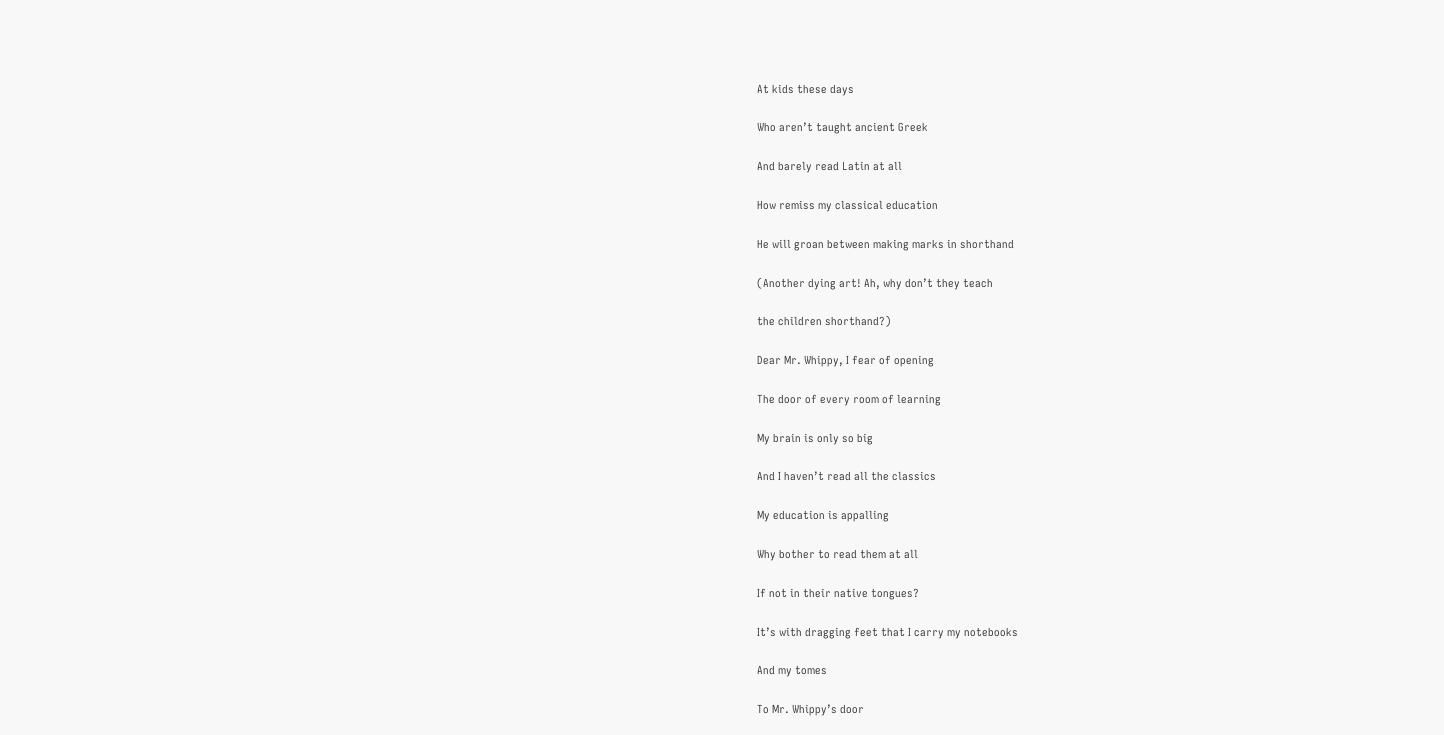At kids these days

Who aren’t taught ancient Greek

And barely read Latin at all

How remiss my classical education

He will groan between making marks in shorthand

(Another dying art! Ah, why don’t they teach

the children shorthand?)

Dear Mr. Whippy, I fear of opening

The door of every room of learning

My brain is only so big

And I haven’t read all the classics

My education is appalling

Why bother to read them at all

If not in their native tongues?

It’s with dragging feet that I carry my notebooks

And my tomes

To Mr. Whippy’s door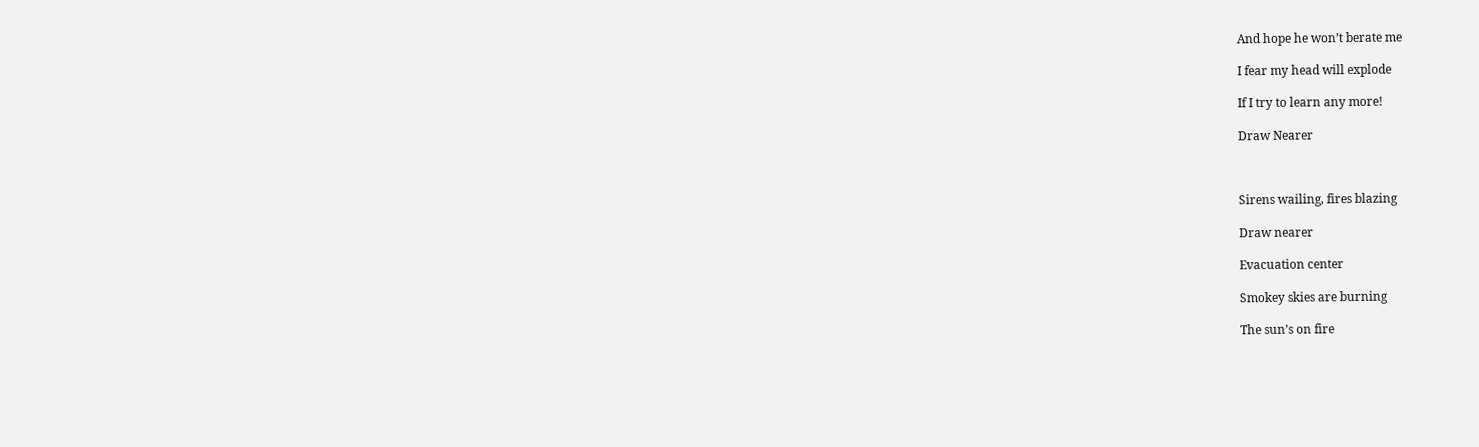And hope he won’t berate me

I fear my head will explode

If I try to learn any more!

Draw Nearer



Sirens wailing, fires blazing

Draw nearer

Evacuation center

Smokey skies are burning

The sun’s on fire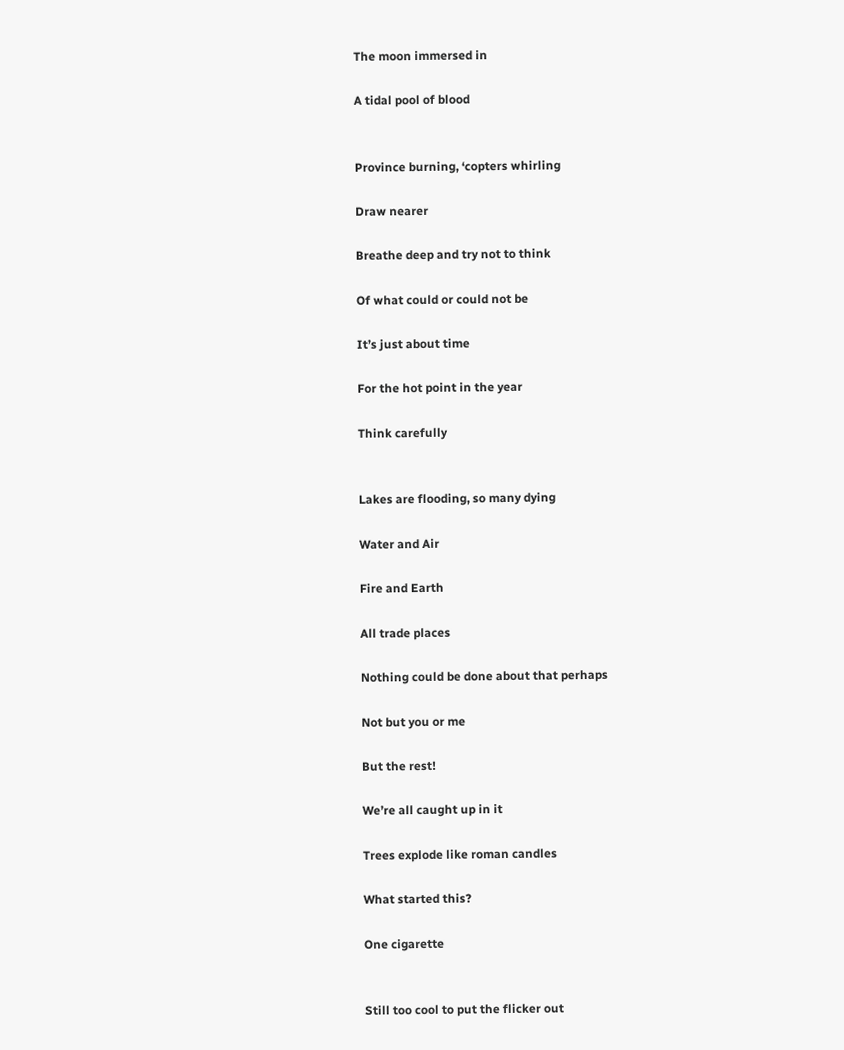The moon immersed in

A tidal pool of blood


Province burning, ‘copters whirling

Draw nearer

Breathe deep and try not to think

Of what could or could not be

It’s just about time

For the hot point in the year

Think carefully


Lakes are flooding, so many dying

Water and Air

Fire and Earth

All trade places

Nothing could be done about that perhaps

Not but you or me

But the rest!

We’re all caught up in it

Trees explode like roman candles

What started this?

One cigarette


Still too cool to put the flicker out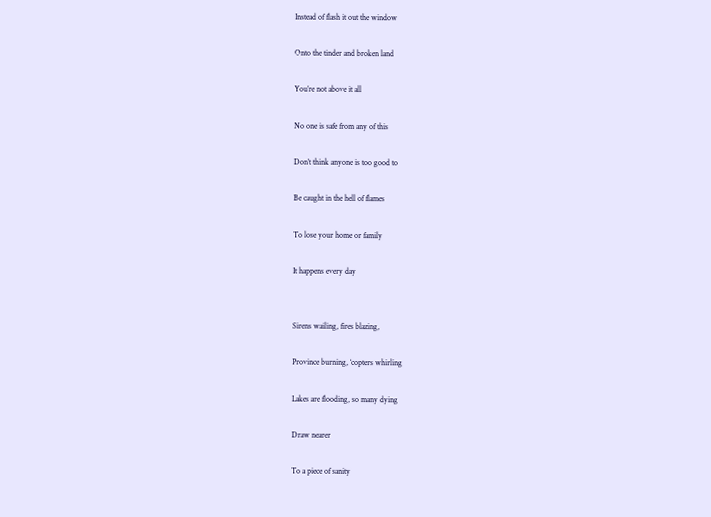Instead of flash it out the window

Onto the tinder and broken land

You’re not above it all

No one is safe from any of this

Don’t think anyone is too good to

Be caught in the hell of flames

To lose your home or family

It happens every day


Sirens wailing, fires blazing,

Province burning, ‘copters whirling

Lakes are flooding, so many dying

Draw nearer

To a piece of sanity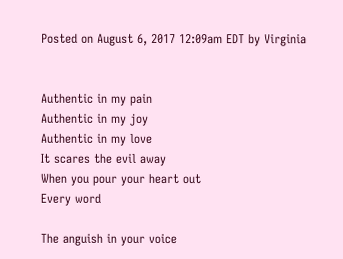Posted on August 6, 2017 12:09am EDT by Virginia


Authentic in my pain
Authentic in my joy
Authentic in my love
It scares the evil away
When you pour your heart out
Every word

The anguish in your voice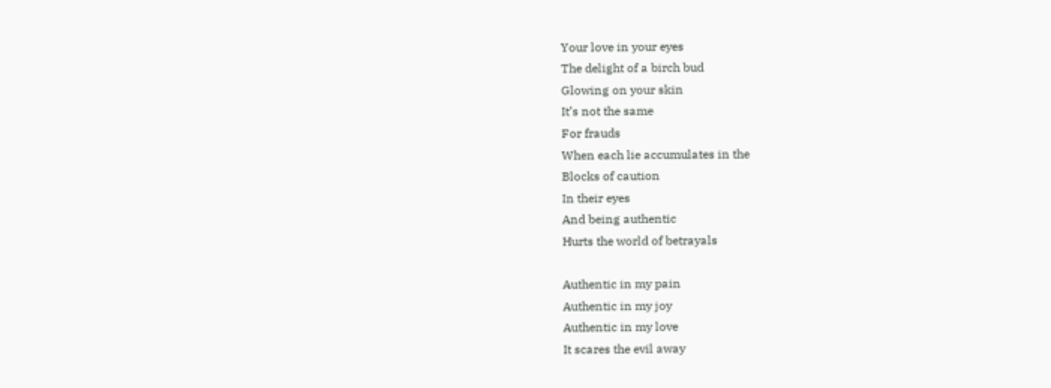Your love in your eyes
The delight of a birch bud
Glowing on your skin
It’s not the same
For frauds
When each lie accumulates in the
Blocks of caution
In their eyes
And being authentic
Hurts the world of betrayals

Authentic in my pain
Authentic in my joy
Authentic in my love
It scares the evil away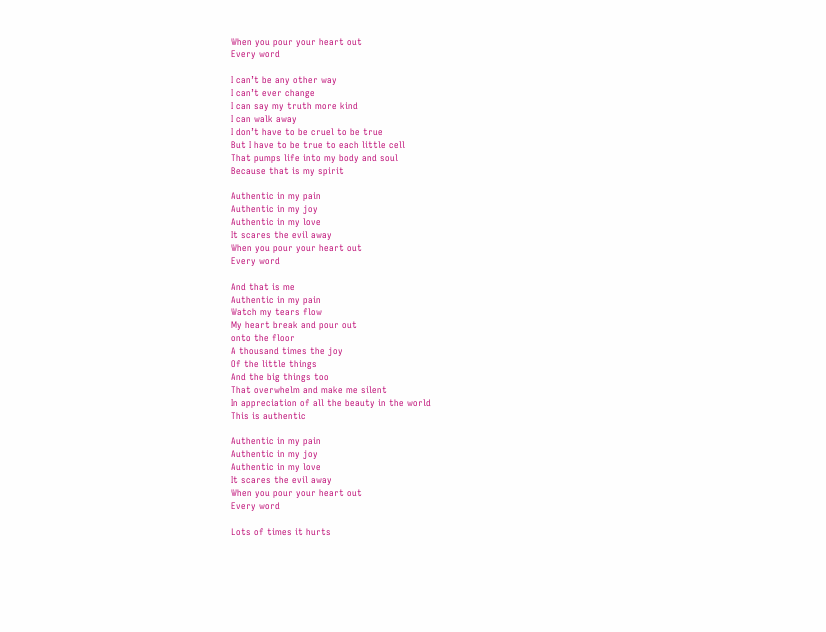When you pour your heart out
Every word

I can’t be any other way
I can’t ever change
I can say my truth more kind
I can walk away
I don’t have to be cruel to be true
But I have to be true to each little cell
That pumps life into my body and soul
Because that is my spirit

Authentic in my pain
Authentic in my joy
Authentic in my love
It scares the evil away
When you pour your heart out
Every word

And that is me
Authentic in my pain
Watch my tears flow
My heart break and pour out
onto the floor
A thousand times the joy
Of the little things
And the big things too
That overwhelm and make me silent
In appreciation of all the beauty in the world
This is authentic

Authentic in my pain
Authentic in my joy
Authentic in my love
It scares the evil away
When you pour your heart out
Every word

Lots of times it hurts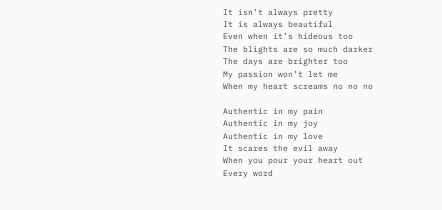It isn’t always pretty
It is always beautiful
Even when it’s hideous too
The blights are so much darker
The days are brighter too
My passion won’t let me
When my heart screams no no no

Authentic in my pain
Authentic in my joy
Authentic in my love
It scares the evil away
When you pour your heart out
Every word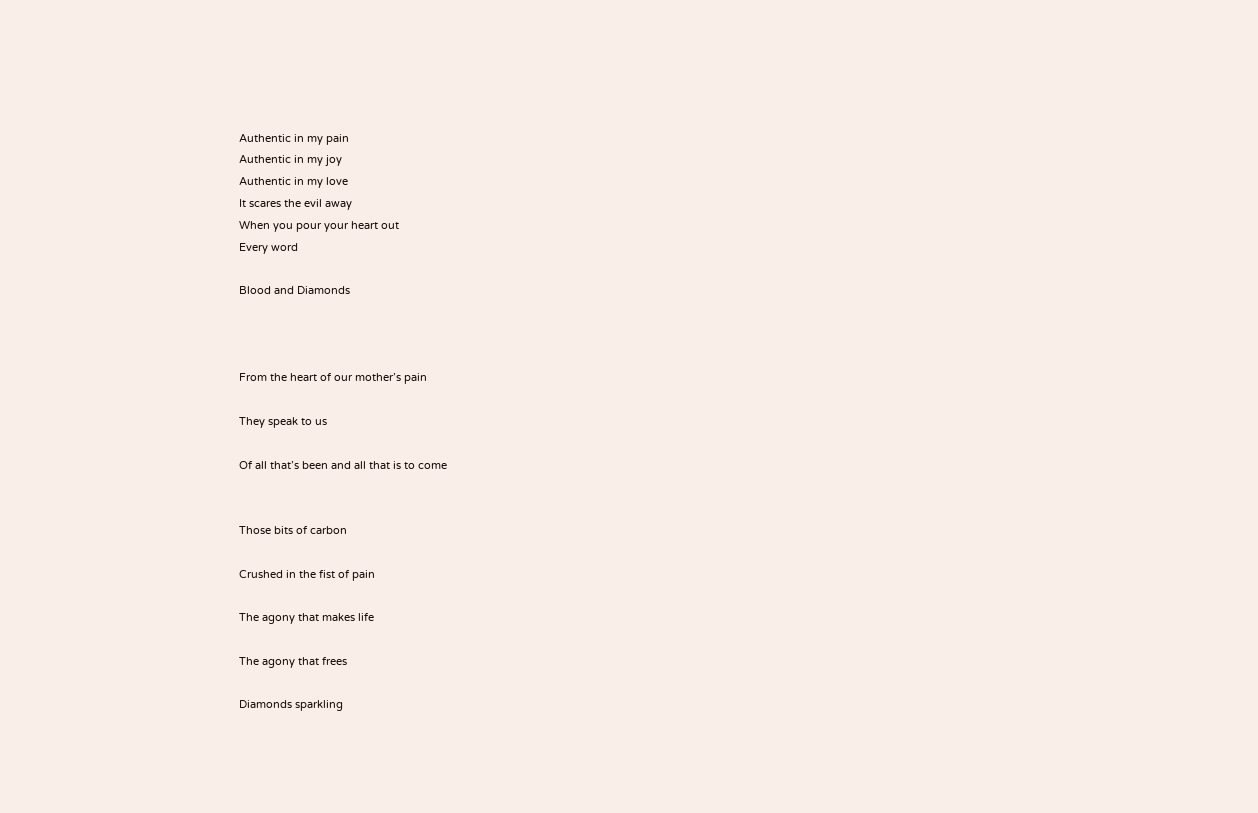Authentic in my pain
Authentic in my joy
Authentic in my love
It scares the evil away
When you pour your heart out
Every word

Blood and Diamonds



From the heart of our mother’s pain

They speak to us

Of all that’s been and all that is to come


Those bits of carbon

Crushed in the fist of pain

The agony that makes life

The agony that frees

Diamonds sparkling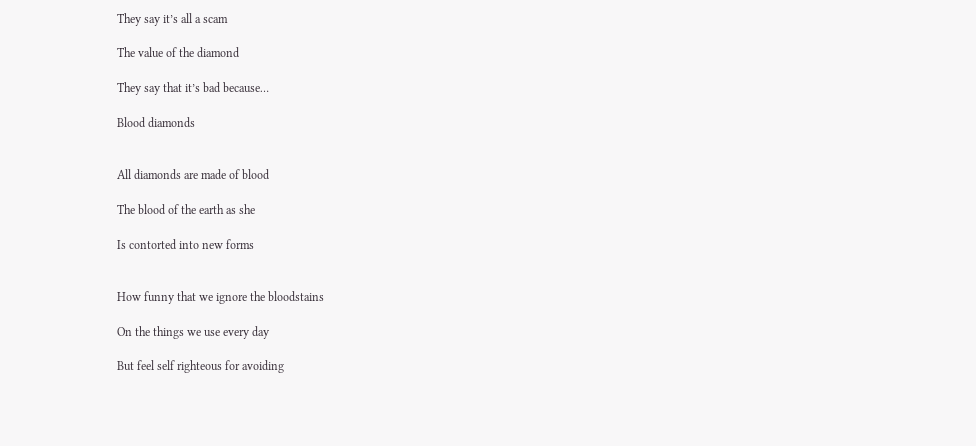They say it’s all a scam

The value of the diamond

They say that it’s bad because…

Blood diamonds


All diamonds are made of blood

The blood of the earth as she

Is contorted into new forms


How funny that we ignore the bloodstains

On the things we use every day

But feel self righteous for avoiding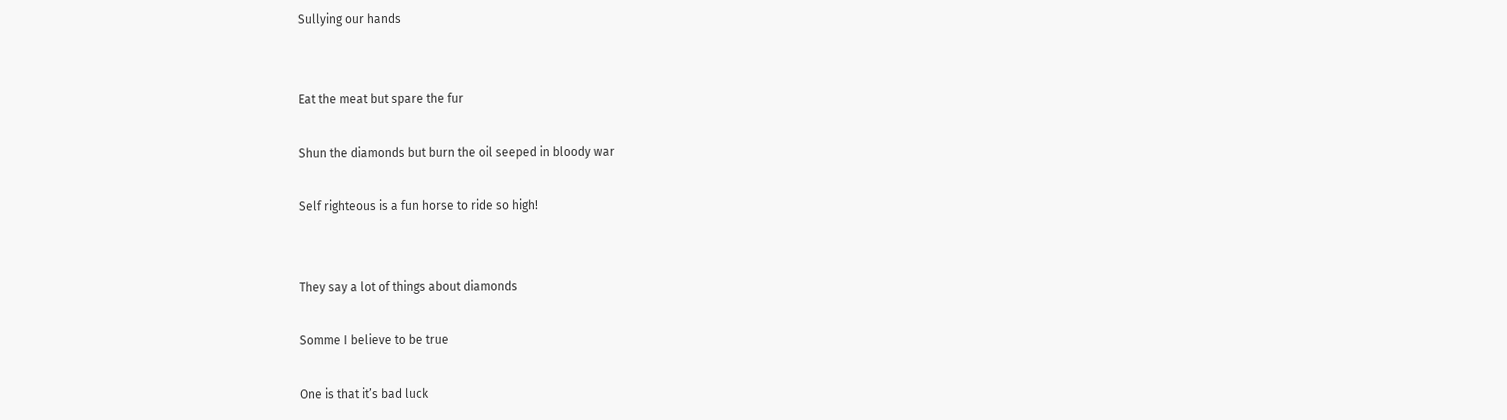Sullying our hands


Eat the meat but spare the fur

Shun the diamonds but burn the oil seeped in bloody war

Self righteous is a fun horse to ride so high!


They say a lot of things about diamonds

Somme I believe to be true

One is that it’s bad luck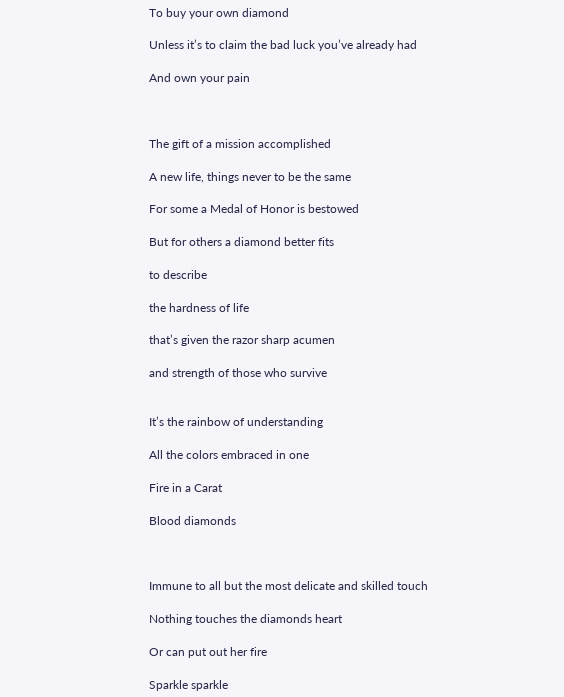To buy your own diamond

Unless it’s to claim the bad luck you’ve already had

And own your pain



The gift of a mission accomplished

A new life, things never to be the same

For some a Medal of Honor is bestowed

But for others a diamond better fits

to describe

the hardness of life

that’s given the razor sharp acumen

and strength of those who survive


It’s the rainbow of understanding

All the colors embraced in one

Fire in a Carat

Blood diamonds



Immune to all but the most delicate and skilled touch

Nothing touches the diamonds heart

Or can put out her fire

Sparkle sparkle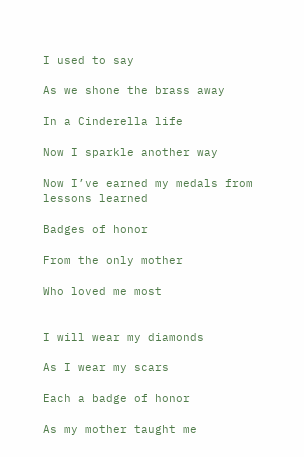I used to say

As we shone the brass away

In a Cinderella life

Now I sparkle another way

Now I’ve earned my medals from lessons learned

Badges of honor

From the only mother

Who loved me most


I will wear my diamonds

As I wear my scars

Each a badge of honor

As my mother taught me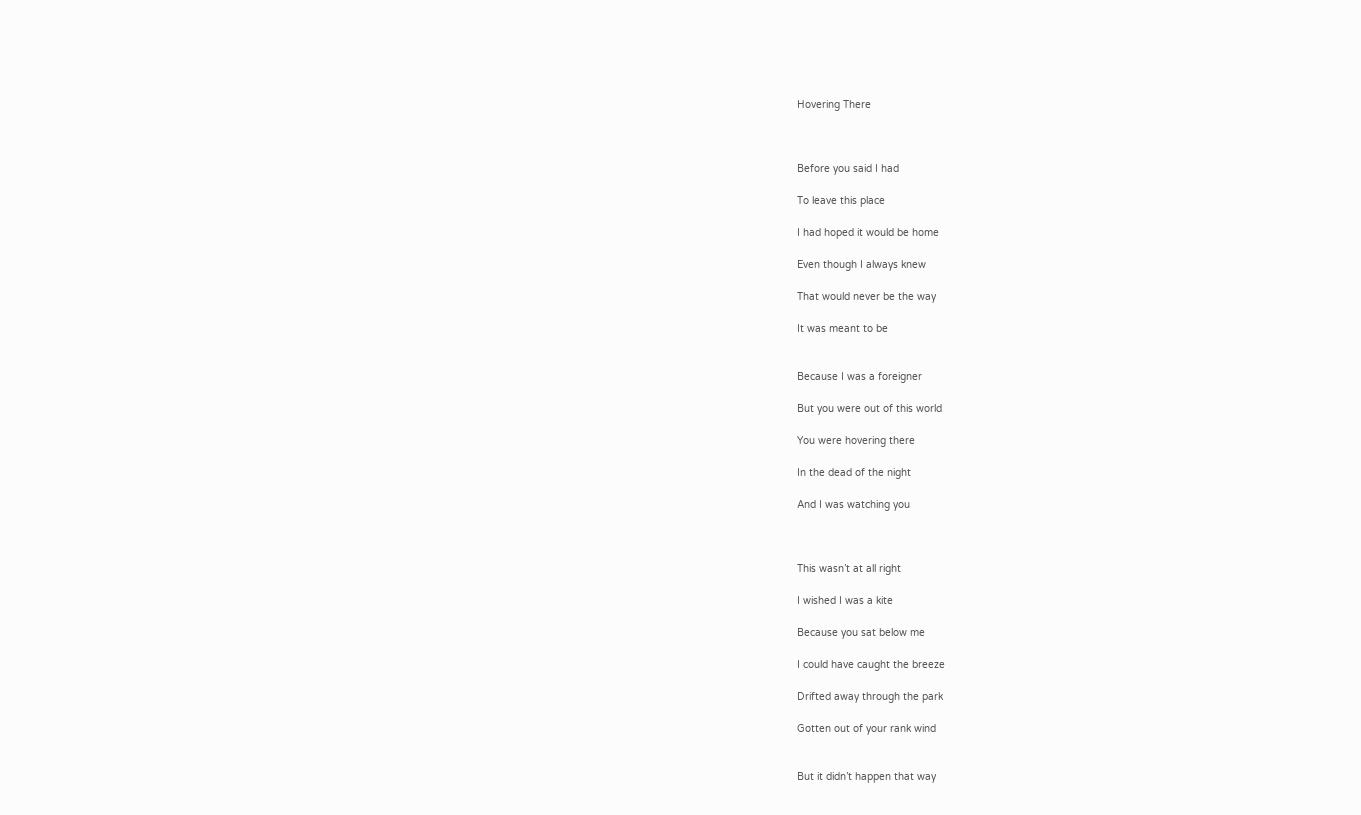Hovering There



Before you said I had

To leave this place

I had hoped it would be home

Even though I always knew

That would never be the way

It was meant to be


Because I was a foreigner

But you were out of this world

You were hovering there

In the dead of the night

And I was watching you



This wasn’t at all right

I wished I was a kite

Because you sat below me

I could have caught the breeze

Drifted away through the park

Gotten out of your rank wind


But it didn’t happen that way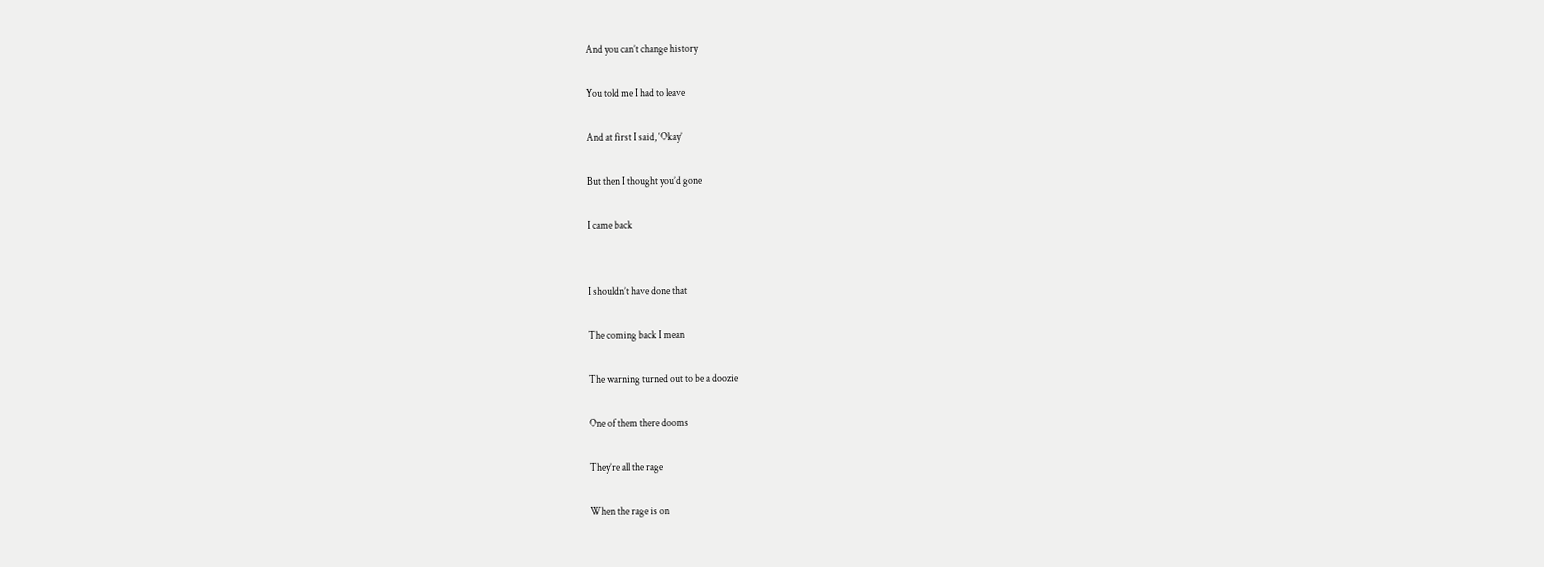And you can’t change history

You told me I had to leave

And at first I said, ‘Okay’

But then I thought you’d gone

I came back


I shouldn’t have done that

The coming back I mean

The warning turned out to be a doozie

One of them there dooms

They’re all the rage

When the rage is on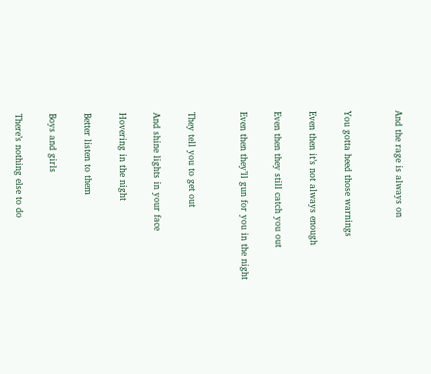And the rage is always on


You gotta heed those warnings

Even then it’s not always enough

Even then they still catch you out

Even then they’ll gun for you in the night


They tell you to get out

And shine lights in your face

Hovering in the night

Better listen to them

Boys and girls

There’s nothing else to do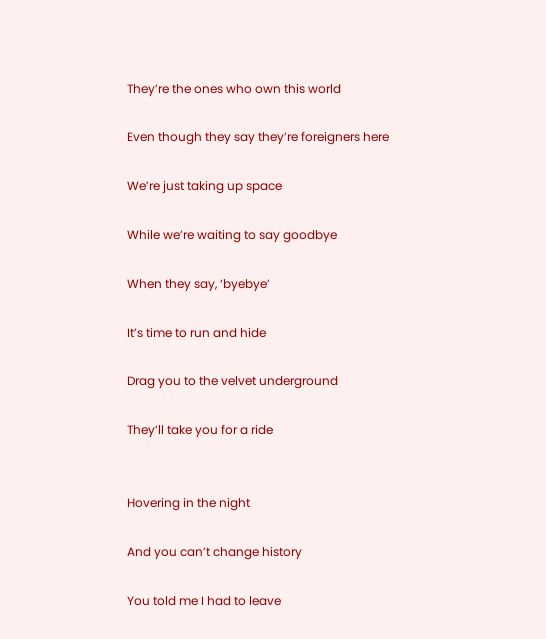They’re the ones who own this world

Even though they say they’re foreigners here

We’re just taking up space

While we’re waiting to say goodbye

When they say, ‘byebye’

It’s time to run and hide

Drag you to the velvet underground

They’ll take you for a ride


Hovering in the night

And you can’t change history

You told me I had to leave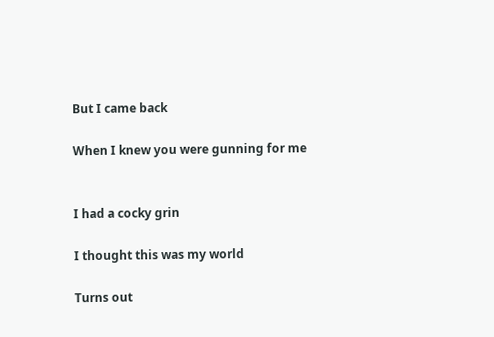But I came back

When I knew you were gunning for me


I had a cocky grin

I thought this was my world

Turns out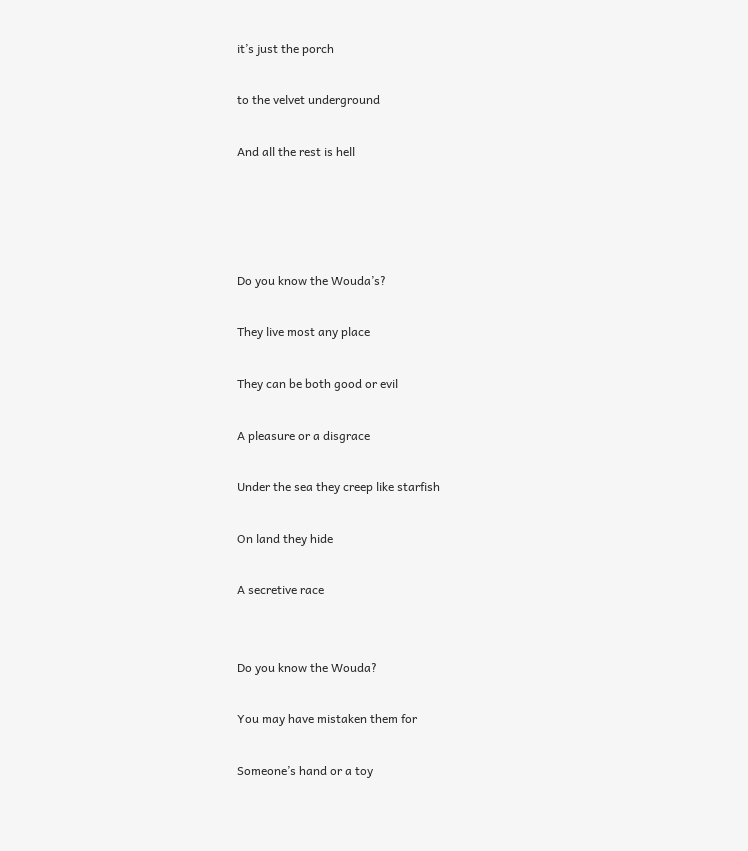it’s just the porch

to the velvet underground

And all the rest is hell




Do you know the Wouda’s?

They live most any place

They can be both good or evil

A pleasure or a disgrace

Under the sea they creep like starfish

On land they hide

A secretive race


Do you know the Wouda?

You may have mistaken them for

Someone’s hand or a toy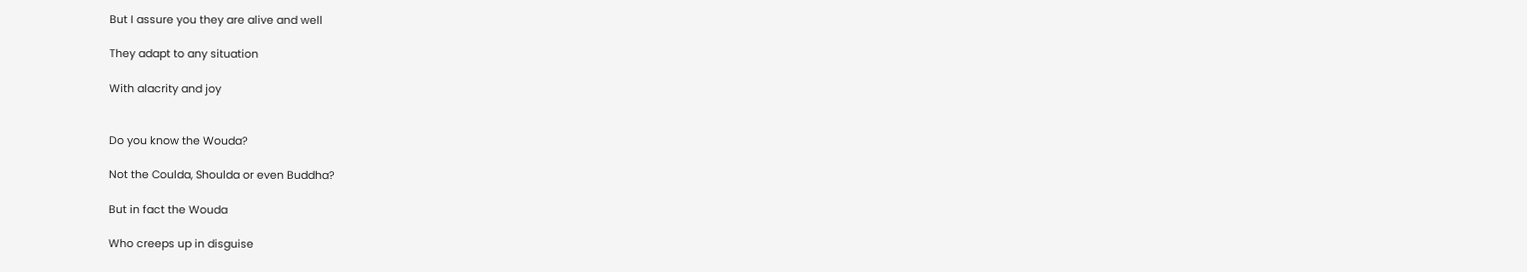But I assure you they are alive and well

They adapt to any situation

With alacrity and joy


Do you know the Wouda?

Not the Coulda, Shoulda or even Buddha?

But in fact the Wouda

Who creeps up in disguise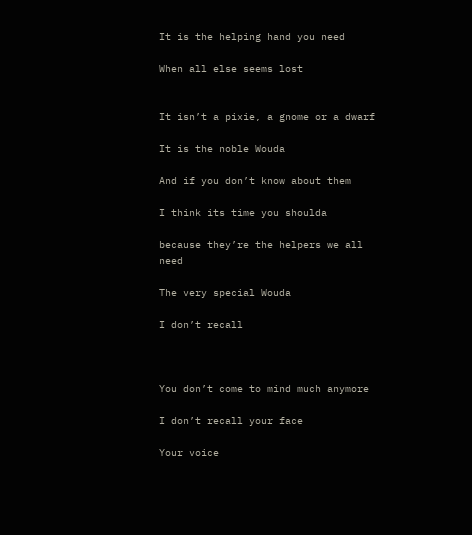It is the helping hand you need

When all else seems lost


It isn’t a pixie, a gnome or a dwarf

It is the noble Wouda

And if you don’t know about them

I think its time you shoulda

because they’re the helpers we all need

The very special Wouda

I don’t recall



You don’t come to mind much anymore

I don’t recall your face

Your voice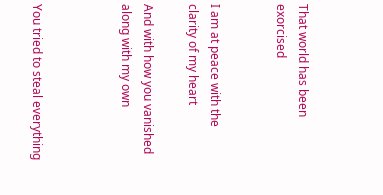That world has been exorcised


I am at peace with the clarity of my heart

And with how you vanished along with my own



You tried to steal everything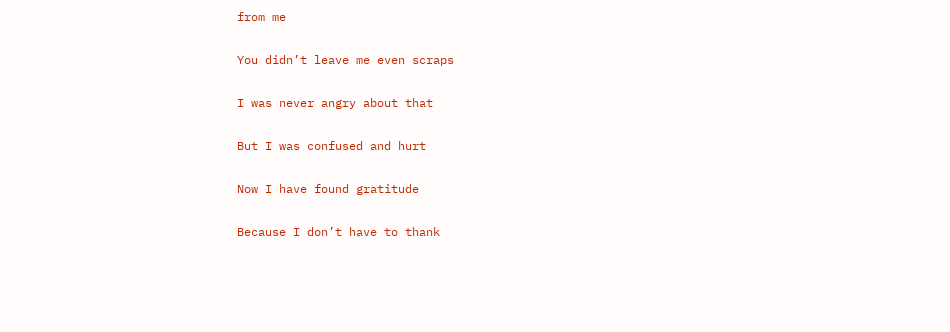from me

You didn’t leave me even scraps

I was never angry about that

But I was confused and hurt

Now I have found gratitude

Because I don’t have to thank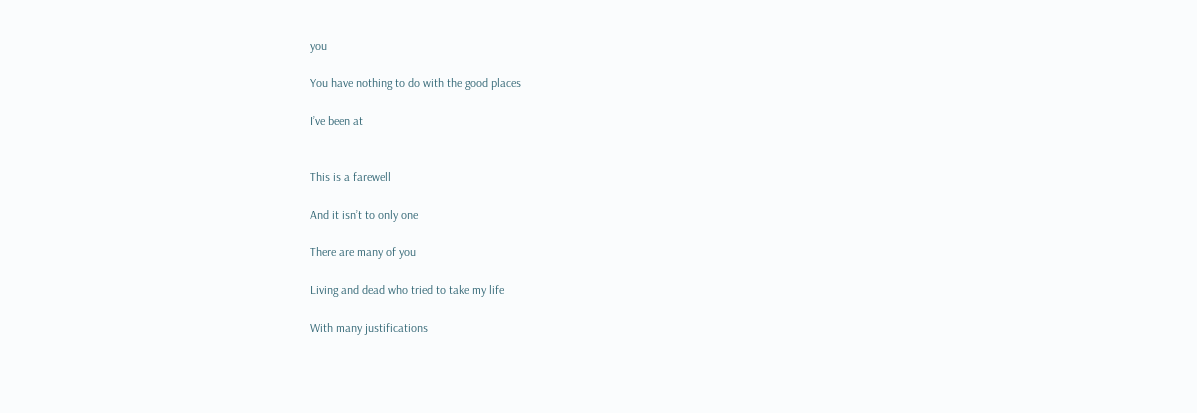you

You have nothing to do with the good places

I’ve been at


This is a farewell

And it isn’t to only one

There are many of you

Living and dead who tried to take my life

With many justifications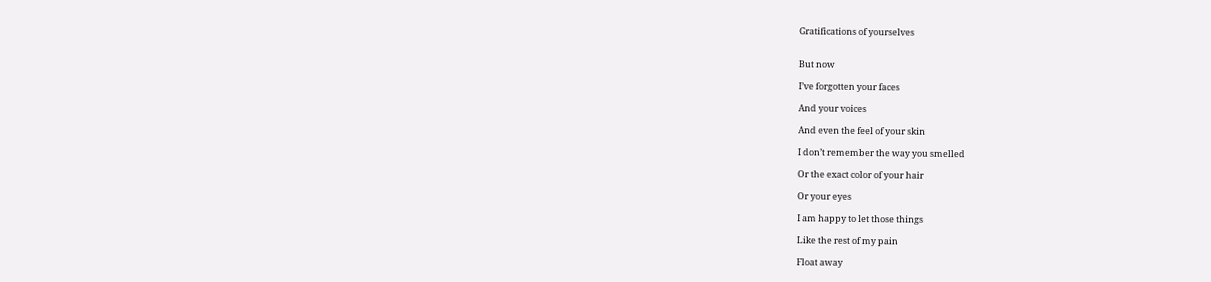Gratifications of yourselves


But now

I’ve forgotten your faces

And your voices

And even the feel of your skin

I don’t remember the way you smelled

Or the exact color of your hair

Or your eyes

I am happy to let those things

Like the rest of my pain

Float away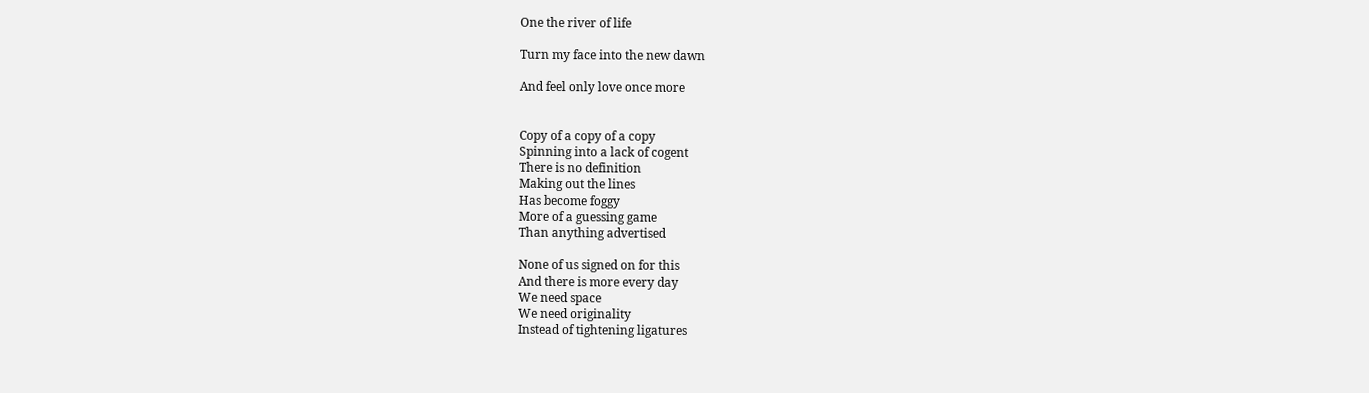One the river of life

Turn my face into the new dawn

And feel only love once more


Copy of a copy of a copy
Spinning into a lack of cogent
There is no definition
Making out the lines
Has become foggy
More of a guessing game
Than anything advertised

None of us signed on for this
And there is more every day
We need space
We need originality
Instead of tightening ligatures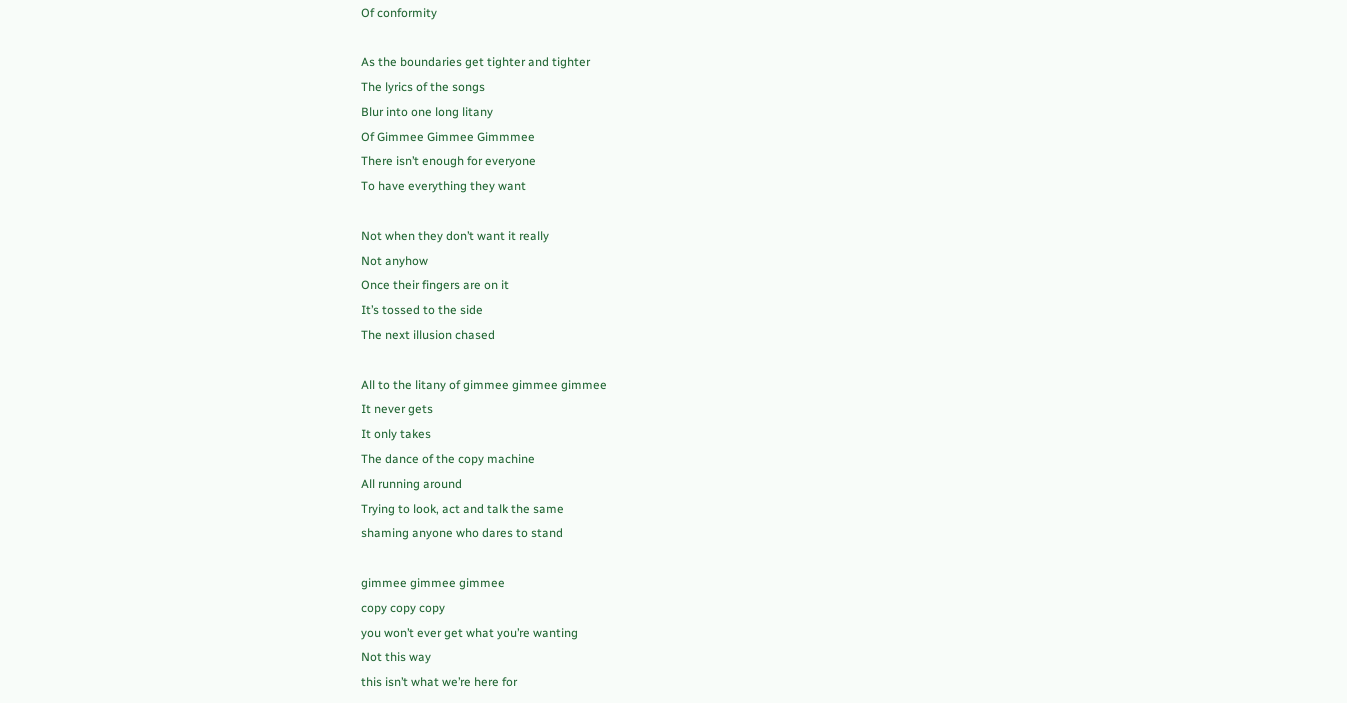Of conformity

As the boundaries get tighter and tighter
The lyrics of the songs
Blur into one long litany
Of Gimmee Gimmee Gimmmee
There isn’t enough for everyone
To have everything they want

Not when they don’t want it really
Not anyhow
Once their fingers are on it
It’s tossed to the side
The next illusion chased

All to the litany of gimmee gimmee gimmee
It never gets
It only takes
The dance of the copy machine
All running around
Trying to look, act and talk the same
shaming anyone who dares to stand

gimmee gimmee gimmee
copy copy copy
you won’t ever get what you’re wanting
Not this way
this isn’t what we’re here for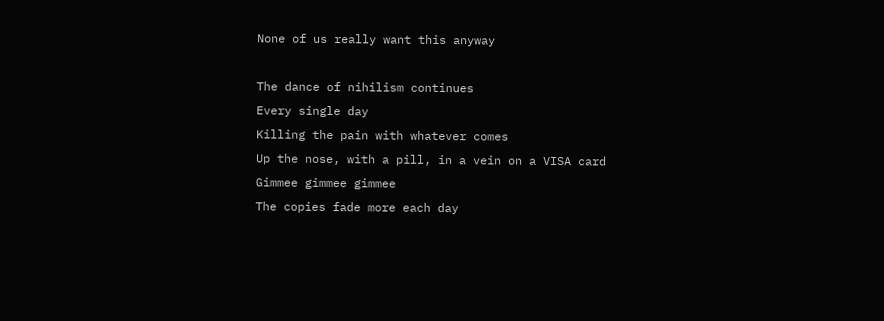None of us really want this anyway

The dance of nihilism continues
Every single day
Killing the pain with whatever comes
Up the nose, with a pill, in a vein on a VISA card
Gimmee gimmee gimmee
The copies fade more each day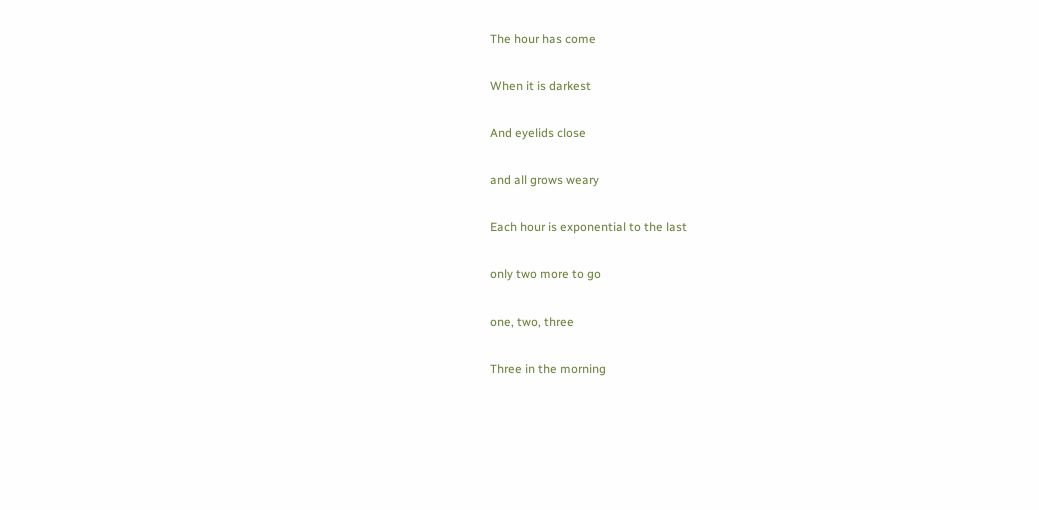The hour has come

When it is darkest

And eyelids close

and all grows weary

Each hour is exponential to the last

only two more to go

one, two, three

Three in the morning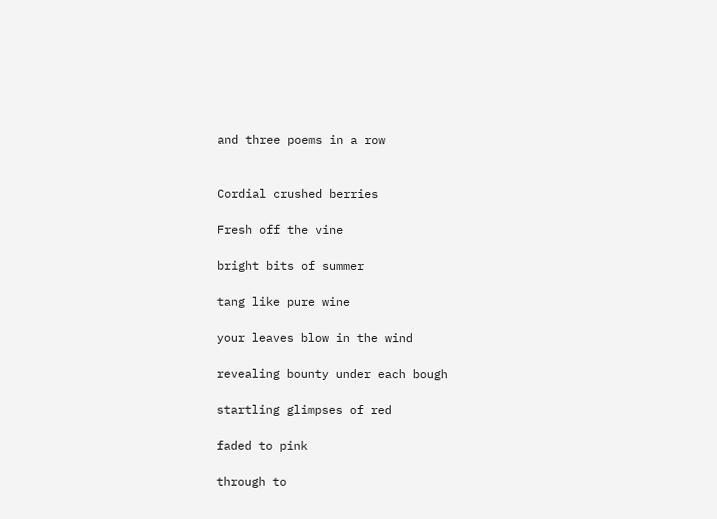and three poems in a row


Cordial crushed berries

Fresh off the vine

bright bits of summer

tang like pure wine

your leaves blow in the wind

revealing bounty under each bough

startling glimpses of red

faded to pink

through to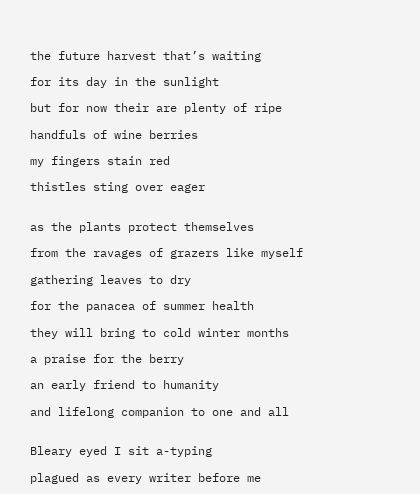the future harvest that’s waiting

for its day in the sunlight

but for now their are plenty of ripe

handfuls of wine berries

my fingers stain red

thistles sting over eager


as the plants protect themselves

from the ravages of grazers like myself

gathering leaves to dry

for the panacea of summer health

they will bring to cold winter months

a praise for the berry

an early friend to humanity

and lifelong companion to one and all


Bleary eyed I sit a-typing

plagued as every writer before me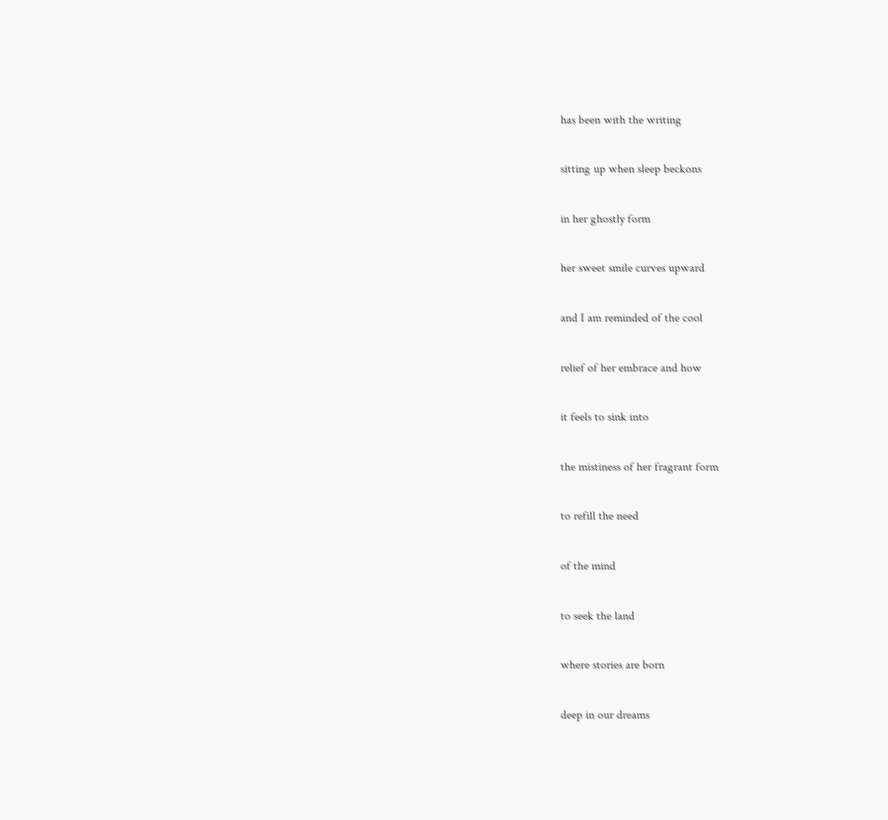has been with the writing

sitting up when sleep beckons

in her ghostly form

her sweet smile curves upward

and I am reminded of the cool

relief of her embrace and how

it feels to sink into

the mistiness of her fragrant form

to refill the need

of the mind

to seek the land

where stories are born

deep in our dreams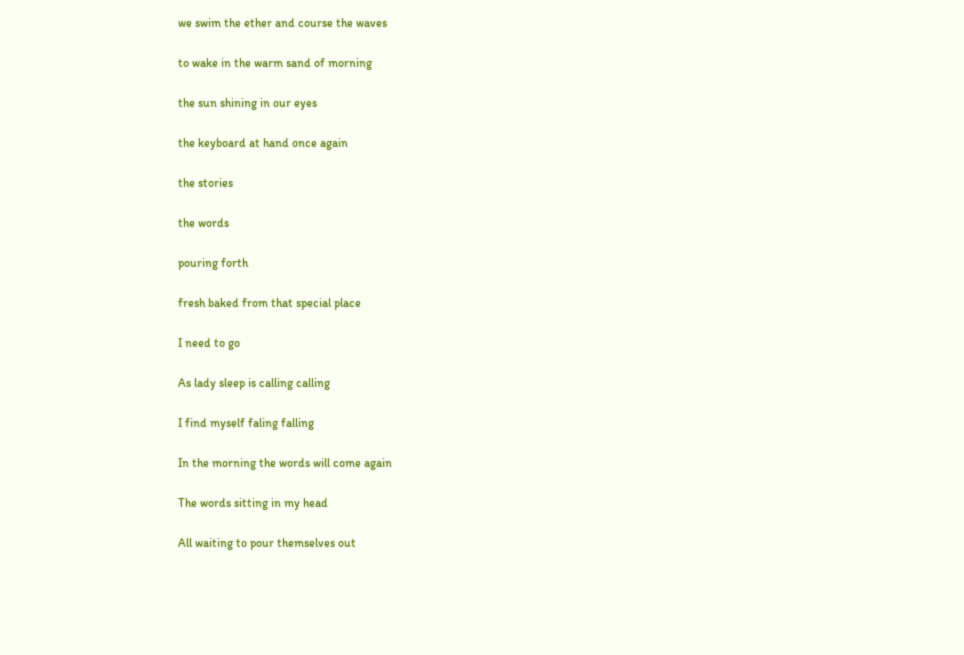we swim the ether and course the waves

to wake in the warm sand of morning

the sun shining in our eyes

the keyboard at hand once again

the stories

the words

pouring forth

fresh baked from that special place

I need to go

As lady sleep is calling calling

I find myself faling falling

In the morning the words will come again

The words sitting in my head

All waiting to pour themselves out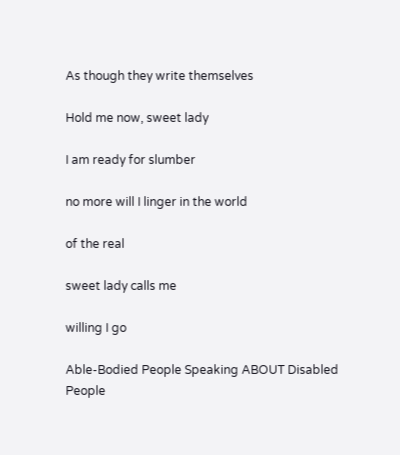As though they write themselves

Hold me now, sweet lady

I am ready for slumber

no more will I linger in the world

of the real

sweet lady calls me

willing I go

Able-Bodied People Speaking ABOUT Disabled People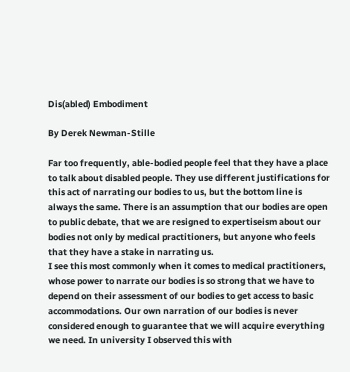Dis(abled) Embodiment

By Derek Newman-Stille

Far too frequently, able-bodied people feel that they have a place to talk about disabled people. They use different justifications for this act of narrating our bodies to us, but the bottom line is always the same. There is an assumption that our bodies are open to public debate, that we are resigned to expertiseism about our bodies not only by medical practitioners, but anyone who feels that they have a stake in narrating us.
I see this most commonly when it comes to medical practitioners, whose power to narrate our bodies is so strong that we have to depend on their assessment of our bodies to get access to basic accommodations. Our own narration of our bodies is never considered enough to guarantee that we will acquire everything we need. In university I observed this with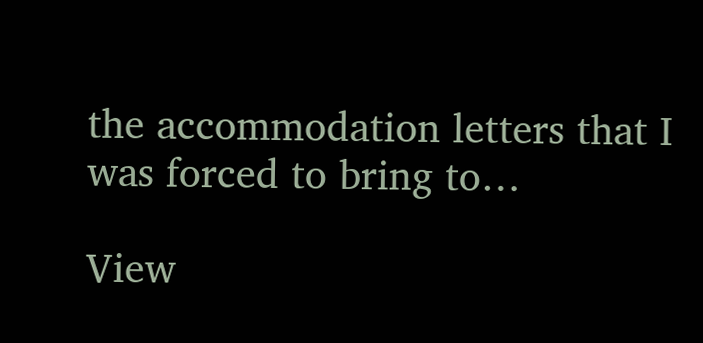the accommodation letters that I was forced to bring to…

View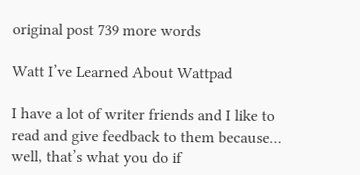original post 739 more words

Watt I’ve Learned About Wattpad

I have a lot of writer friends and I like to read and give feedback to them because… well, that’s what you do if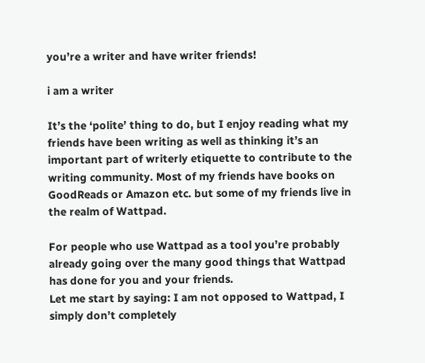you’re a writer and have writer friends!

i am a writer

It’s the ‘polite’ thing to do, but I enjoy reading what my friends have been writing as well as thinking it’s an important part of writerly etiquette to contribute to the writing community. Most of my friends have books on GoodReads or Amazon etc. but some of my friends live in the realm of Wattpad.

For people who use Wattpad as a tool you’re probably already going over the many good things that Wattpad has done for you and your friends.
Let me start by saying: I am not opposed to Wattpad, I simply don’t completely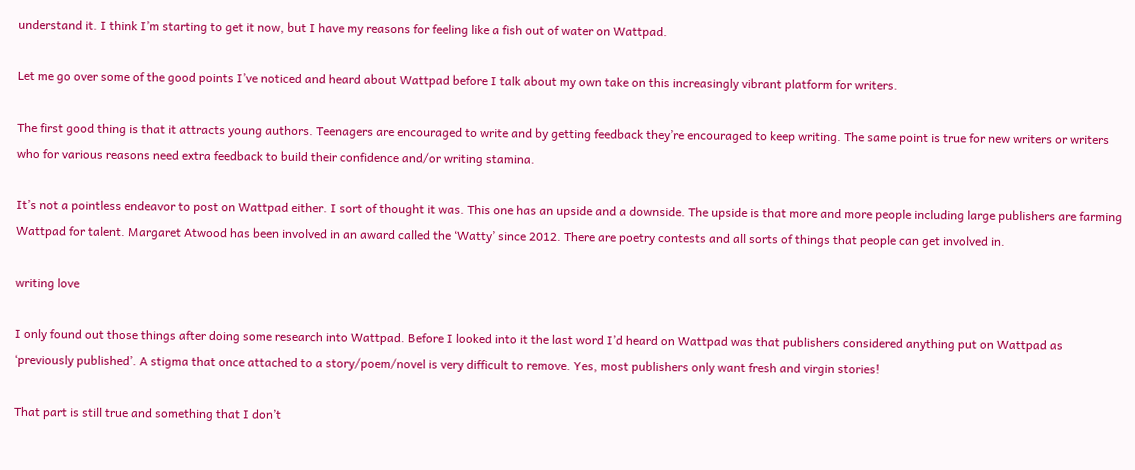understand it. I think I’m starting to get it now, but I have my reasons for feeling like a fish out of water on Wattpad.

Let me go over some of the good points I’ve noticed and heard about Wattpad before I talk about my own take on this increasingly vibrant platform for writers.

The first good thing is that it attracts young authors. Teenagers are encouraged to write and by getting feedback they’re encouraged to keep writing. The same point is true for new writers or writers who for various reasons need extra feedback to build their confidence and/or writing stamina.

It’s not a pointless endeavor to post on Wattpad either. I sort of thought it was. This one has an upside and a downside. The upside is that more and more people including large publishers are farming Wattpad for talent. Margaret Atwood has been involved in an award called the ‘Watty’ since 2012. There are poetry contests and all sorts of things that people can get involved in.

writing love

I only found out those things after doing some research into Wattpad. Before I looked into it the last word I’d heard on Wattpad was that publishers considered anything put on Wattpad as ‘previously published’. A stigma that once attached to a story/poem/novel is very difficult to remove. Yes, most publishers only want fresh and virgin stories!

That part is still true and something that I don’t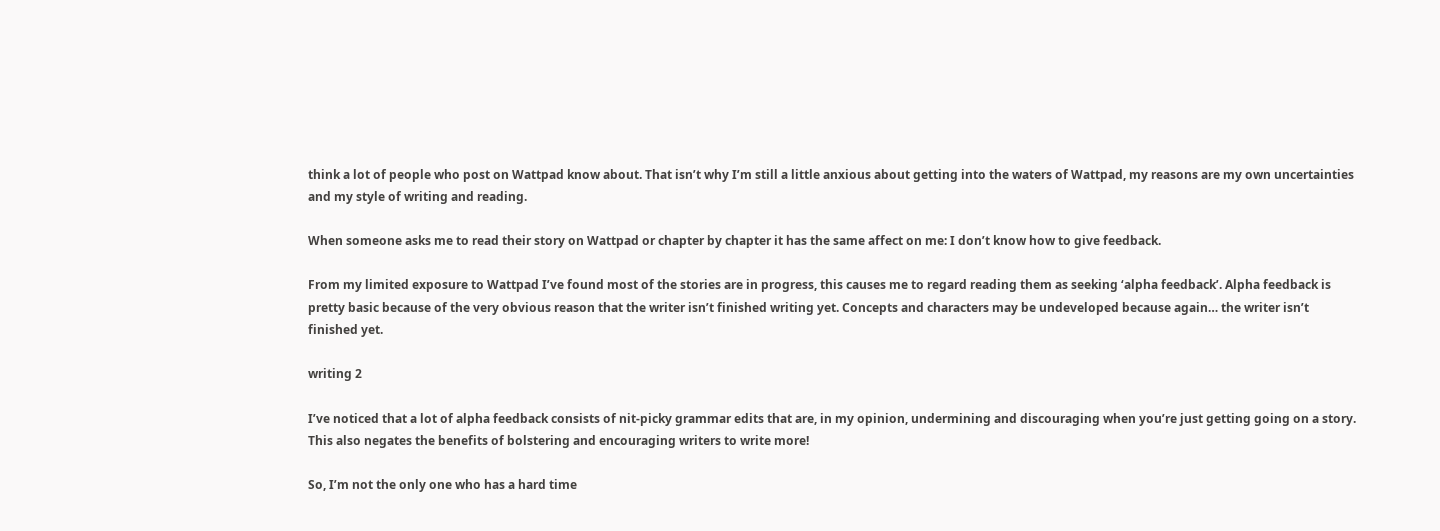think a lot of people who post on Wattpad know about. That isn’t why I’m still a little anxious about getting into the waters of Wattpad, my reasons are my own uncertainties and my style of writing and reading.

When someone asks me to read their story on Wattpad or chapter by chapter it has the same affect on me: I don’t know how to give feedback.

From my limited exposure to Wattpad I’ve found most of the stories are in progress, this causes me to regard reading them as seeking ‘alpha feedback’. Alpha feedback is pretty basic because of the very obvious reason that the writer isn’t finished writing yet. Concepts and characters may be undeveloped because again… the writer isn’t finished yet.

writing 2

I’ve noticed that a lot of alpha feedback consists of nit-picky grammar edits that are, in my opinion, undermining and discouraging when you’re just getting going on a story.  This also negates the benefits of bolstering and encouraging writers to write more!

So, I’m not the only one who has a hard time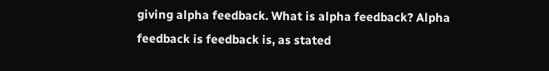giving alpha feedback. What is alpha feedback? Alpha feedback is feedback is, as stated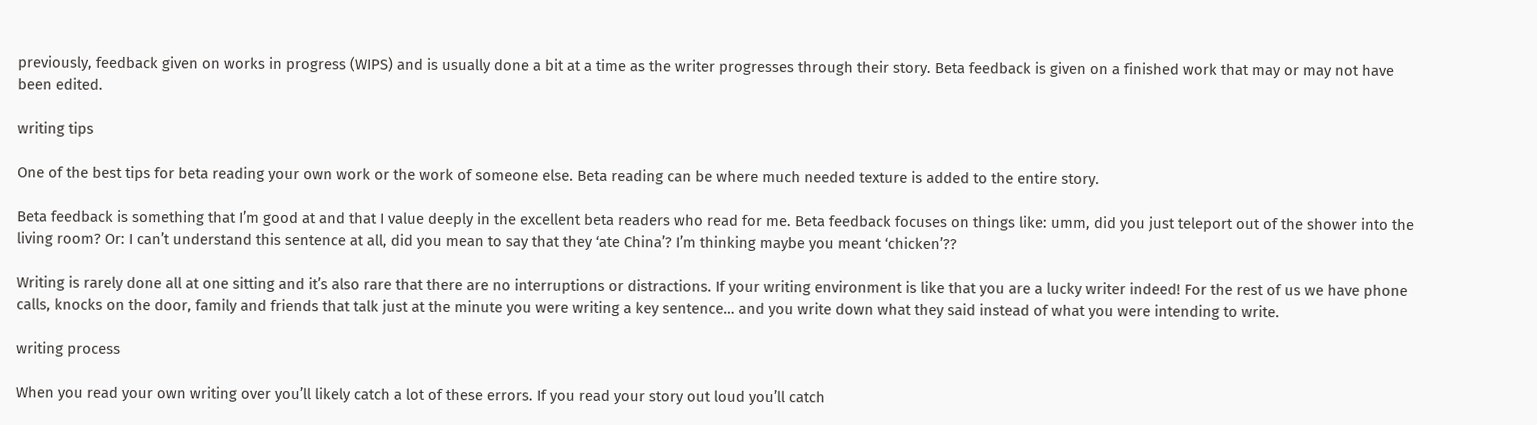previously, feedback given on works in progress (WIPS) and is usually done a bit at a time as the writer progresses through their story. Beta feedback is given on a finished work that may or may not have been edited.

writing tips

One of the best tips for beta reading your own work or the work of someone else. Beta reading can be where much needed texture is added to the entire story.

Beta feedback is something that I’m good at and that I value deeply in the excellent beta readers who read for me. Beta feedback focuses on things like: umm, did you just teleport out of the shower into the living room? Or: I can’t understand this sentence at all, did you mean to say that they ‘ate China’? I’m thinking maybe you meant ‘chicken’??

Writing is rarely done all at one sitting and it’s also rare that there are no interruptions or distractions. If your writing environment is like that you are a lucky writer indeed! For the rest of us we have phone calls, knocks on the door, family and friends that talk just at the minute you were writing a key sentence… and you write down what they said instead of what you were intending to write.

writing process

When you read your own writing over you’ll likely catch a lot of these errors. If you read your story out loud you’ll catch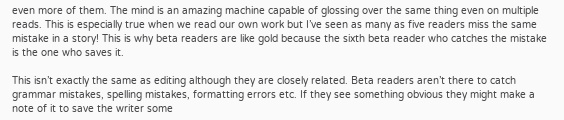even more of them. The mind is an amazing machine capable of glossing over the same thing even on multiple reads. This is especially true when we read our own work but I’ve seen as many as five readers miss the same mistake in a story! This is why beta readers are like gold because the sixth beta reader who catches the mistake is the one who saves it.

This isn’t exactly the same as editing although they are closely related. Beta readers aren’t there to catch grammar mistakes, spelling mistakes, formatting errors etc. If they see something obvious they might make a note of it to save the writer some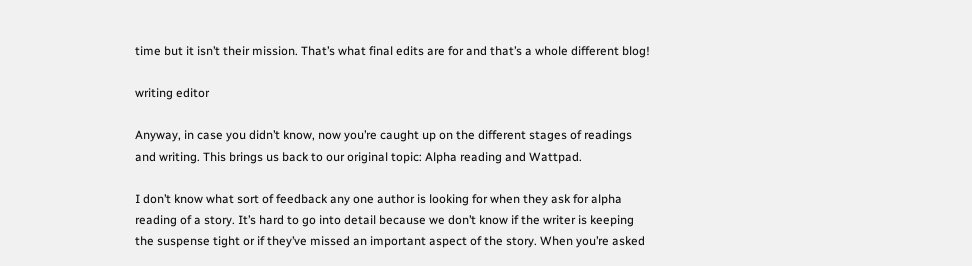time but it isn’t their mission. That’s what final edits are for and that’s a whole different blog!

writing editor

Anyway, in case you didn’t know, now you’re caught up on the different stages of readings and writing. This brings us back to our original topic: Alpha reading and Wattpad.

I don’t know what sort of feedback any one author is looking for when they ask for alpha reading of a story. It’s hard to go into detail because we don’t know if the writer is keeping the suspense tight or if they’ve missed an important aspect of the story. When you’re asked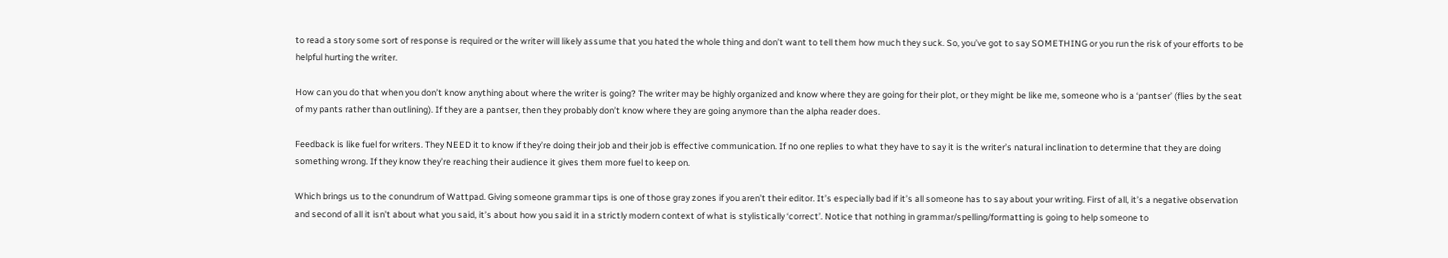to read a story some sort of response is required or the writer will likely assume that you hated the whole thing and don’t want to tell them how much they suck. So, you’ve got to say SOMETHING or you run the risk of your efforts to be helpful hurting the writer.

How can you do that when you don’t know anything about where the writer is going? The writer may be highly organized and know where they are going for their plot, or they might be like me, someone who is a ‘pantser’ (flies by the seat of my pants rather than outlining). If they are a pantser, then they probably don’t know where they are going anymore than the alpha reader does.

Feedback is like fuel for writers. They NEED it to know if they’re doing their job and their job is effective communication. If no one replies to what they have to say it is the writer’s natural inclination to determine that they are doing something wrong. If they know they’re reaching their audience it gives them more fuel to keep on.

Which brings us to the conundrum of Wattpad. Giving someone grammar tips is one of those gray zones if you aren’t their editor. It’s especially bad if it’s all someone has to say about your writing. First of all, it’s a negative observation and second of all it isn’t about what you said, it’s about how you said it in a strictly modern context of what is stylistically ‘correct’. Notice that nothing in grammar/spelling/formatting is going to help someone to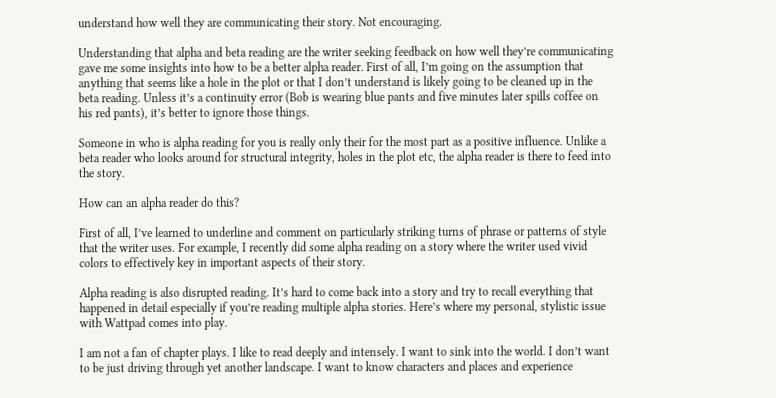understand how well they are communicating their story. Not encouraging.

Understanding that alpha and beta reading are the writer seeking feedback on how well they’re communicating gave me some insights into how to be a better alpha reader. First of all, I’m going on the assumption that anything that seems like a hole in the plot or that I don’t understand is likely going to be cleaned up in the beta reading. Unless it’s a continuity error (Bob is wearing blue pants and five minutes later spills coffee on his red pants), it’s better to ignore those things.

Someone in who is alpha reading for you is really only their for the most part as a positive influence. Unlike a beta reader who looks around for structural integrity, holes in the plot etc, the alpha reader is there to feed into the story.

How can an alpha reader do this?

First of all, I’ve learned to underline and comment on particularly striking turns of phrase or patterns of style that the writer uses. For example, I recently did some alpha reading on a story where the writer used vivid colors to effectively key in important aspects of their story.

Alpha reading is also disrupted reading. It’s hard to come back into a story and try to recall everything that happened in detail especially if you’re reading multiple alpha stories. Here’s where my personal, stylistic issue with Wattpad comes into play.

I am not a fan of chapter plays. I like to read deeply and intensely. I want to sink into the world. I don’t want to be just driving through yet another landscape. I want to know characters and places and experience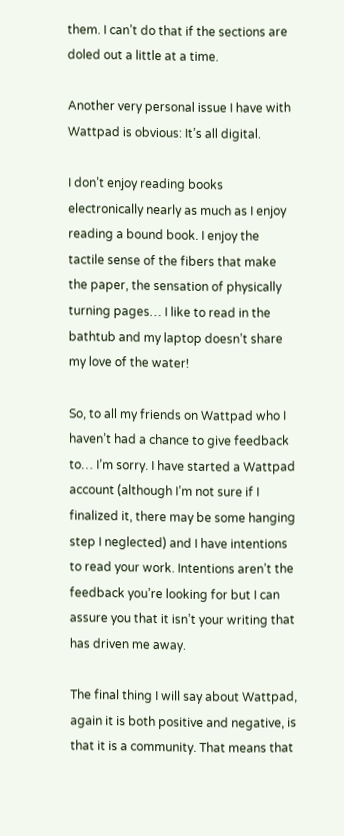them. I can’t do that if the sections are doled out a little at a time.

Another very personal issue I have with Wattpad is obvious: It’s all digital.

I don’t enjoy reading books electronically nearly as much as I enjoy reading a bound book. I enjoy the tactile sense of the fibers that make the paper, the sensation of physically turning pages… I like to read in the bathtub and my laptop doesn’t share my love of the water!

So, to all my friends on Wattpad who I haven’t had a chance to give feedback to… I’m sorry. I have started a Wattpad account (although I’m not sure if I finalized it, there may be some hanging step I neglected) and I have intentions to read your work. Intentions aren’t the feedback you’re looking for but I can assure you that it isn’t your writing that has driven me away.

The final thing I will say about Wattpad, again it is both positive and negative, is that it is a community. That means that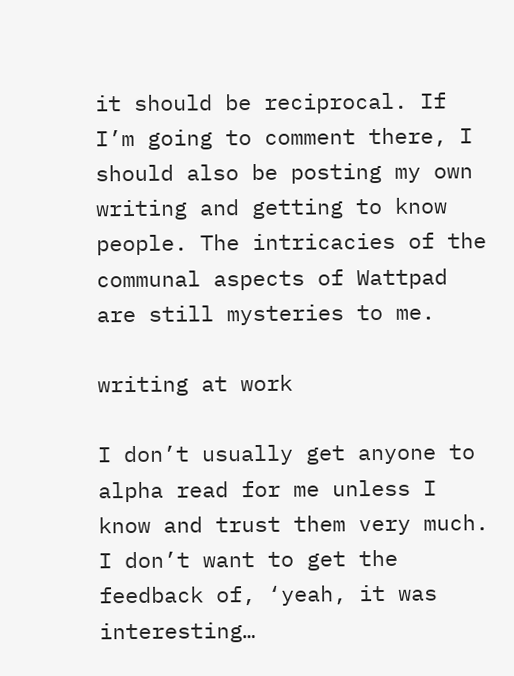it should be reciprocal. If I’m going to comment there, I should also be posting my own writing and getting to know people. The intricacies of the communal aspects of Wattpad are still mysteries to me.

writing at work

I don’t usually get anyone to alpha read for me unless I know and trust them very much. I don’t want to get the feedback of, ‘yeah, it was interesting…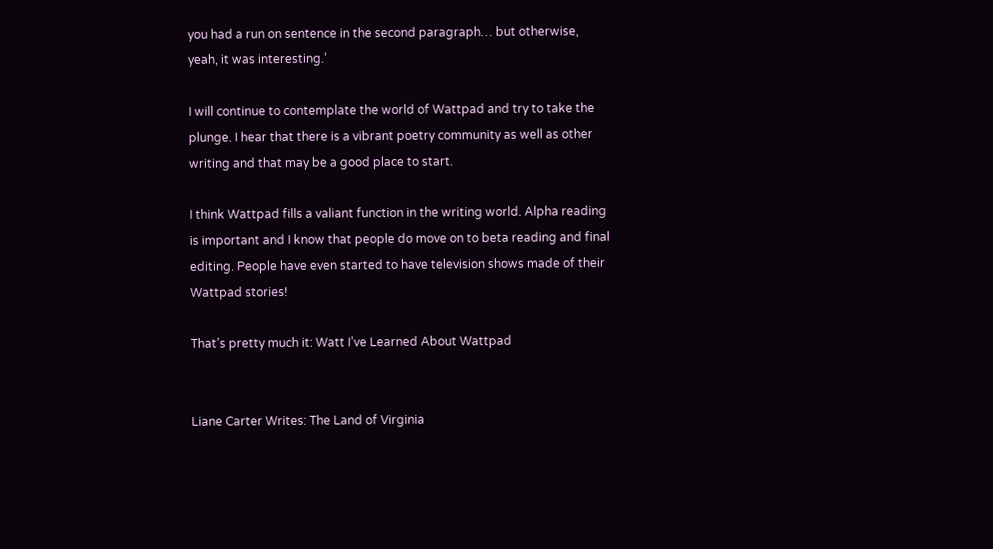you had a run on sentence in the second paragraph… but otherwise, yeah, it was interesting.’

I will continue to contemplate the world of Wattpad and try to take the plunge. I hear that there is a vibrant poetry community as well as other writing and that may be a good place to start.

I think Wattpad fills a valiant function in the writing world. Alpha reading is important and I know that people do move on to beta reading and final editing. People have even started to have television shows made of their Wattpad stories!

That’s pretty much it: Watt I’ve Learned About Wattpad


Liane Carter Writes: The Land of Virginia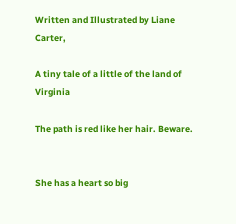Written and Illustrated by Liane Carter,

A tiny tale of a little of the land of Virginia

The path is red like her hair. Beware.


She has a heart so big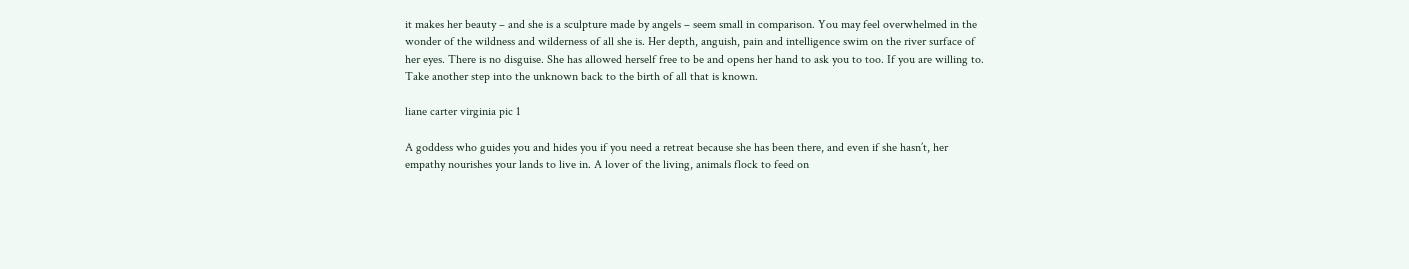it makes her beauty – and she is a sculpture made by angels – seem small in comparison. You may feel overwhelmed in the wonder of the wildness and wilderness of all she is. Her depth, anguish, pain and intelligence swim on the river surface of her eyes. There is no disguise. She has allowed herself free to be and opens her hand to ask you to too. If you are willing to. Take another step into the unknown back to the birth of all that is known.

liane carter virginia pic 1

A goddess who guides you and hides you if you need a retreat because she has been there, and even if she hasn’t, her empathy nourishes your lands to live in. A lover of the living, animals flock to feed on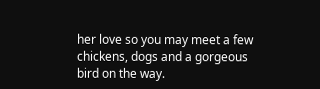her love so you may meet a few chickens, dogs and a gorgeous bird on the way.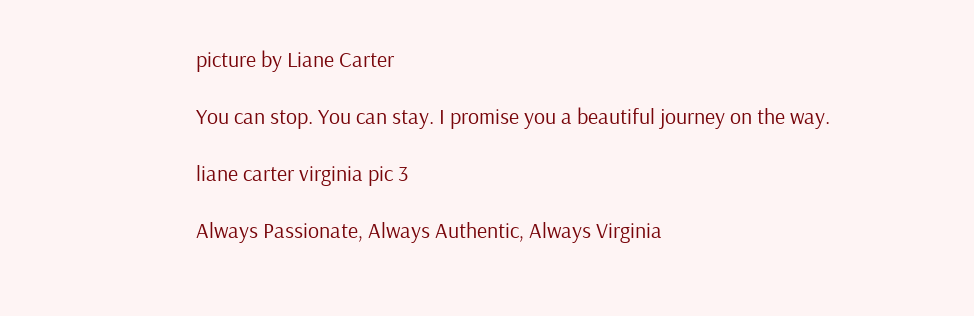picture by Liane Carter

You can stop. You can stay. I promise you a beautiful journey on the way.

liane carter virginia pic 3

Always Passionate, Always Authentic, Always Virginia